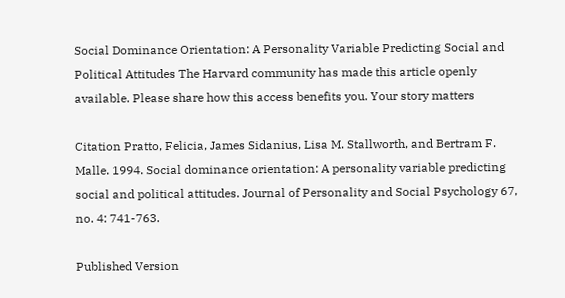Social Dominance Orientation: A Personality Variable Predicting Social and Political Attitudes The Harvard community has made this article openly available. Please share how this access benefits you. Your story matters

Citation Pratto, Felicia, James Sidanius, Lisa M. Stallworth, and Bertram F. Malle. 1994. Social dominance orientation: A personality variable predicting social and political attitudes. Journal of Personality and Social Psychology 67, no. 4: 741-763.

Published Version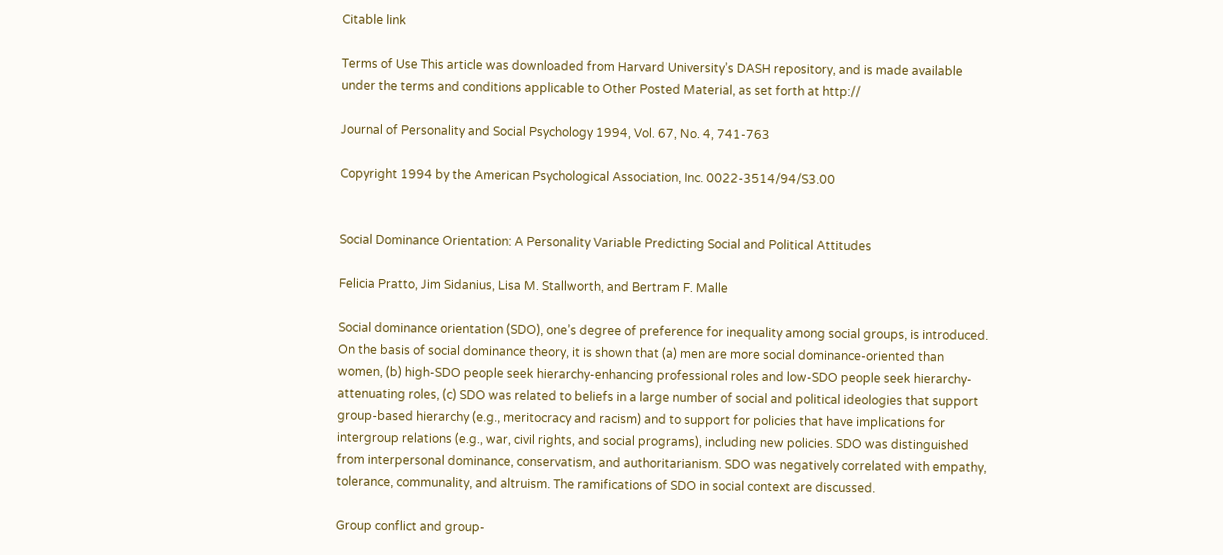Citable link

Terms of Use This article was downloaded from Harvard University’s DASH repository, and is made available under the terms and conditions applicable to Other Posted Material, as set forth at http://

Journal of Personality and Social Psychology 1994, Vol. 67, No. 4, 741-763

Copyright 1994 by the American Psychological Association, Inc. 0022-3514/94/S3.00


Social Dominance Orientation: A Personality Variable Predicting Social and Political Attitudes

Felicia Pratto, Jim Sidanius, Lisa M. Stallworth, and Bertram F. Malle

Social dominance orientation (SDO), one’s degree of preference for inequality among social groups, is introduced. On the basis of social dominance theory, it is shown that (a) men are more social dominance-oriented than women, (b) high-SDO people seek hierarchy-enhancing professional roles and low-SDO people seek hierarchy-attenuating roles, (c) SDO was related to beliefs in a large number of social and political ideologies that support group-based hierarchy (e.g., meritocracy and racism) and to support for policies that have implications for intergroup relations (e.g., war, civil rights, and social programs), including new policies. SDO was distinguished from interpersonal dominance, conservatism, and authoritarianism. SDO was negatively correlated with empathy, tolerance, communality, and altruism. The ramifications of SDO in social context are discussed.

Group conflict and group-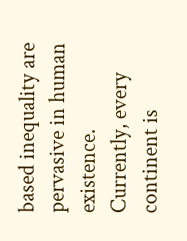based inequality are pervasive in human existence. Currently, every continent is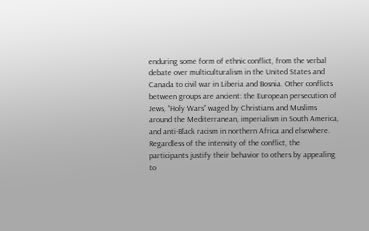enduring some form of ethnic conflict, from the verbal debate over multiculturalism in the United States and Canada to civil war in Liberia and Bosnia. Other conflicts between groups are ancient: the European persecution of Jews, “Holy Wars” waged by Christians and Muslims around the Mediterranean, imperialism in South America, and anti-Black racism in northern Africa and elsewhere. Regardless of the intensity of the conflict, the participants justify their behavior to others by appealing to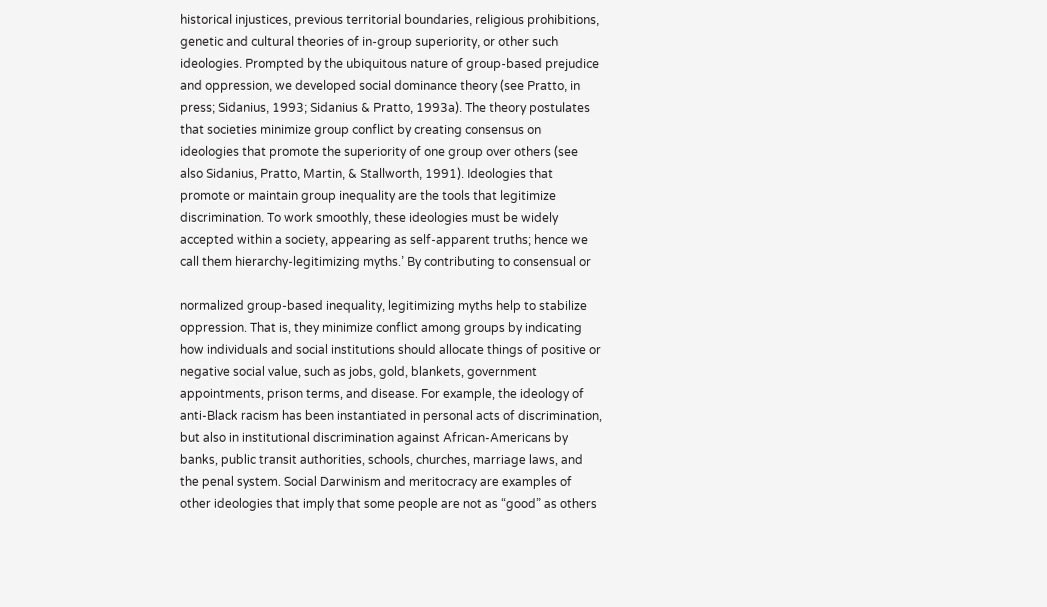historical injustices, previous territorial boundaries, religious prohibitions, genetic and cultural theories of in-group superiority, or other such ideologies. Prompted by the ubiquitous nature of group-based prejudice and oppression, we developed social dominance theory (see Pratto, in press; Sidanius, 1993; Sidanius & Pratto, 1993a). The theory postulates that societies minimize group conflict by creating consensus on ideologies that promote the superiority of one group over others (see also Sidanius, Pratto, Martin, & Stallworth, 1991). Ideologies that promote or maintain group inequality are the tools that legitimize discrimination. To work smoothly, these ideologies must be widely accepted within a society, appearing as self-apparent truths; hence we call them hierarchy-legitimizing myths.’ By contributing to consensual or

normalized group-based inequality, legitimizing myths help to stabilize oppression. That is, they minimize conflict among groups by indicating how individuals and social institutions should allocate things of positive or negative social value, such as jobs, gold, blankets, government appointments, prison terms, and disease. For example, the ideology of anti-Black racism has been instantiated in personal acts of discrimination, but also in institutional discrimination against African-Americans by banks, public transit authorities, schools, churches, marriage laws, and the penal system. Social Darwinism and meritocracy are examples of other ideologies that imply that some people are not as “good” as others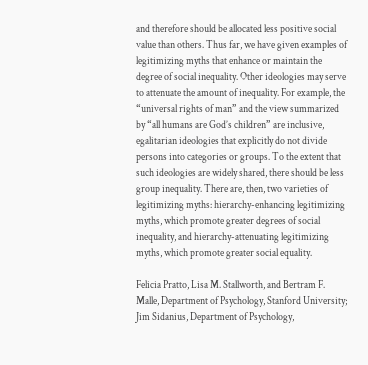and therefore should be allocated less positive social value than others. Thus far, we have given examples of legitimizing myths that enhance or maintain the degree of social inequality. Other ideologies may serve to attenuate the amount of inequality. For example, the “universal rights of man” and the view summarized by “all humans are God’s children” are inclusive, egalitarian ideologies that explicitly do not divide persons into categories or groups. To the extent that such ideologies are widely shared, there should be less group inequality. There are, then, two varieties of legitimizing myths: hierarchy-enhancing legitimizing myths, which promote greater degrees of social inequality, and hierarchy-attenuating legitimizing myths, which promote greater social equality.

Felicia Pratto, Lisa M. Stallworth, and Bertram F. Malle, Department of Psychology, Stanford University; Jim Sidanius, Department of Psychology,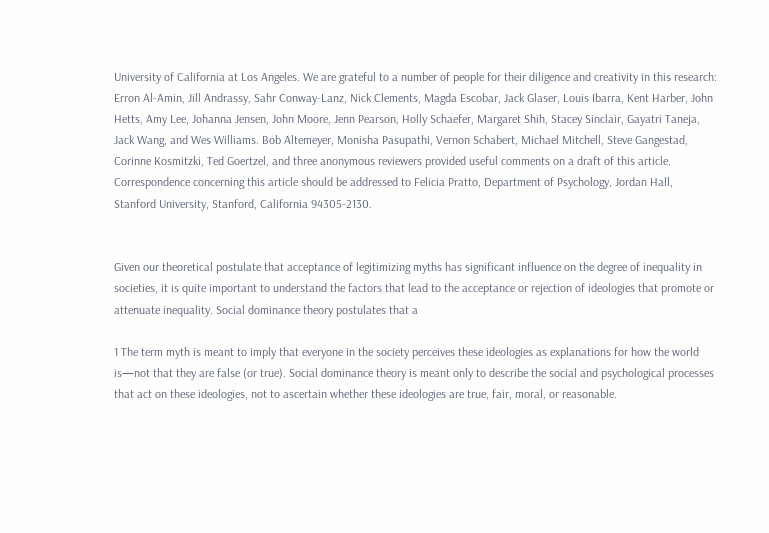University of California at Los Angeles. We are grateful to a number of people for their diligence and creativity in this research: Erron Al-Amin, Jill Andrassy, Sahr Conway-Lanz, Nick Clements, Magda Escobar, Jack Glaser, Louis Ibarra, Kent Harber, John Hetts, Amy Lee, Johanna Jensen, John Moore, Jenn Pearson, Holly Schaefer, Margaret Shih, Stacey Sinclair, Gayatri Taneja, Jack Wang, and Wes Williams. Bob Altemeyer, Monisha Pasupathi, Vernon Schabert, Michael Mitchell, Steve Gangestad, Corinne Kosmitzki, Ted Goertzel, and three anonymous reviewers provided useful comments on a draft of this article. Correspondence concerning this article should be addressed to Felicia Pratto, Department of Psychology, Jordan Hall, Stanford University, Stanford, California 94305-2130.


Given our theoretical postulate that acceptance of legitimizing myths has significant influence on the degree of inequality in societies, it is quite important to understand the factors that lead to the acceptance or rejection of ideologies that promote or attenuate inequality. Social dominance theory postulates that a

1 The term myth is meant to imply that everyone in the society perceives these ideologies as explanations for how the world is—not that they are false (or true). Social dominance theory is meant only to describe the social and psychological processes that act on these ideologies, not to ascertain whether these ideologies are true, fair, moral, or reasonable.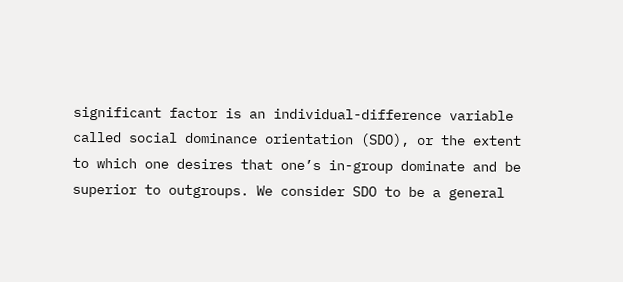significant factor is an individual-difference variable called social dominance orientation (SDO), or the extent to which one desires that one’s in-group dominate and be superior to outgroups. We consider SDO to be a general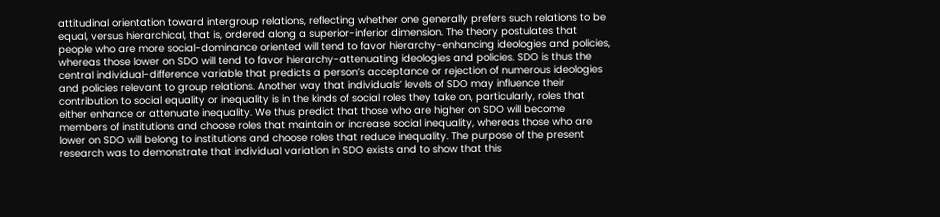attitudinal orientation toward intergroup relations, reflecting whether one generally prefers such relations to be equal, versus hierarchical, that is, ordered along a superior-inferior dimension. The theory postulates that people who are more social-dominance oriented will tend to favor hierarchy-enhancing ideologies and policies, whereas those lower on SDO will tend to favor hierarchy-attenuating ideologies and policies. SDO is thus the central individual-difference variable that predicts a person’s acceptance or rejection of numerous ideologies and policies relevant to group relations. Another way that individuals’ levels of SDO may influence their contribution to social equality or inequality is in the kinds of social roles they take on, particularly, roles that either enhance or attenuate inequality. We thus predict that those who are higher on SDO will become members of institutions and choose roles that maintain or increase social inequality, whereas those who are lower on SDO will belong to institutions and choose roles that reduce inequality. The purpose of the present research was to demonstrate that individual variation in SDO exists and to show that this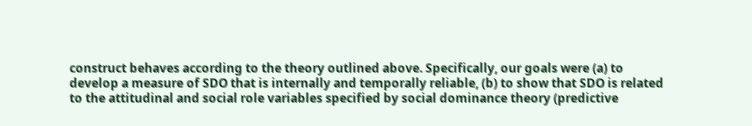construct behaves according to the theory outlined above. Specifically, our goals were (a) to develop a measure of SDO that is internally and temporally reliable, (b) to show that SDO is related to the attitudinal and social role variables specified by social dominance theory (predictive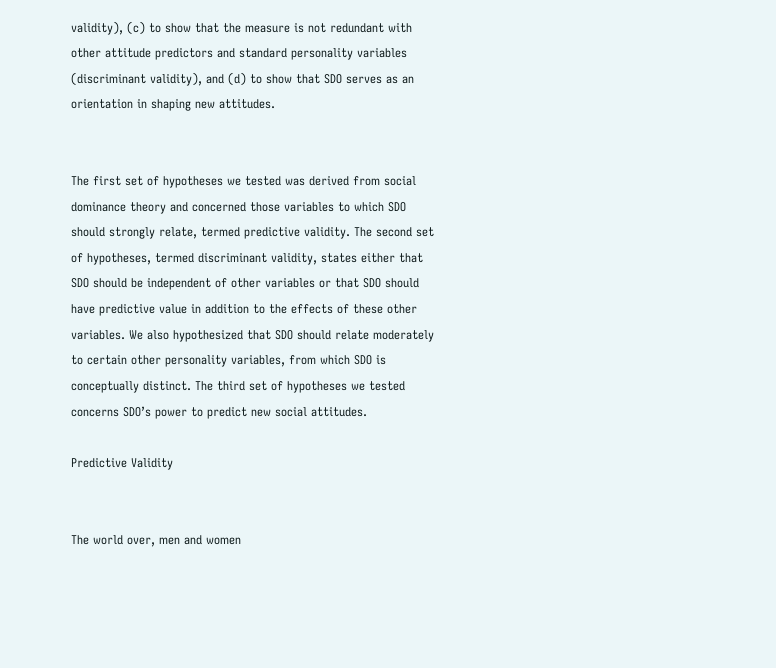validity), (c) to show that the measure is not redundant with other attitude predictors and standard personality variables (discriminant validity), and (d) to show that SDO serves as an orientation in shaping new attitudes.


The first set of hypotheses we tested was derived from social dominance theory and concerned those variables to which SDO should strongly relate, termed predictive validity. The second set of hypotheses, termed discriminant validity, states either that SDO should be independent of other variables or that SDO should have predictive value in addition to the effects of these other variables. We also hypothesized that SDO should relate moderately to certain other personality variables, from which SDO is conceptually distinct. The third set of hypotheses we tested concerns SDO’s power to predict new social attitudes.

Predictive Validity


The world over, men and women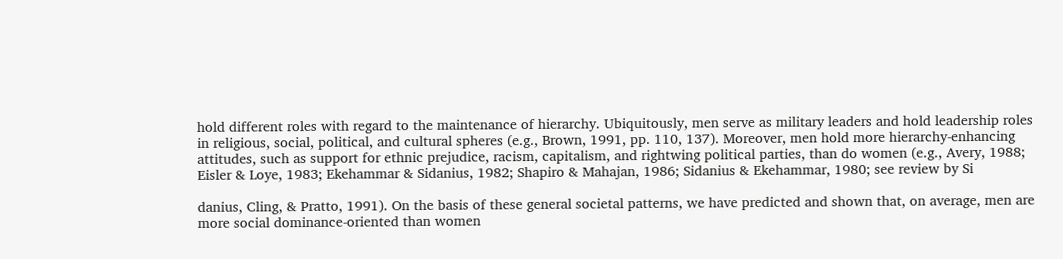hold different roles with regard to the maintenance of hierarchy. Ubiquitously, men serve as military leaders and hold leadership roles in religious, social, political, and cultural spheres (e.g., Brown, 1991, pp. 110, 137). Moreover, men hold more hierarchy-enhancing attitudes, such as support for ethnic prejudice, racism, capitalism, and rightwing political parties, than do women (e.g., Avery, 1988; Eisler & Loye, 1983; Ekehammar & Sidanius, 1982; Shapiro & Mahajan, 1986; Sidanius & Ekehammar, 1980; see review by Si

danius, Cling, & Pratto, 1991). On the basis of these general societal patterns, we have predicted and shown that, on average, men are more social dominance-oriented than women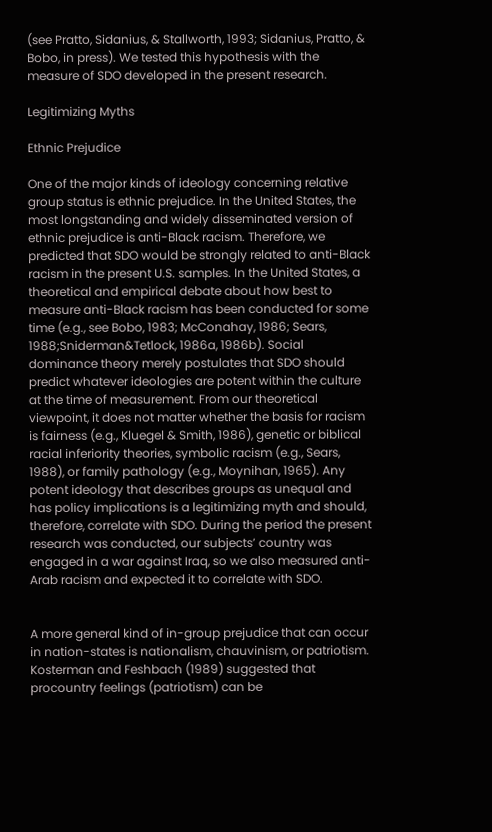(see Pratto, Sidanius, & Stallworth, 1993; Sidanius, Pratto, & Bobo, in press). We tested this hypothesis with the measure of SDO developed in the present research.

Legitimizing Myths

Ethnic Prejudice

One of the major kinds of ideology concerning relative group status is ethnic prejudice. In the United States, the most longstanding and widely disseminated version of ethnic prejudice is anti-Black racism. Therefore, we predicted that SDO would be strongly related to anti-Black racism in the present U.S. samples. In the United States, a theoretical and empirical debate about how best to measure anti-Black racism has been conducted for some time (e.g., see Bobo, 1983; McConahay, 1986; Sears, 1988;Sniderman&Tetlock, 1986a, 1986b). Social dominance theory merely postulates that SDO should predict whatever ideologies are potent within the culture at the time of measurement. From our theoretical viewpoint, it does not matter whether the basis for racism is fairness (e.g., Kluegel & Smith, 1986), genetic or biblical racial inferiority theories, symbolic racism (e.g., Sears, 1988), or family pathology (e.g., Moynihan, 1965). Any potent ideology that describes groups as unequal and has policy implications is a legitimizing myth and should, therefore, correlate with SDO. During the period the present research was conducted, our subjects’ country was engaged in a war against Iraq, so we also measured anti-Arab racism and expected it to correlate with SDO.


A more general kind of in-group prejudice that can occur in nation-states is nationalism, chauvinism, or patriotism. Kosterman and Feshbach (1989) suggested that procountry feelings (patriotism) can be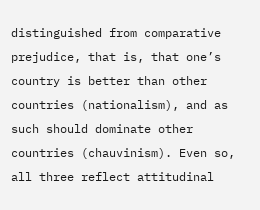distinguished from comparative prejudice, that is, that one’s country is better than other countries (nationalism), and as such should dominate other countries (chauvinism). Even so, all three reflect attitudinal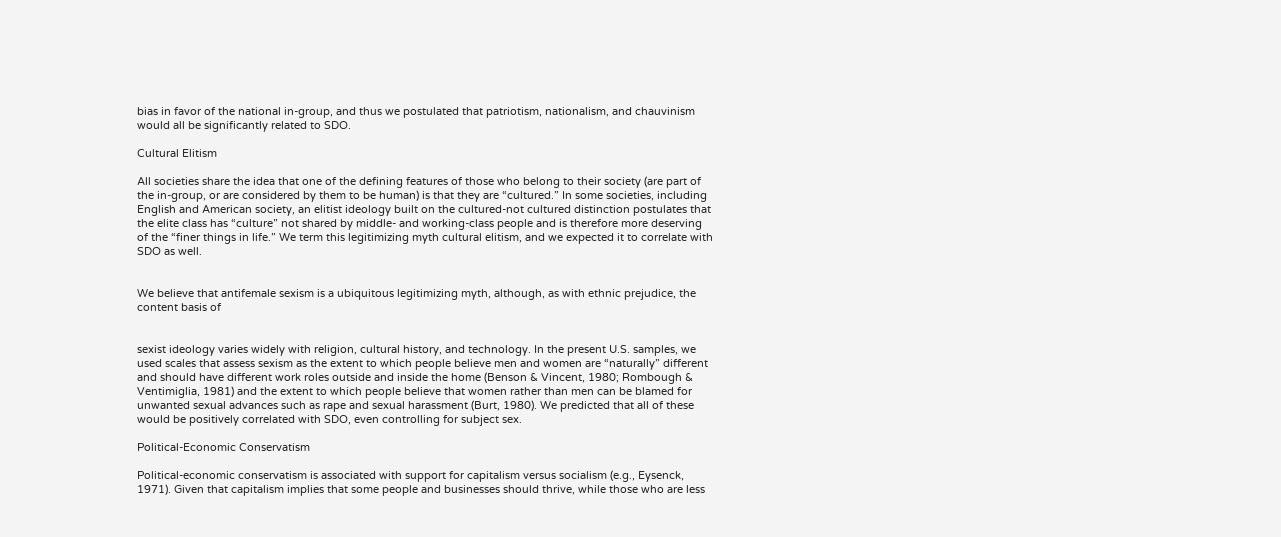bias in favor of the national in-group, and thus we postulated that patriotism, nationalism, and chauvinism would all be significantly related to SDO.

Cultural Elitism

All societies share the idea that one of the defining features of those who belong to their society (are part of the in-group, or are considered by them to be human) is that they are “cultured.” In some societies, including English and American society, an elitist ideology built on the cultured-not cultured distinction postulates that the elite class has “culture” not shared by middle- and working-class people and is therefore more deserving of the “finer things in life.” We term this legitimizing myth cultural elitism, and we expected it to correlate with SDO as well.


We believe that antifemale sexism is a ubiquitous legitimizing myth, although, as with ethnic prejudice, the content basis of


sexist ideology varies widely with religion, cultural history, and technology. In the present U.S. samples, we used scales that assess sexism as the extent to which people believe men and women are “naturally” different and should have different work roles outside and inside the home (Benson & Vincent, 1980; Rombough & Ventimiglia, 1981) and the extent to which people believe that women rather than men can be blamed for unwanted sexual advances such as rape and sexual harassment (Burt, 1980). We predicted that all of these would be positively correlated with SDO, even controlling for subject sex.

Political-Economic Conservatism

Political-economic conservatism is associated with support for capitalism versus socialism (e.g., Eysenck, 1971). Given that capitalism implies that some people and businesses should thrive, while those who are less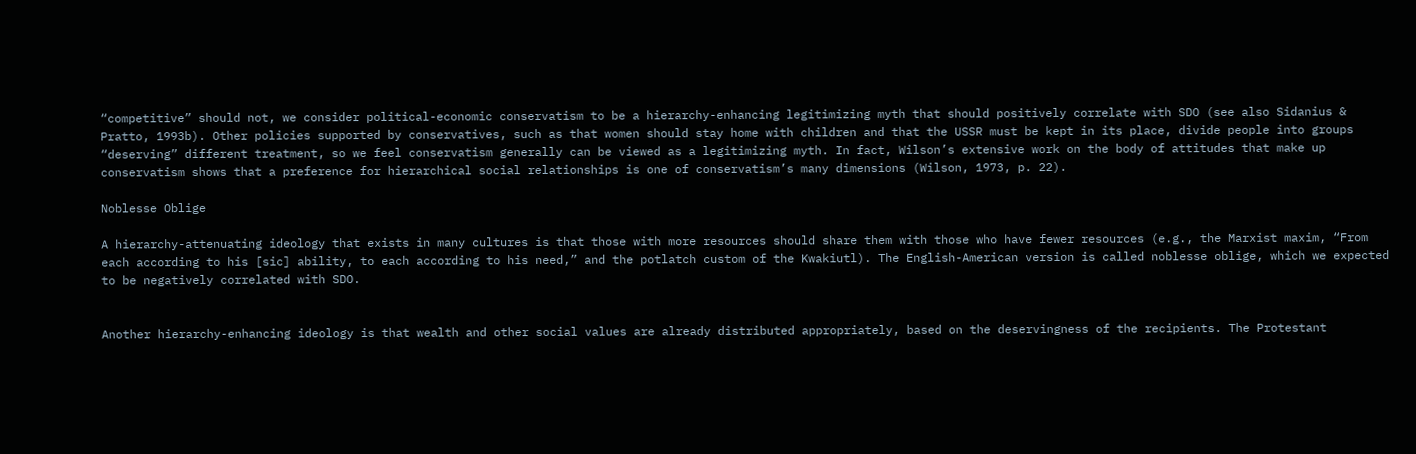“competitive” should not, we consider political-economic conservatism to be a hierarchy-enhancing legitimizing myth that should positively correlate with SDO (see also Sidanius & Pratto, 1993b). Other policies supported by conservatives, such as that women should stay home with children and that the USSR must be kept in its place, divide people into groups “deserving” different treatment, so we feel conservatism generally can be viewed as a legitimizing myth. In fact, Wilson’s extensive work on the body of attitudes that make up conservatism shows that a preference for hierarchical social relationships is one of conservatism’s many dimensions (Wilson, 1973, p. 22).

Noblesse Oblige

A hierarchy-attenuating ideology that exists in many cultures is that those with more resources should share them with those who have fewer resources (e.g., the Marxist maxim, “From each according to his [sic] ability, to each according to his need,” and the potlatch custom of the Kwakiutl). The English-American version is called noblesse oblige, which we expected to be negatively correlated with SDO.


Another hierarchy-enhancing ideology is that wealth and other social values are already distributed appropriately, based on the deservingness of the recipients. The Protestant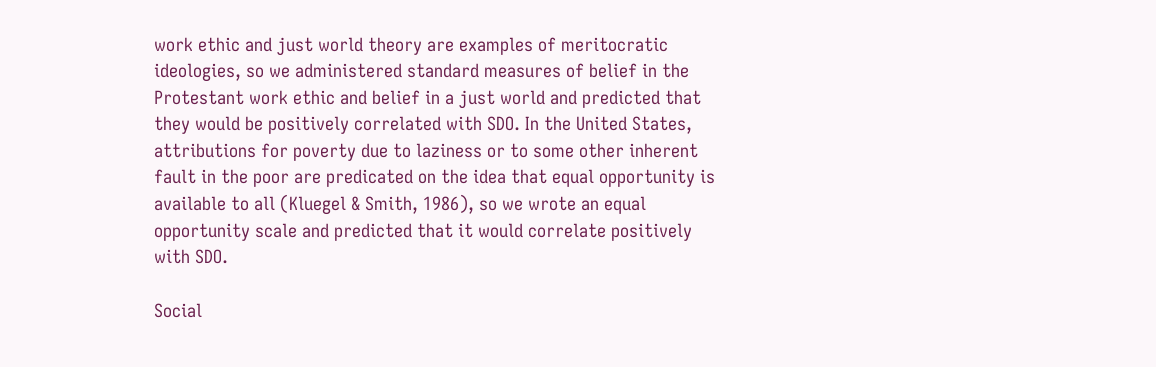work ethic and just world theory are examples of meritocratic ideologies, so we administered standard measures of belief in the Protestant work ethic and belief in a just world and predicted that they would be positively correlated with SDO. In the United States, attributions for poverty due to laziness or to some other inherent fault in the poor are predicated on the idea that equal opportunity is available to all (Kluegel & Smith, 1986), so we wrote an equal opportunity scale and predicted that it would correlate positively with SDO.

Social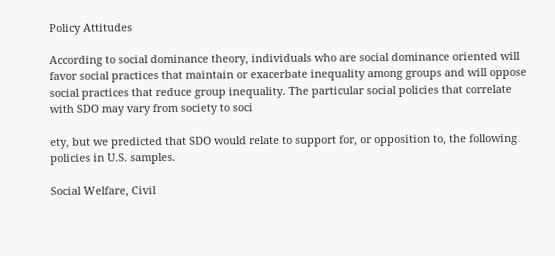Policy Attitudes

According to social dominance theory, individuals who are social dominance oriented will favor social practices that maintain or exacerbate inequality among groups and will oppose social practices that reduce group inequality. The particular social policies that correlate with SDO may vary from society to soci

ety, but we predicted that SDO would relate to support for, or opposition to, the following policies in U.S. samples.

Social Welfare, Civil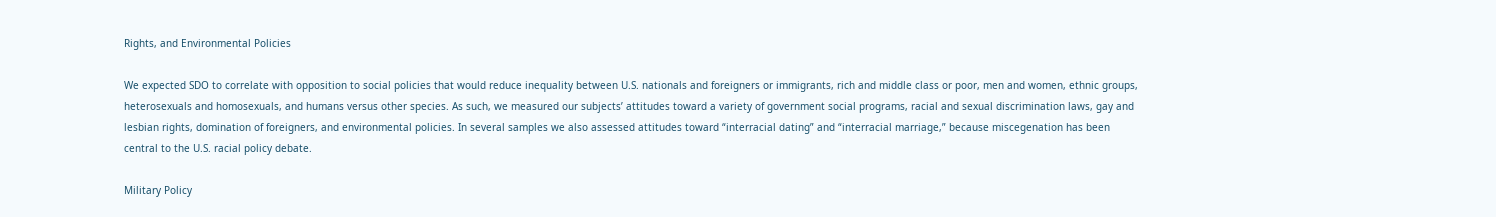Rights, and Environmental Policies

We expected SDO to correlate with opposition to social policies that would reduce inequality between U.S. nationals and foreigners or immigrants, rich and middle class or poor, men and women, ethnic groups, heterosexuals and homosexuals, and humans versus other species. As such, we measured our subjects’ attitudes toward a variety of government social programs, racial and sexual discrimination laws, gay and lesbian rights, domination of foreigners, and environmental policies. In several samples we also assessed attitudes toward “interracial dating” and “interracial marriage,” because miscegenation has been central to the U.S. racial policy debate.

Military Policy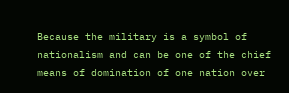Because the military is a symbol of nationalism and can be one of the chief means of domination of one nation over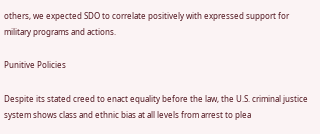others, we expected SDO to correlate positively with expressed support for military programs and actions.

Punitive Policies

Despite its stated creed to enact equality before the law, the U.S. criminal justice system shows class and ethnic bias at all levels from arrest to plea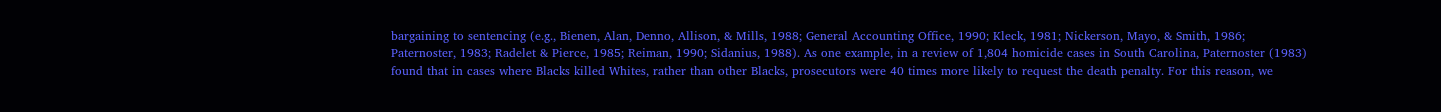bargaining to sentencing (e.g., Bienen, Alan, Denno, Allison, & Mills, 1988; General Accounting Office, 1990; Kleck, 1981; Nickerson, Mayo, & Smith, 1986; Paternoster, 1983; Radelet & Pierce, 1985; Reiman, 1990; Sidanius, 1988). As one example, in a review of 1,804 homicide cases in South Carolina, Paternoster (1983) found that in cases where Blacks killed Whites, rather than other Blacks, prosecutors were 40 times more likely to request the death penalty. For this reason, we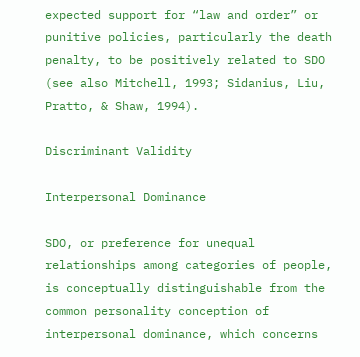expected support for “law and order” or punitive policies, particularly the death penalty, to be positively related to SDO (see also Mitchell, 1993; Sidanius, Liu, Pratto, & Shaw, 1994).

Discriminant Validity

Interpersonal Dominance

SDO, or preference for unequal relationships among categories of people, is conceptually distinguishable from the common personality conception of interpersonal dominance, which concerns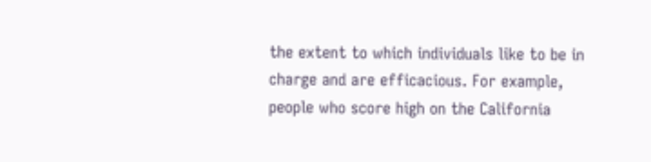the extent to which individuals like to be in charge and are efficacious. For example, people who score high on the California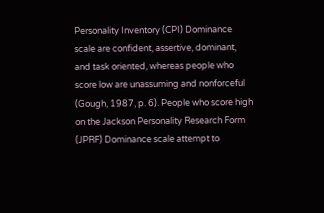Personality Inventory (CPI) Dominance scale are confident, assertive, dominant, and task oriented, whereas people who score low are unassuming and nonforceful (Gough, 1987, p. 6). People who score high on the Jackson Personality Research Form (JPRF) Dominance scale attempt to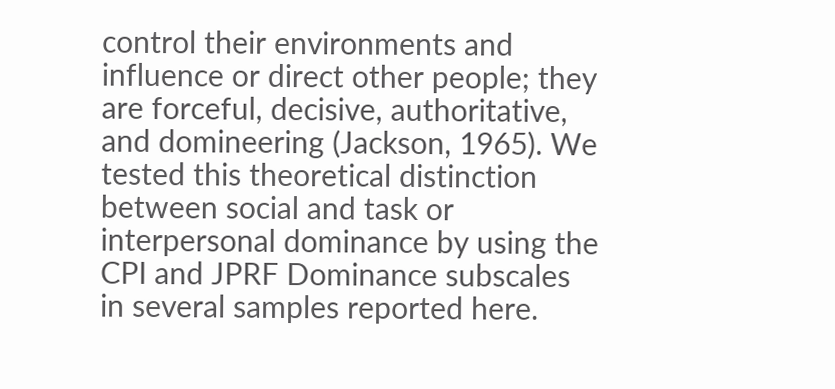control their environments and influence or direct other people; they are forceful, decisive, authoritative, and domineering (Jackson, 1965). We tested this theoretical distinction between social and task or interpersonal dominance by using the CPI and JPRF Dominance subscales in several samples reported here.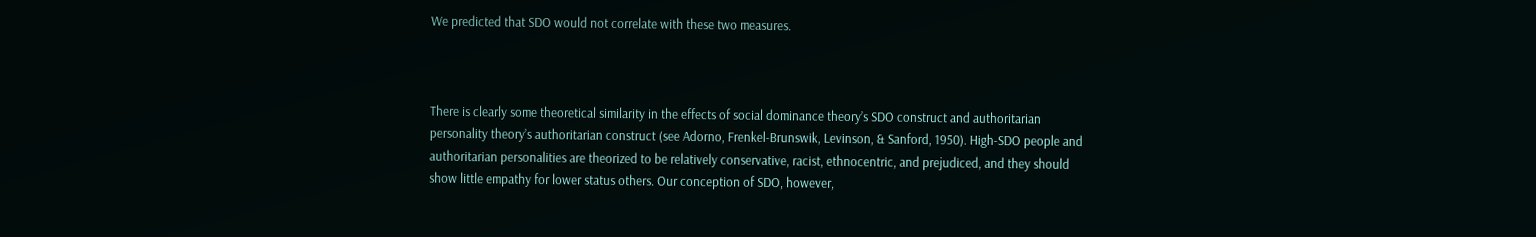We predicted that SDO would not correlate with these two measures.



There is clearly some theoretical similarity in the effects of social dominance theory’s SDO construct and authoritarian personality theory’s authoritarian construct (see Adorno, Frenkel-Brunswik, Levinson, & Sanford, 1950). High-SDO people and authoritarian personalities are theorized to be relatively conservative, racist, ethnocentric, and prejudiced, and they should show little empathy for lower status others. Our conception of SDO, however,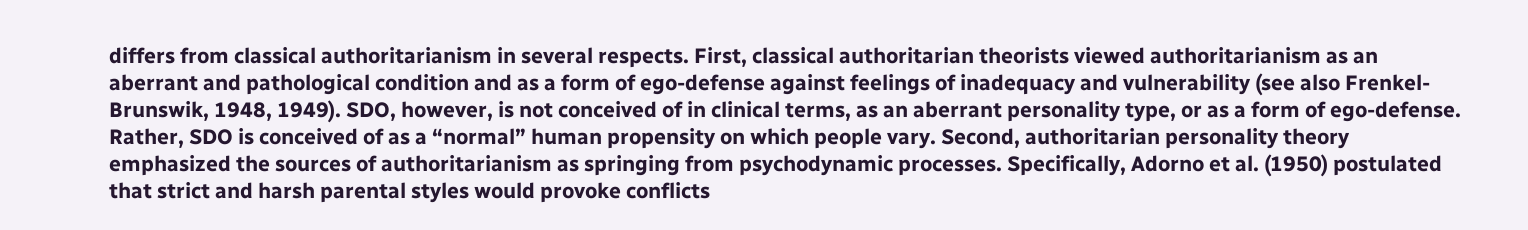differs from classical authoritarianism in several respects. First, classical authoritarian theorists viewed authoritarianism as an aberrant and pathological condition and as a form of ego-defense against feelings of inadequacy and vulnerability (see also Frenkel-Brunswik, 1948, 1949). SDO, however, is not conceived of in clinical terms, as an aberrant personality type, or as a form of ego-defense. Rather, SDO is conceived of as a “normal” human propensity on which people vary. Second, authoritarian personality theory emphasized the sources of authoritarianism as springing from psychodynamic processes. Specifically, Adorno et al. (1950) postulated that strict and harsh parental styles would provoke conflicts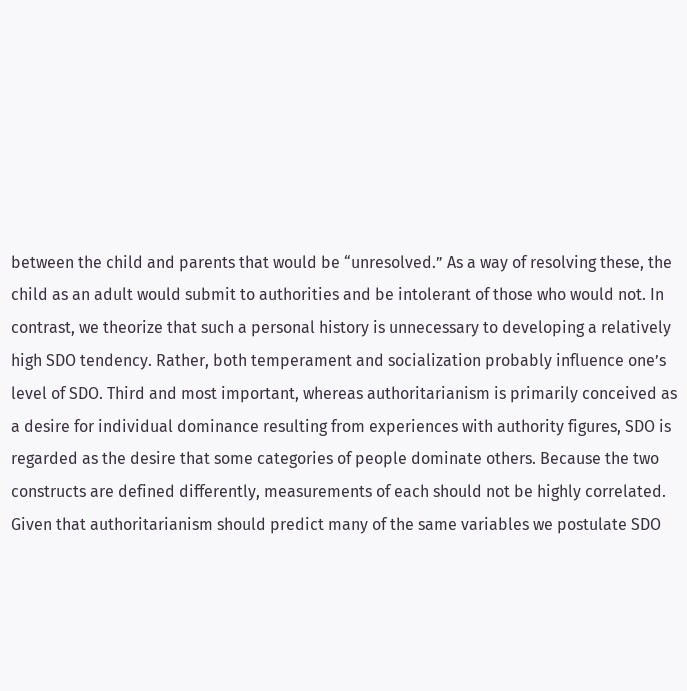between the child and parents that would be “unresolved.” As a way of resolving these, the child as an adult would submit to authorities and be intolerant of those who would not. In contrast, we theorize that such a personal history is unnecessary to developing a relatively high SDO tendency. Rather, both temperament and socialization probably influence one’s level of SDO. Third and most important, whereas authoritarianism is primarily conceived as a desire for individual dominance resulting from experiences with authority figures, SDO is regarded as the desire that some categories of people dominate others. Because the two constructs are defined differently, measurements of each should not be highly correlated. Given that authoritarianism should predict many of the same variables we postulate SDO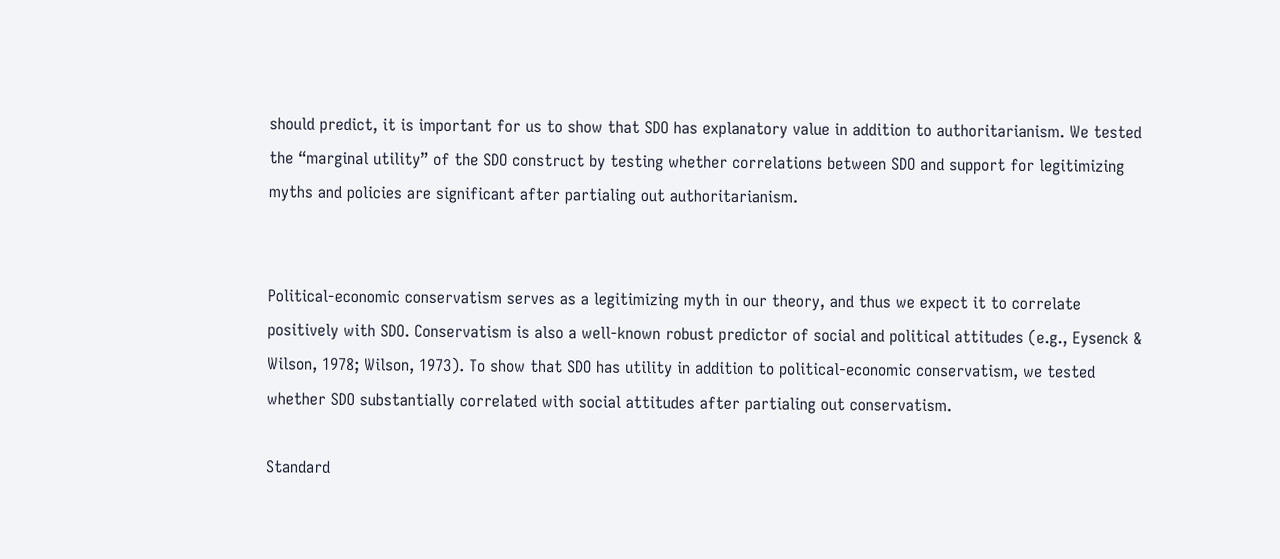should predict, it is important for us to show that SDO has explanatory value in addition to authoritarianism. We tested the “marginal utility” of the SDO construct by testing whether correlations between SDO and support for legitimizing myths and policies are significant after partialing out authoritarianism.


Political-economic conservatism serves as a legitimizing myth in our theory, and thus we expect it to correlate positively with SDO. Conservatism is also a well-known robust predictor of social and political attitudes (e.g., Eysenck & Wilson, 1978; Wilson, 1973). To show that SDO has utility in addition to political-economic conservatism, we tested whether SDO substantially correlated with social attitudes after partialing out conservatism.

Standard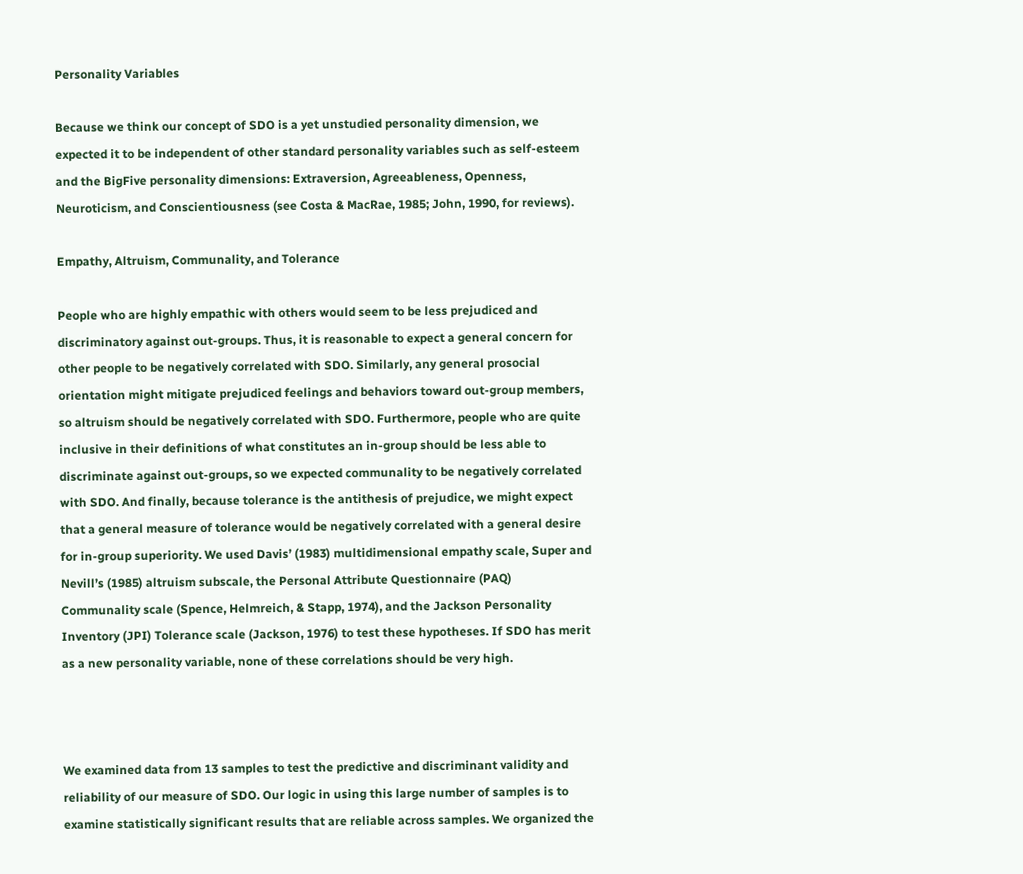Personality Variables

Because we think our concept of SDO is a yet unstudied personality dimension, we expected it to be independent of other standard personality variables such as self-esteem and the BigFive personality dimensions: Extraversion, Agreeableness, Openness, Neuroticism, and Conscientiousness (see Costa & MacRae, 1985; John, 1990, for reviews).

Empathy, Altruism, Communality, and Tolerance

People who are highly empathic with others would seem to be less prejudiced and discriminatory against out-groups. Thus, it is reasonable to expect a general concern for other people to be negatively correlated with SDO. Similarly, any general prosocial orientation might mitigate prejudiced feelings and behaviors toward out-group members, so altruism should be negatively correlated with SDO. Furthermore, people who are quite inclusive in their definitions of what constitutes an in-group should be less able to discriminate against out-groups, so we expected communality to be negatively correlated with SDO. And finally, because tolerance is the antithesis of prejudice, we might expect that a general measure of tolerance would be negatively correlated with a general desire for in-group superiority. We used Davis’ (1983) multidimensional empathy scale, Super and Nevill’s (1985) altruism subscale, the Personal Attribute Questionnaire (PAQ) Communality scale (Spence, Helmreich, & Stapp, 1974), and the Jackson Personality Inventory (JPI) Tolerance scale (Jackson, 1976) to test these hypotheses. If SDO has merit as a new personality variable, none of these correlations should be very high.



We examined data from 13 samples to test the predictive and discriminant validity and reliability of our measure of SDO. Our logic in using this large number of samples is to examine statistically significant results that are reliable across samples. We organized the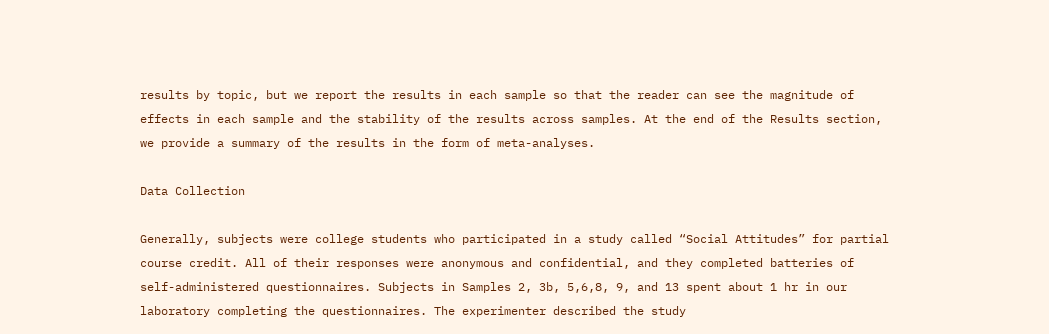results by topic, but we report the results in each sample so that the reader can see the magnitude of effects in each sample and the stability of the results across samples. At the end of the Results section, we provide a summary of the results in the form of meta-analyses.

Data Collection

Generally, subjects were college students who participated in a study called “Social Attitudes” for partial course credit. All of their responses were anonymous and confidential, and they completed batteries of self-administered questionnaires. Subjects in Samples 2, 3b, 5,6,8, 9, and 13 spent about 1 hr in our laboratory completing the questionnaires. The experimenter described the study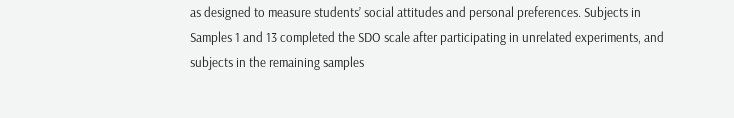as designed to measure students’ social attitudes and personal preferences. Subjects in Samples 1 and 13 completed the SDO scale after participating in unrelated experiments, and subjects in the remaining samples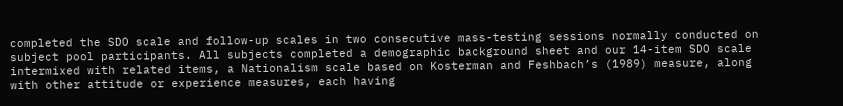completed the SDO scale and follow-up scales in two consecutive mass-testing sessions normally conducted on subject pool participants. All subjects completed a demographic background sheet and our 14-item SDO scale intermixed with related items, a Nationalism scale based on Kosterman and Feshbach’s (1989) measure, along with other attitude or experience measures, each having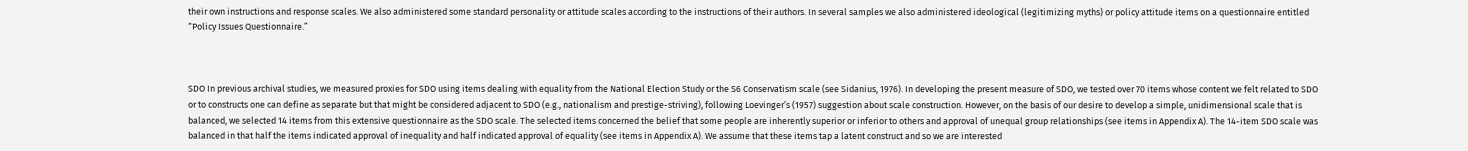their own instructions and response scales. We also administered some standard personality or attitude scales according to the instructions of their authors. In several samples we also administered ideological (legitimizing myths) or policy attitude items on a questionnaire entitled “Policy Issues Questionnaire.”



SDO In previous archival studies, we measured proxies for SDO using items dealing with equality from the National Election Study or the S6 Conservatism scale (see Sidanius, 1976). In developing the present measure of SDO, we tested over 70 items whose content we felt related to SDO or to constructs one can define as separate but that might be considered adjacent to SDO (e.g., nationalism and prestige-striving), following Loevinger’s (1957) suggestion about scale construction. However, on the basis of our desire to develop a simple, unidimensional scale that is balanced, we selected 14 items from this extensive questionnaire as the SDO scale. The selected items concerned the belief that some people are inherently superior or inferior to others and approval of unequal group relationships (see items in Appendix A). The 14-item SDO scale was balanced in that half the items indicated approval of inequality and half indicated approval of equality (see items in Appendix A). We assume that these items tap a latent construct and so we are interested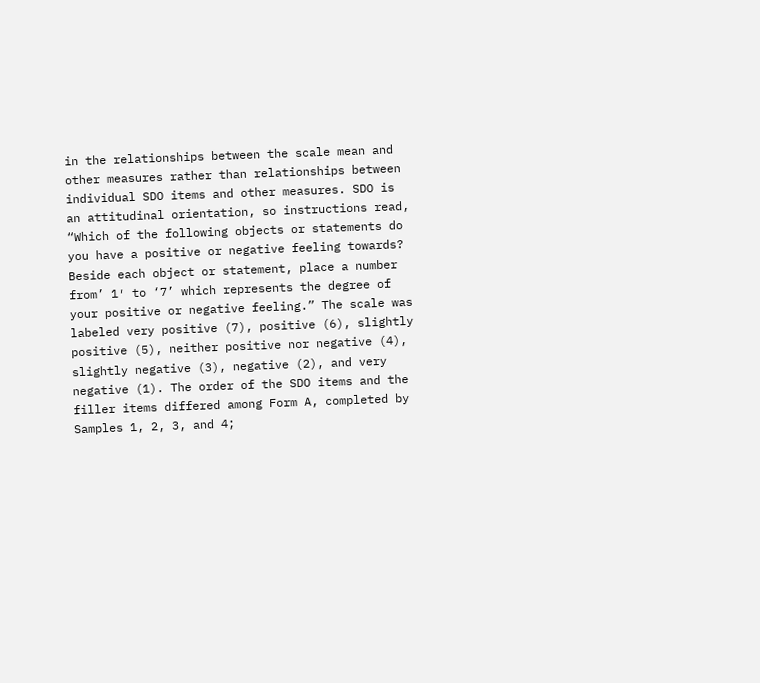in the relationships between the scale mean and other measures rather than relationships between individual SDO items and other measures. SDO is an attitudinal orientation, so instructions read, “Which of the following objects or statements do you have a positive or negative feeling towards? Beside each object or statement, place a number from’ 1′ to ‘7’ which represents the degree of your positive or negative feeling.” The scale was labeled very positive (7), positive (6), slightly positive (5), neither positive nor negative (4), slightly negative (3), negative (2), and very negative (1). The order of the SDO items and the filler items differed among Form A, completed by Samples 1, 2, 3, and 4;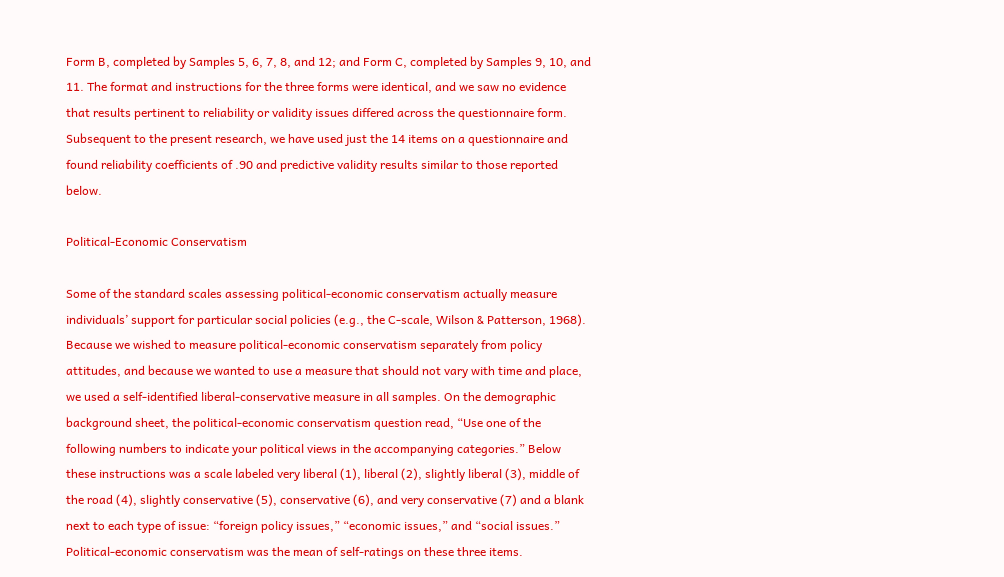Form B, completed by Samples 5, 6, 7, 8, and 12; and Form C, completed by Samples 9, 10, and 11. The format and instructions for the three forms were identical, and we saw no evidence that results pertinent to reliability or validity issues differed across the questionnaire form. Subsequent to the present research, we have used just the 14 items on a questionnaire and found reliability coefficients of .90 and predictive validity results similar to those reported below.

Political-Economic Conservatism

Some of the standard scales assessing political-economic conservatism actually measure individuals’ support for particular social policies (e.g., the C-scale, Wilson & Patterson, 1968). Because we wished to measure political-economic conservatism separately from policy attitudes, and because we wanted to use a measure that should not vary with time and place, we used a self-identified liberal-conservative measure in all samples. On the demographic background sheet, the political-economic conservatism question read, “Use one of the following numbers to indicate your political views in the accompanying categories.” Below these instructions was a scale labeled very liberal (1), liberal (2), slightly liberal (3), middle of the road (4), slightly conservative (5), conservative (6), and very conservative (7) and a blank next to each type of issue: “foreign policy issues,” “economic issues,” and “social issues.” Political-economic conservatism was the mean of self-ratings on these three items.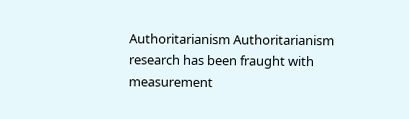Authoritarianism Authoritarianism research has been fraught with measurement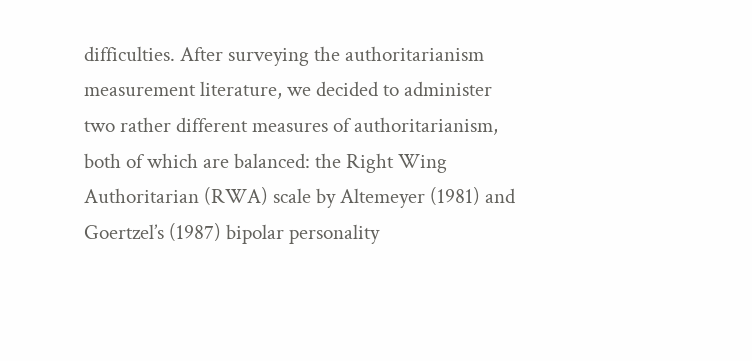difficulties. After surveying the authoritarianism measurement literature, we decided to administer two rather different measures of authoritarianism, both of which are balanced: the Right Wing Authoritarian (RWA) scale by Altemeyer (1981) and Goertzel’s (1987) bipolar personality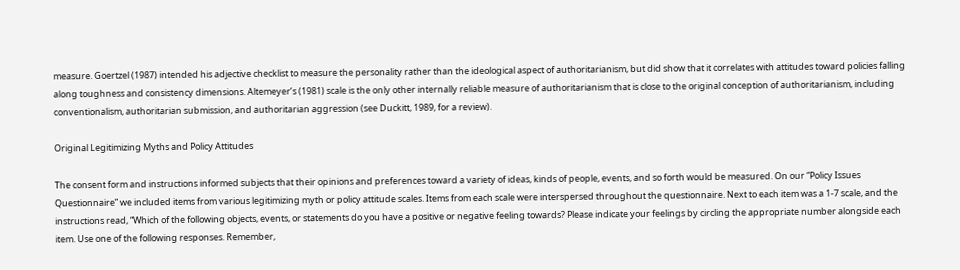measure. Goertzel (1987) intended his adjective checklist to measure the personality rather than the ideological aspect of authoritarianism, but did show that it correlates with attitudes toward policies falling along toughness and consistency dimensions. Altemeyer’s (1981) scale is the only other internally reliable measure of authoritarianism that is close to the original conception of authoritarianism, including conventionalism, authoritarian submission, and authoritarian aggression (see Duckitt, 1989, for a review).

Original Legitimizing Myths and Policy Attitudes

The consent form and instructions informed subjects that their opinions and preferences toward a variety of ideas, kinds of people, events, and so forth would be measured. On our “Policy Issues Questionnaire” we included items from various legitimizing myth or policy attitude scales. Items from each scale were interspersed throughout the questionnaire. Next to each item was a 1-7 scale, and the instructions read, “Which of the following objects, events, or statements do you have a positive or negative feeling towards? Please indicate your feelings by circling the appropriate number alongside each item. Use one of the following responses. Remember,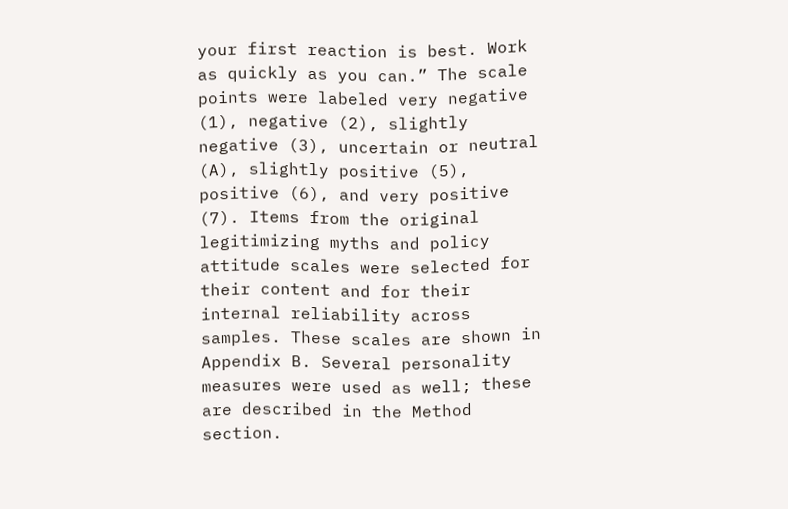your first reaction is best. Work as quickly as you can.” The scale points were labeled very negative (1), negative (2), slightly negative (3), uncertain or neutral (A), slightly positive (5), positive (6), and very positive (7). Items from the original legitimizing myths and policy attitude scales were selected for their content and for their internal reliability across samples. These scales are shown in Appendix B. Several personality measures were used as well; these are described in the Method section.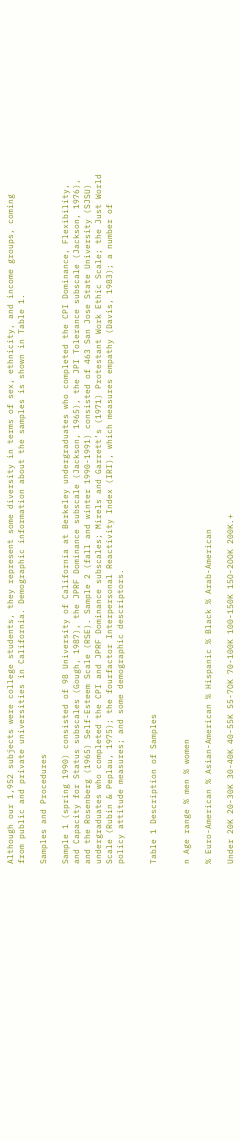Although our 1,952 subjects were college students, they represent some diversity in terms of sex, ethnicity, and income groups, coming from public and private universities in California. Demographic information about the samples is shown in Table 1.

Samples and Procedures

Sample 1 (spring 1990) consisted of 98 University of California at Berkeley undergraduates who completed the CPI Dominance, Flexibility, and Capacity for Status subscales (Gough, 1987), the JPRF Dominance subscale (Jackson, 1965), the JPI Tolerance subscale (Jackson, 1976), and the Rosenberg (1965) Self-Esteem Scale (RSE). Sample 2 (fall and winter 1990-1991) consisted of 463 San Jose State University (SJSU) undergraduates who completed the CPI and JPRF Dominance subscales; Mirels and Garrett’s (1971) Protestant Work Ethic Scale; the Just World Scale (Rubin & Peplau, 1975); the fourfactor Interpersonal Reactivity Index (IRI), which measures empathy (Davis, 1983); a number of policy attitude measures; and some demographic descriptors.


Table 1 Description of Samples


n Age range % men % women

% Euro-American % Asian-American % Hispanic % Black % Arab-American

Under 20K 20-30K 30-40K 40-55K 55-7OK 70-100K 100-150K 15O-2OOK 200K.+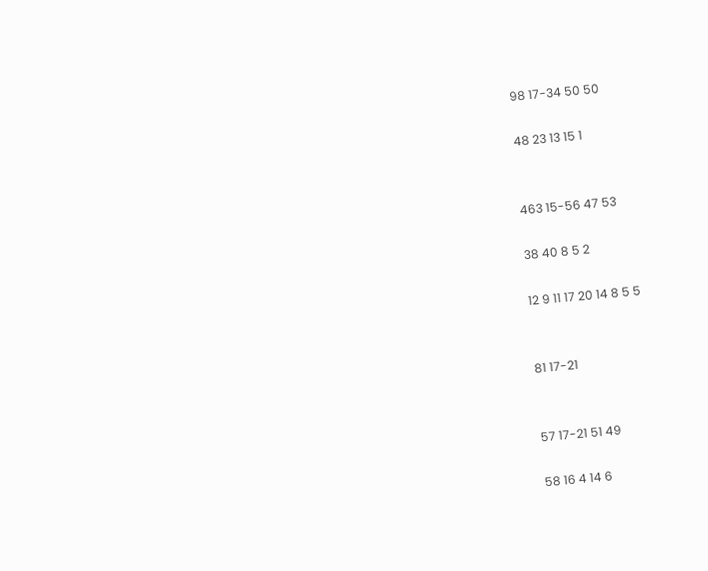98 17-34 50 50

48 23 13 15 1


463 15-56 47 53

38 40 8 5 2

12 9 11 17 20 14 8 5 5


81 17-21


57 17-21 51 49

58 16 4 14 6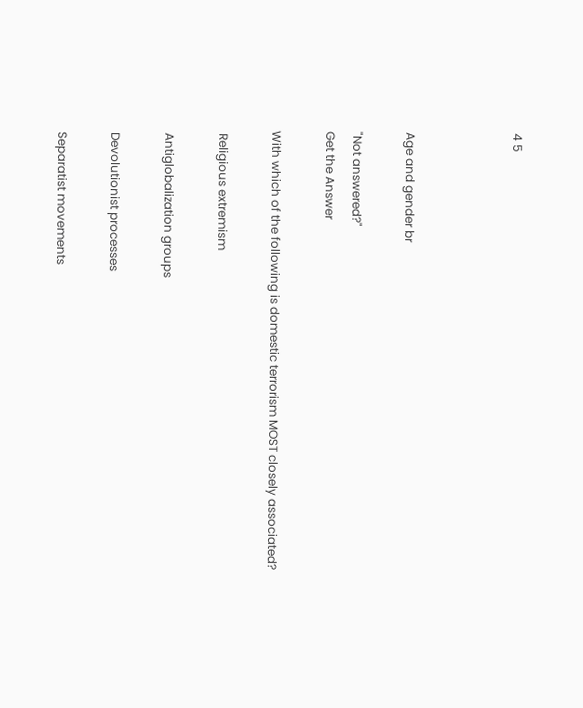4 5



Age and gender br

"Not answered?"
Get the Answer

With which of the following is domestic terrorism MOST closely associated?

 Religious extremism

 Antiglobalization groups

 Devolutionist processes

 Separatist movements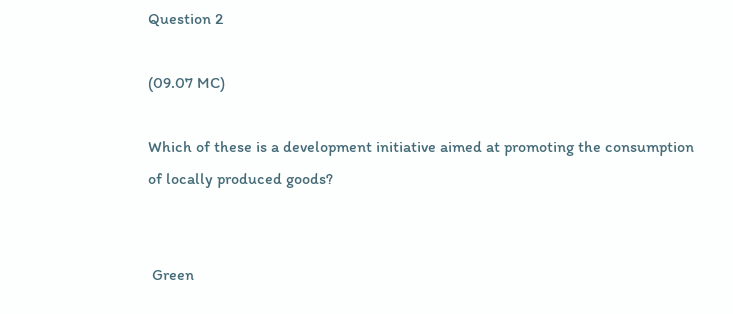Question 2

(09.07 MC)

Which of these is a development initiative aimed at promoting the consumption of locally produced goods?


 Green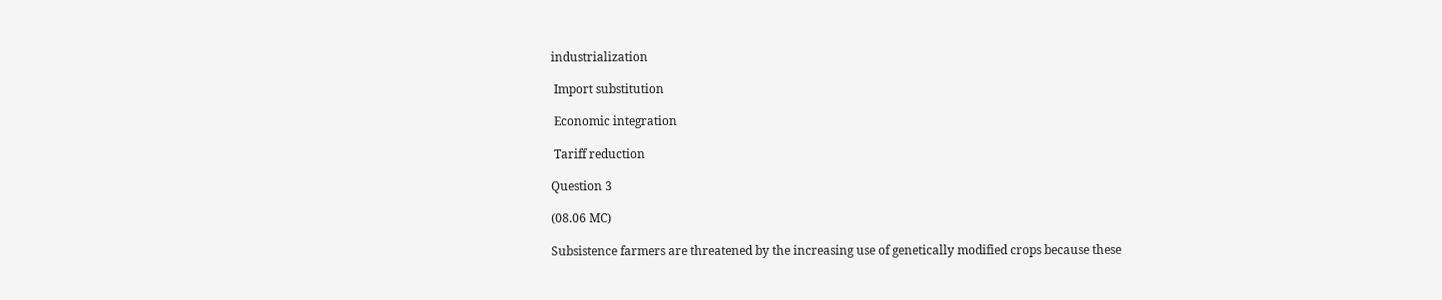industrialization

 Import substitution

 Economic integration

 Tariff reduction

Question 3

(08.06 MC)

Subsistence farmers are threatened by the increasing use of genetically modified crops because these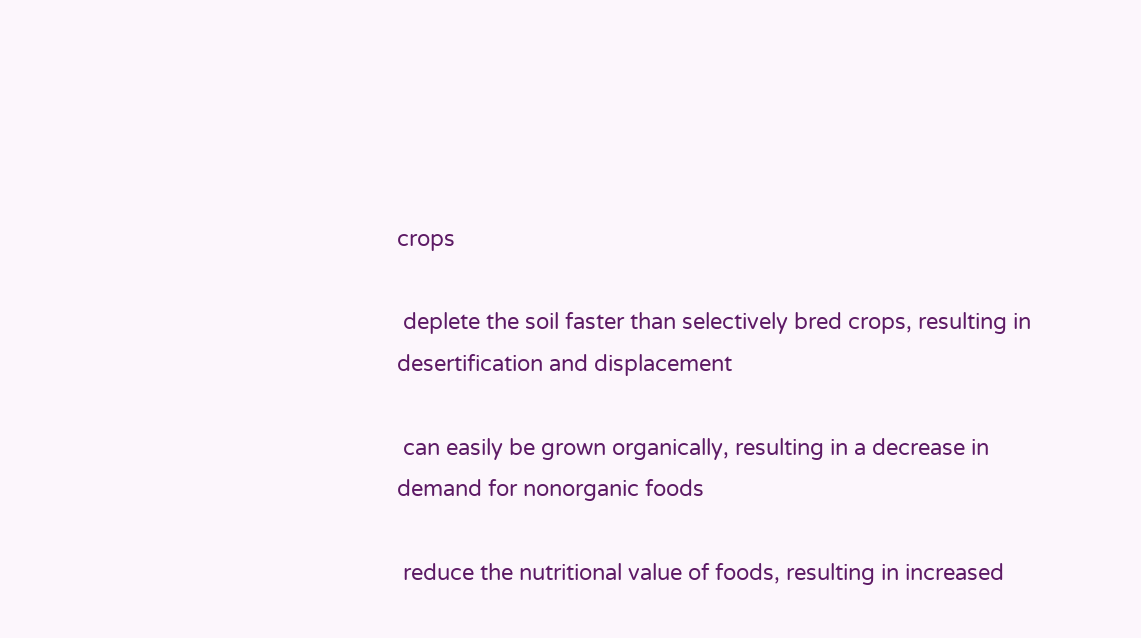crops

 deplete the soil faster than selectively bred crops, resulting in desertification and displacement

 can easily be grown organically, resulting in a decrease in demand for nonorganic foods

 reduce the nutritional value of foods, resulting in increased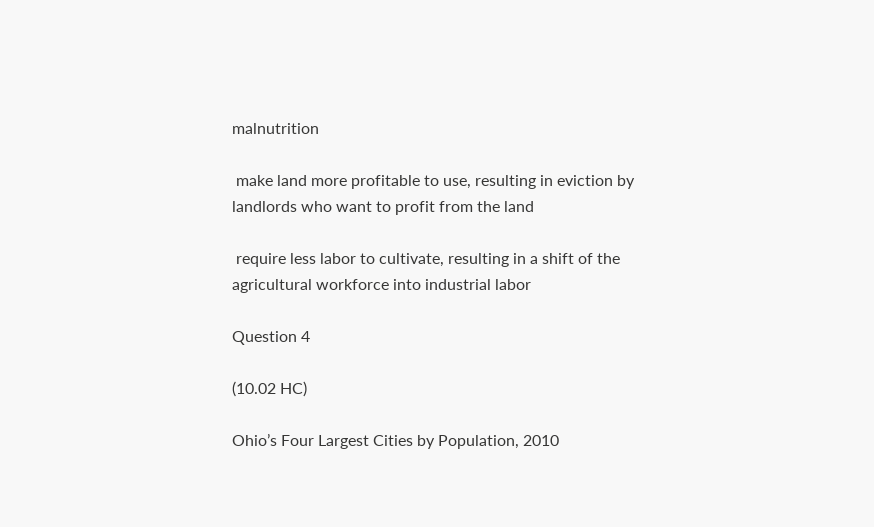malnutrition

 make land more profitable to use, resulting in eviction by landlords who want to profit from the land

 require less labor to cultivate, resulting in a shift of the agricultural workforce into industrial labor

Question 4

(10.02 HC)

Ohio’s Four Largest Cities by Population, 2010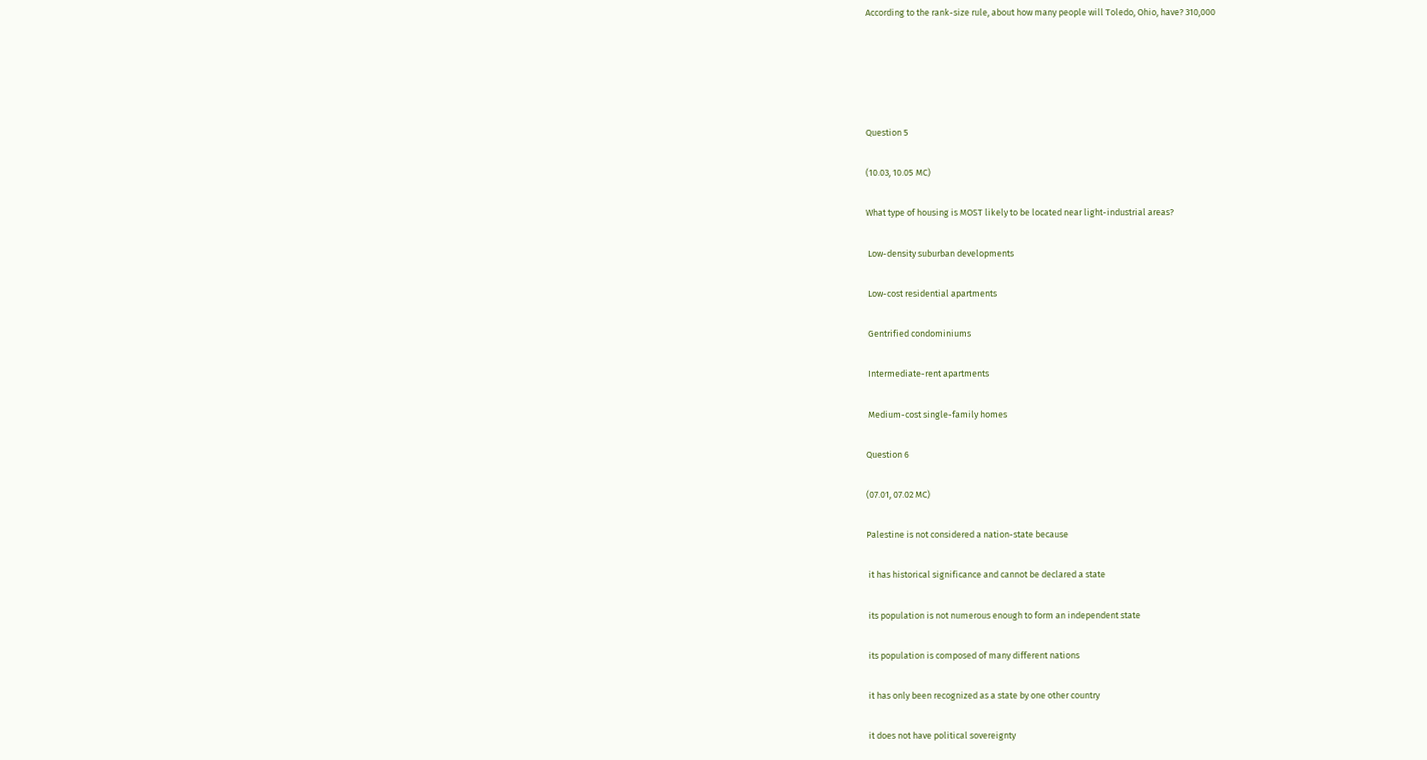According to the rank-size rule, about how many people will Toledo, Ohio, have? 310,000





Question 5

(10.03, 10.05 MC)

What type of housing is MOST likely to be located near light-industrial areas?

 Low-density suburban developments

 Low-cost residential apartments

 Gentrified condominiums

 Intermediate-rent apartments

 Medium-cost single-family homes

Question 6

(07.01, 07.02 MC)

Palestine is not considered a nation-state because

 it has historical significance and cannot be declared a state

 its population is not numerous enough to form an independent state

 its population is composed of many different nations

 it has only been recognized as a state by one other country

 it does not have political sovereignty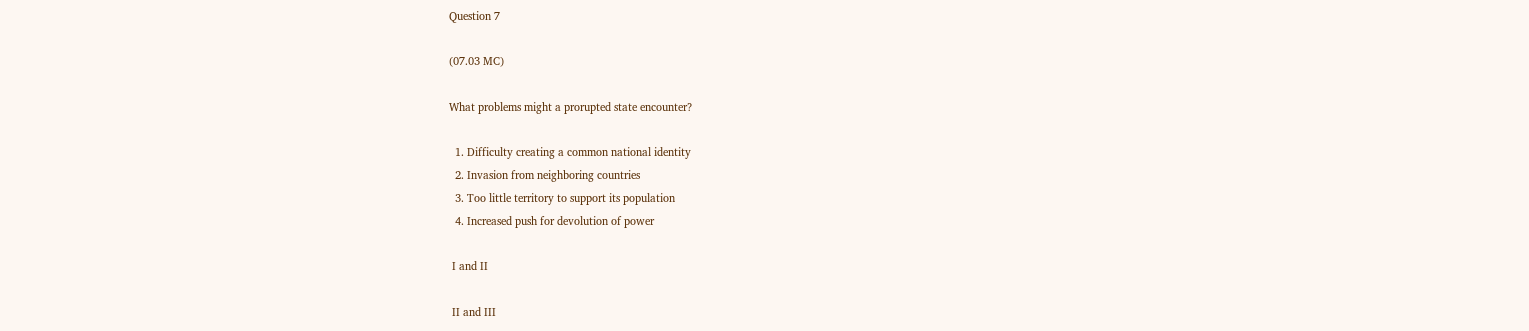Question 7

(07.03 MC)

What problems might a prorupted state encounter?

  1. Difficulty creating a common national identity
  2. Invasion from neighboring countries
  3. Too little territory to support its population
  4. Increased push for devolution of power

 I and II

 II and III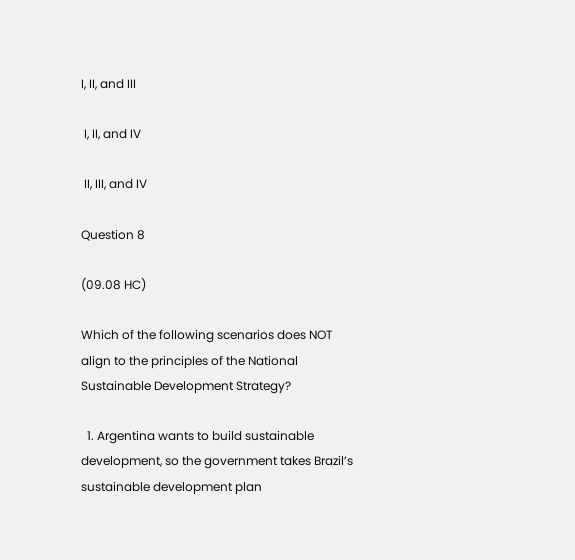I, II, and III

 I, II, and IV

 II, III, and IV

Question 8

(09.08 HC)

Which of the following scenarios does NOT align to the principles of the National Sustainable Development Strategy?

  1. Argentina wants to build sustainable development, so the government takes Brazil’s sustainable development plan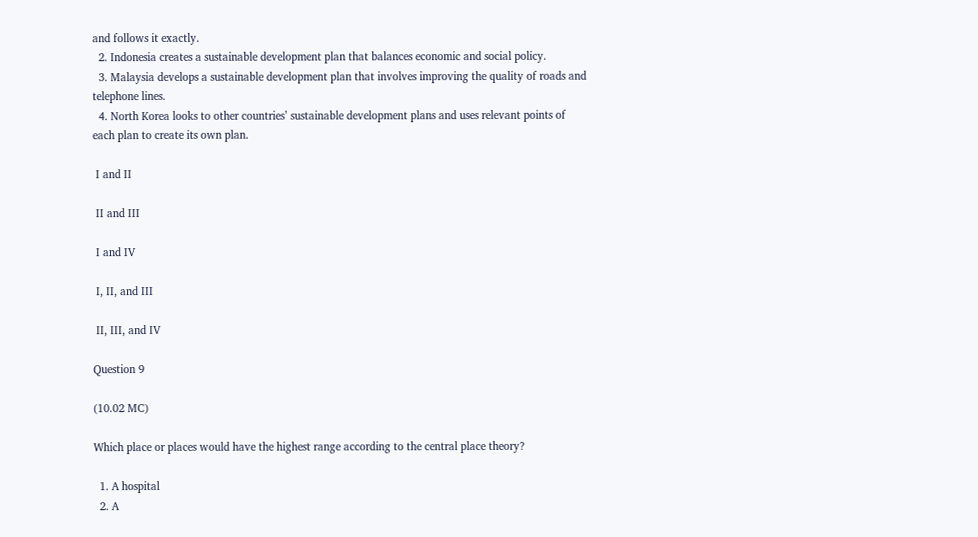and follows it exactly.
  2. Indonesia creates a sustainable development plan that balances economic and social policy.
  3. Malaysia develops a sustainable development plan that involves improving the quality of roads and telephone lines.
  4. North Korea looks to other countries’ sustainable development plans and uses relevant points of each plan to create its own plan.

 I and II

 II and III

 I and IV

 I, II, and III

 II, III, and IV

Question 9

(10.02 MC)

Which place or places would have the highest range according to the central place theory?

  1. A hospital
  2. A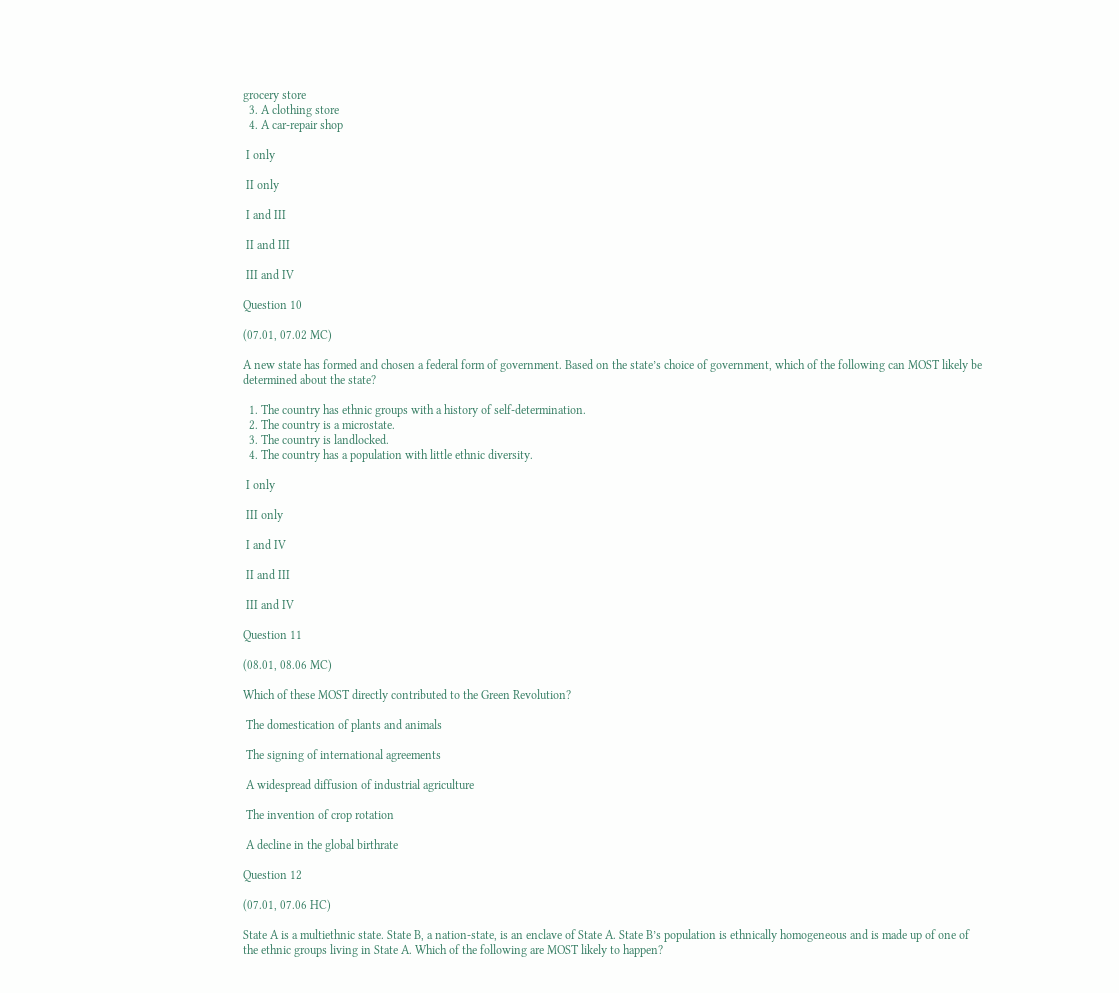grocery store
  3. A clothing store
  4. A car-repair shop

 I only

 II only

 I and III

 II and III

 III and IV

Question 10

(07.01, 07.02 MC)

A new state has formed and chosen a federal form of government. Based on the state’s choice of government, which of the following can MOST likely be determined about the state?

  1. The country has ethnic groups with a history of self-determination.
  2. The country is a microstate.
  3. The country is landlocked.
  4. The country has a population with little ethnic diversity.

 I only

 III only

 I and IV

 II and III

 III and IV

Question 11

(08.01, 08.06 MC)

Which of these MOST directly contributed to the Green Revolution?

 The domestication of plants and animals

 The signing of international agreements

 A widespread diffusion of industrial agriculture

 The invention of crop rotation

 A decline in the global birthrate

Question 12

(07.01, 07.06 HC)

State A is a multiethnic state. State B, a nation-state, is an enclave of State A. State B’s population is ethnically homogeneous and is made up of one of the ethnic groups living in State A. Which of the following are MOST likely to happen?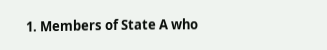1. Members of State A who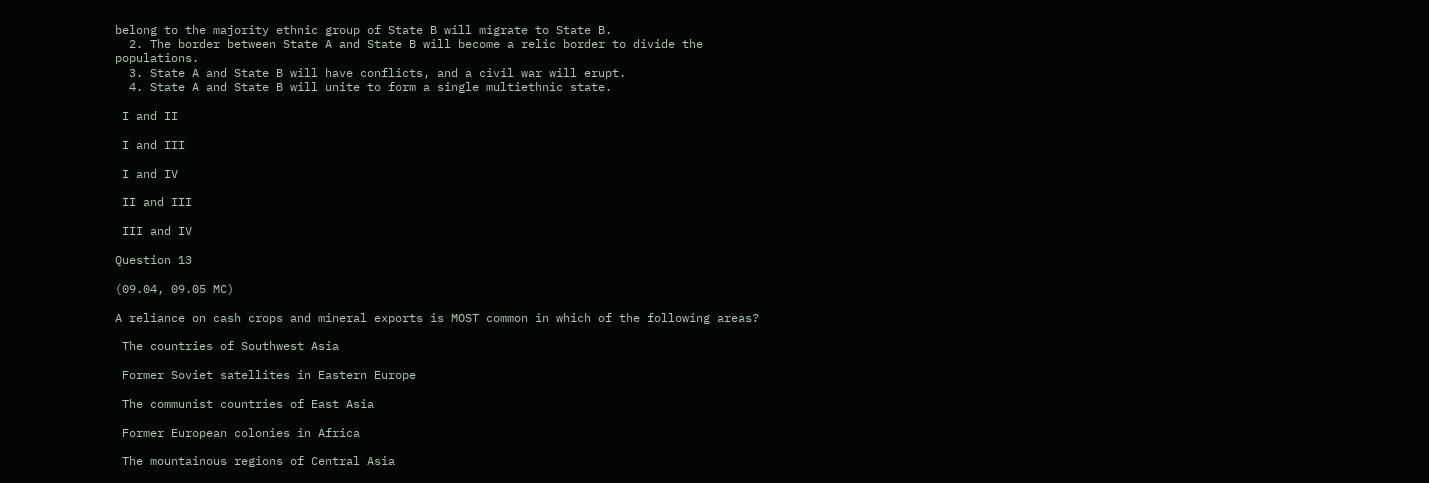belong to the majority ethnic group of State B will migrate to State B.
  2. The border between State A and State B will become a relic border to divide the populations.
  3. State A and State B will have conflicts, and a civil war will erupt.
  4. State A and State B will unite to form a single multiethnic state.

 I and II

 I and III

 I and IV

 II and III

 III and IV

Question 13

(09.04, 09.05 MC)

A reliance on cash crops and mineral exports is MOST common in which of the following areas?

 The countries of Southwest Asia

 Former Soviet satellites in Eastern Europe

 The communist countries of East Asia

 Former European colonies in Africa

 The mountainous regions of Central Asia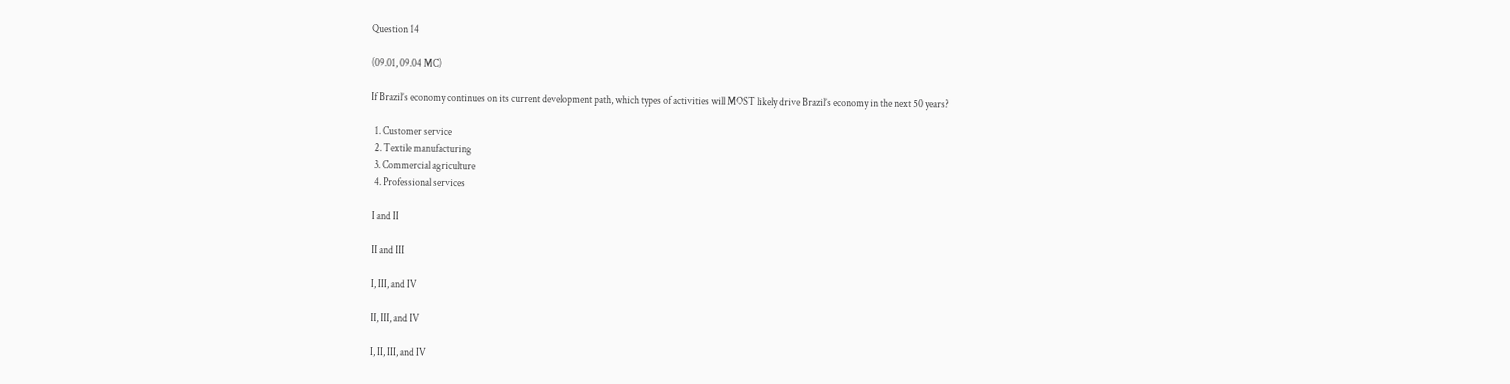Question 14

(09.01, 09.04 MC)

If Brazil’s economy continues on its current development path, which types of activities will MOST likely drive Brazil’s economy in the next 50 years?

  1. Customer service
  2. Textile manufacturing
  3. Commercial agriculture
  4. Professional services

 I and II

 II and III

 I, III, and IV

 II, III, and IV

 I, II, III, and IV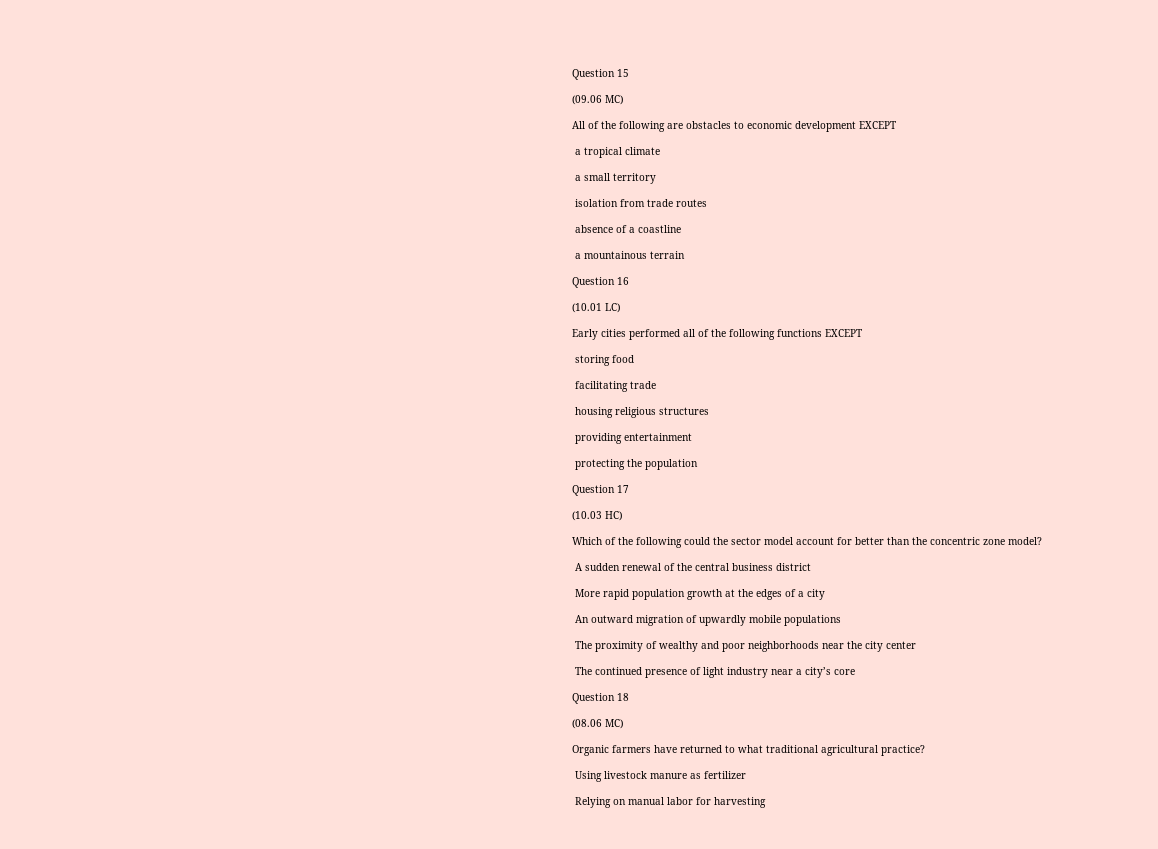Question 15

(09.06 MC)

All of the following are obstacles to economic development EXCEPT

 a tropical climate

 a small territory

 isolation from trade routes

 absence of a coastline

 a mountainous terrain

Question 16

(10.01 LC)

Early cities performed all of the following functions EXCEPT

 storing food

 facilitating trade

 housing religious structures

 providing entertainment

 protecting the population

Question 17

(10.03 HC)

Which of the following could the sector model account for better than the concentric zone model?

 A sudden renewal of the central business district

 More rapid population growth at the edges of a city

 An outward migration of upwardly mobile populations

 The proximity of wealthy and poor neighborhoods near the city center

 The continued presence of light industry near a city’s core

Question 18

(08.06 MC)

Organic farmers have returned to what traditional agricultural practice?

 Using livestock manure as fertilizer

 Relying on manual labor for harvesting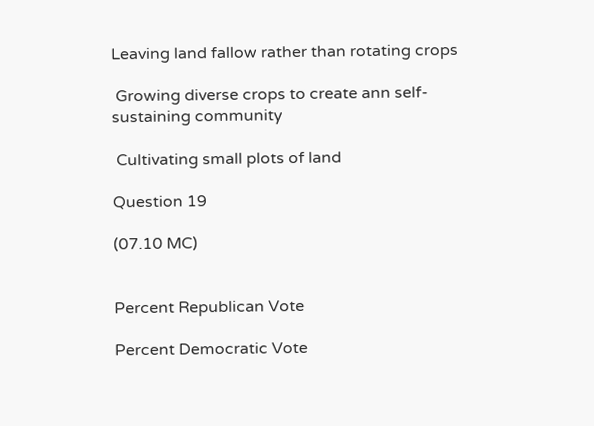Leaving land fallow rather than rotating crops

 Growing diverse crops to create ann self-sustaining community

 Cultivating small plots of land

Question 19

(07.10 MC)


Percent Republican Vote

Percent Democratic Vote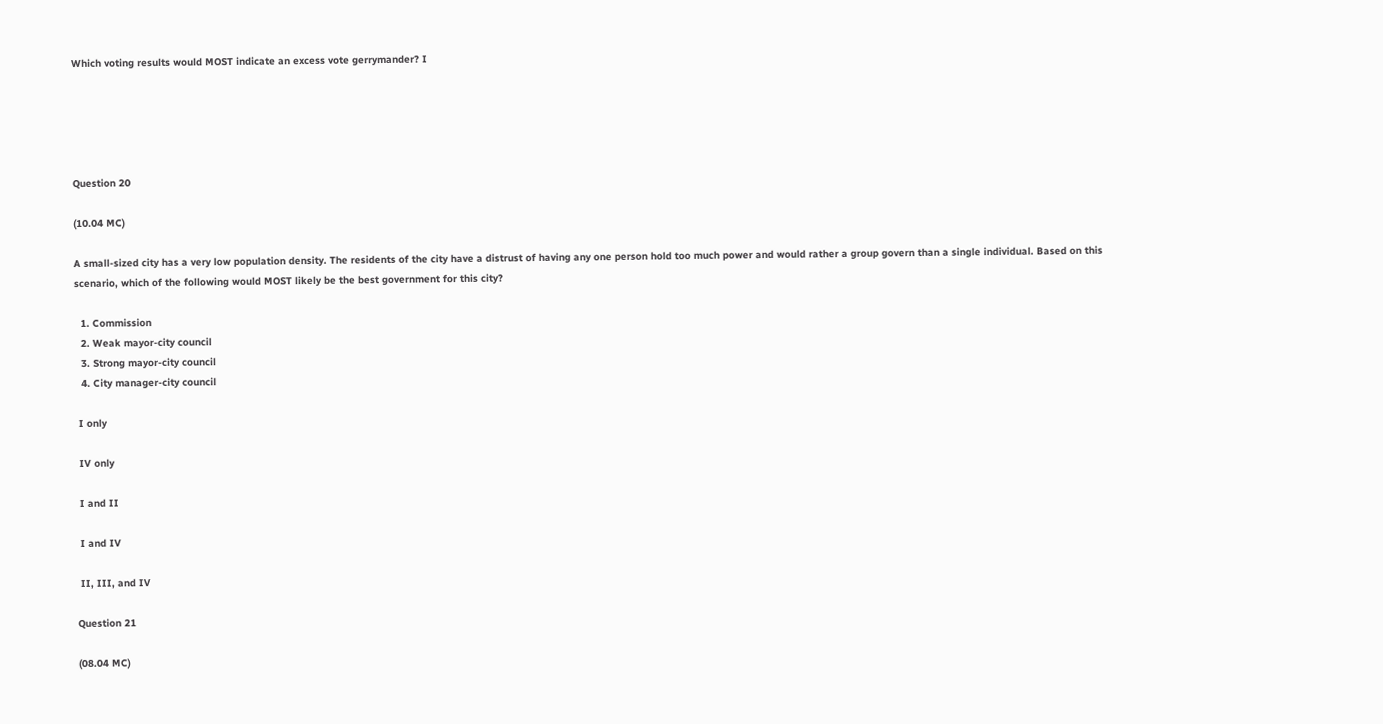Which voting results would MOST indicate an excess vote gerrymander? I





Question 20

(10.04 MC)

A small-sized city has a very low population density. The residents of the city have a distrust of having any one person hold too much power and would rather a group govern than a single individual. Based on this scenario, which of the following would MOST likely be the best government for this city?

  1. Commission
  2. Weak mayor-city council
  3. Strong mayor-city council
  4. City manager-city council

 I only

 IV only

 I and II

 I and IV

 II, III, and IV

Question 21

(08.04 MC)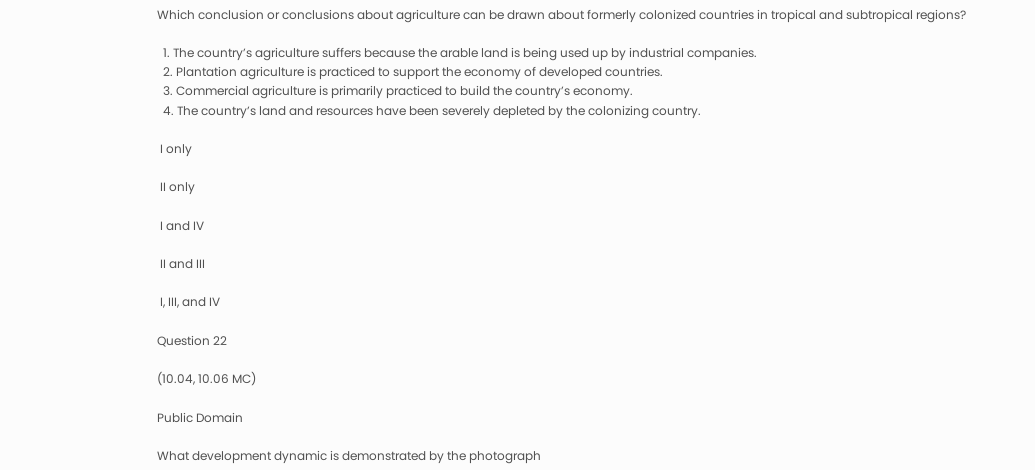Which conclusion or conclusions about agriculture can be drawn about formerly colonized countries in tropical and subtropical regions?

  1. The country’s agriculture suffers because the arable land is being used up by industrial companies.
  2. Plantation agriculture is practiced to support the economy of developed countries.
  3. Commercial agriculture is primarily practiced to build the country’s economy.
  4. The country’s land and resources have been severely depleted by the colonizing country.

 I only

 II only

 I and IV

 II and III

 I, III, and IV

Question 22

(10.04, 10.06 MC)

Public Domain

What development dynamic is demonstrated by the photograph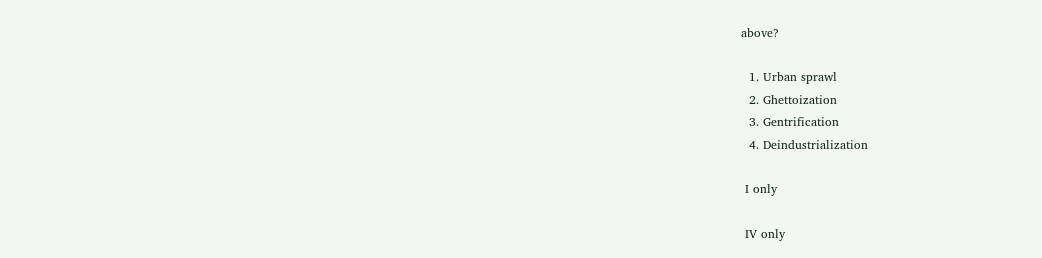above?

  1. Urban sprawl
  2. Ghettoization
  3. Gentrification
  4. Deindustrialization

 I only

 IV only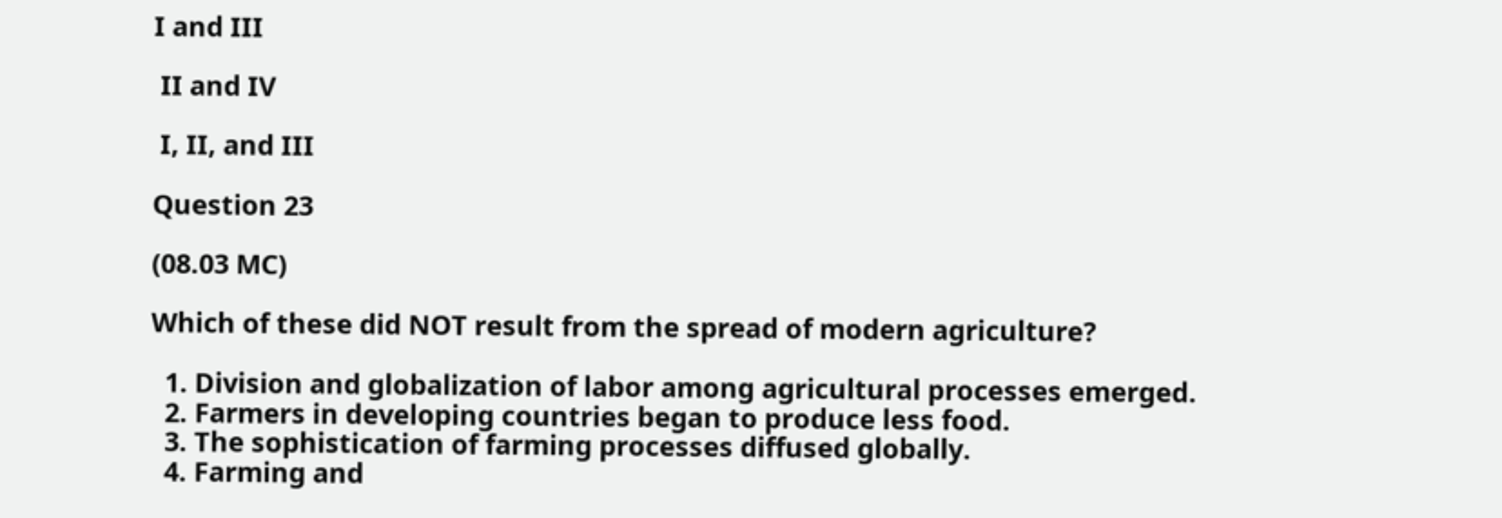I and III

 II and IV

 I, II, and III

Question 23

(08.03 MC)

Which of these did NOT result from the spread of modern agriculture?

  1. Division and globalization of labor among agricultural processes emerged.
  2. Farmers in developing countries began to produce less food.
  3. The sophistication of farming processes diffused globally.
  4. Farming and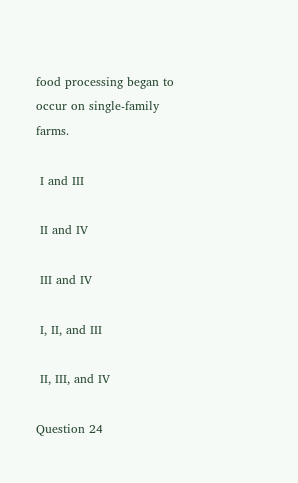food processing began to occur on single-family farms.

 I and III

 II and IV

 III and IV

 I, II, and III

 II, III, and IV

Question 24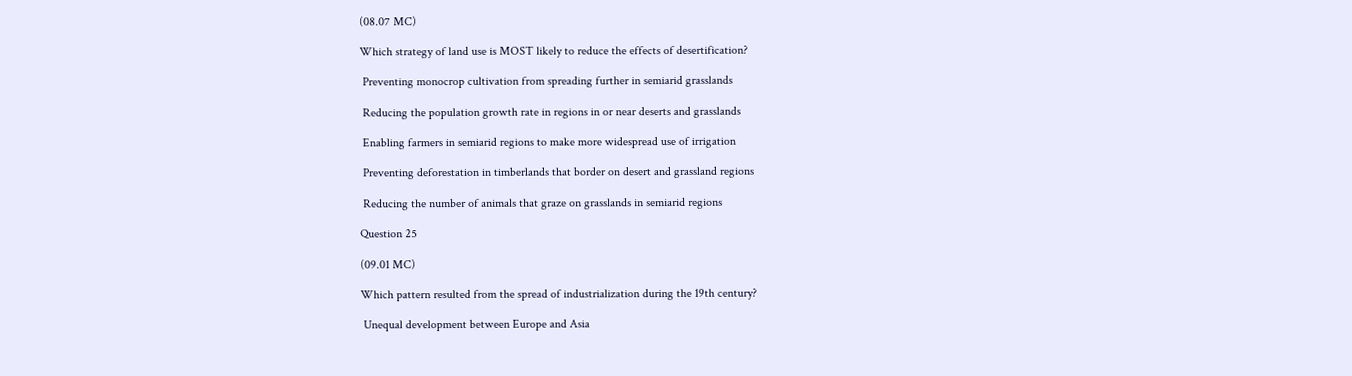(08.07 MC)

Which strategy of land use is MOST likely to reduce the effects of desertification?

 Preventing monocrop cultivation from spreading further in semiarid grasslands

 Reducing the population growth rate in regions in or near deserts and grasslands

 Enabling farmers in semiarid regions to make more widespread use of irrigation

 Preventing deforestation in timberlands that border on desert and grassland regions

 Reducing the number of animals that graze on grasslands in semiarid regions

Question 25

(09.01 MC)

Which pattern resulted from the spread of industrialization during the 19th century?

 Unequal development between Europe and Asia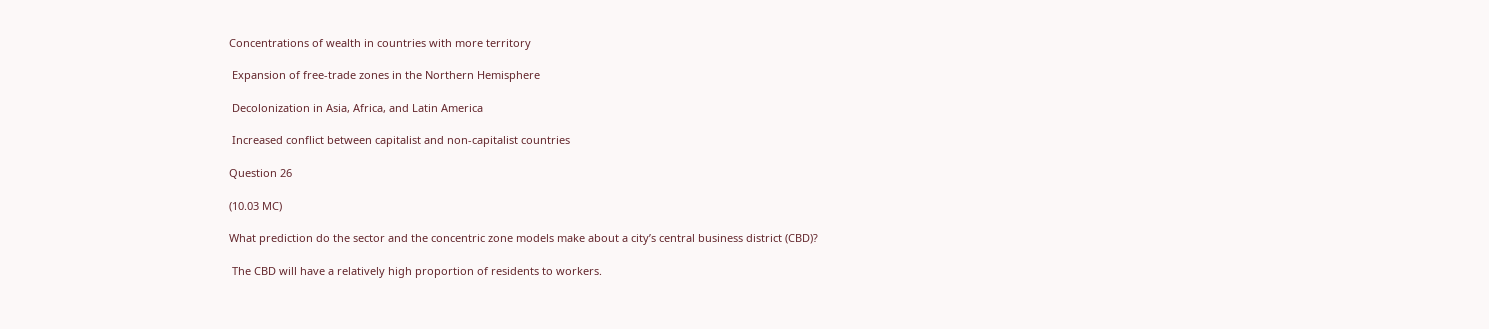Concentrations of wealth in countries with more territory

 Expansion of free-trade zones in the Northern Hemisphere

 Decolonization in Asia, Africa, and Latin America

 Increased conflict between capitalist and non-capitalist countries

Question 26

(10.03 MC)

What prediction do the sector and the concentric zone models make about a city’s central business district (CBD)?

 The CBD will have a relatively high proportion of residents to workers.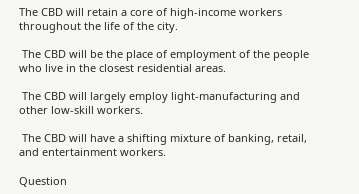The CBD will retain a core of high-income workers throughout the life of the city.

 The CBD will be the place of employment of the people who live in the closest residential areas.

 The CBD will largely employ light-manufacturing and other low-skill workers.

 The CBD will have a shifting mixture of banking, retail, and entertainment workers.

Question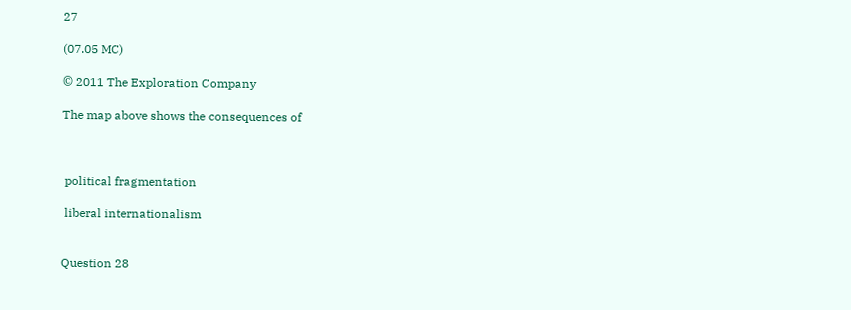27

(07.05 MC)

© 2011 The Exploration Company

The map above shows the consequences of



 political fragmentation

 liberal internationalism


Question 28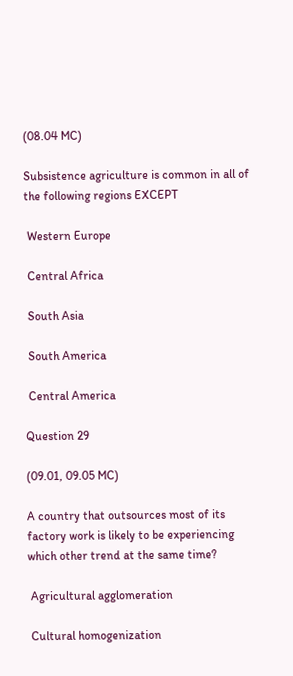(08.04 MC)

Subsistence agriculture is common in all of the following regions EXCEPT

 Western Europe

 Central Africa

 South Asia

 South America

 Central America

Question 29

(09.01, 09.05 MC)

A country that outsources most of its factory work is likely to be experiencing which other trend at the same time?

 Agricultural agglomeration

 Cultural homogenization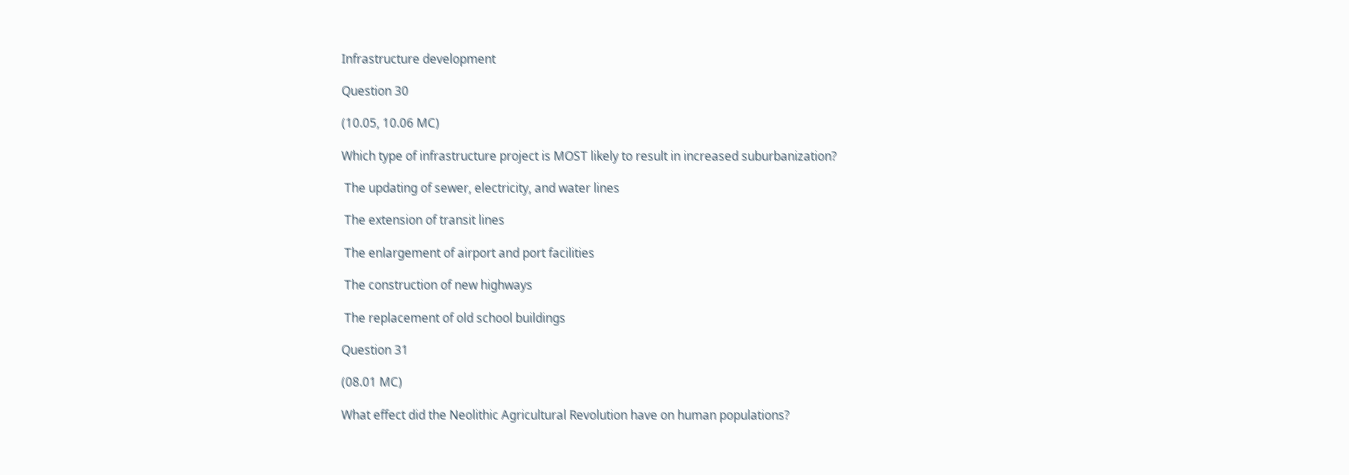Infrastructure development

Question 30

(10.05, 10.06 MC)

Which type of infrastructure project is MOST likely to result in increased suburbanization?

 The updating of sewer, electricity, and water lines

 The extension of transit lines

 The enlargement of airport and port facilities

 The construction of new highways

 The replacement of old school buildings

Question 31

(08.01 MC)

What effect did the Neolithic Agricultural Revolution have on human populations?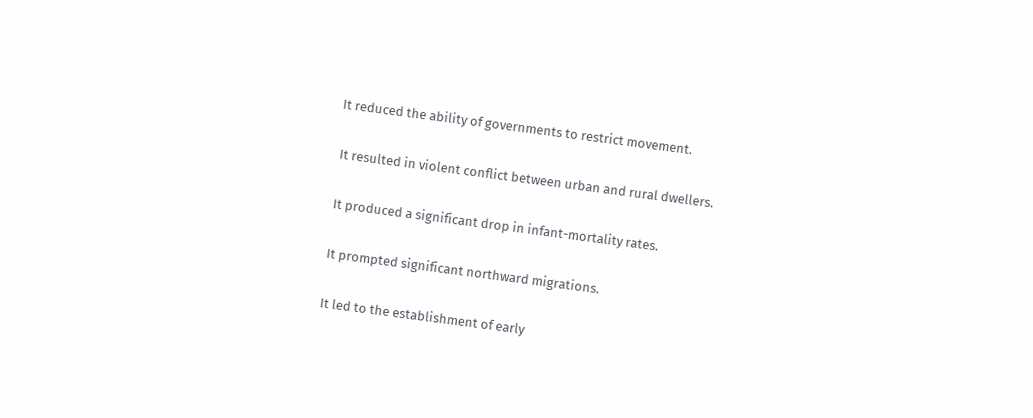It reduced the ability of governments to restrict movement.

 It resulted in violent conflict between urban and rural dwellers.

 It produced a significant drop in infant-mortality rates.

 It prompted significant northward migrations.

 It led to the establishment of early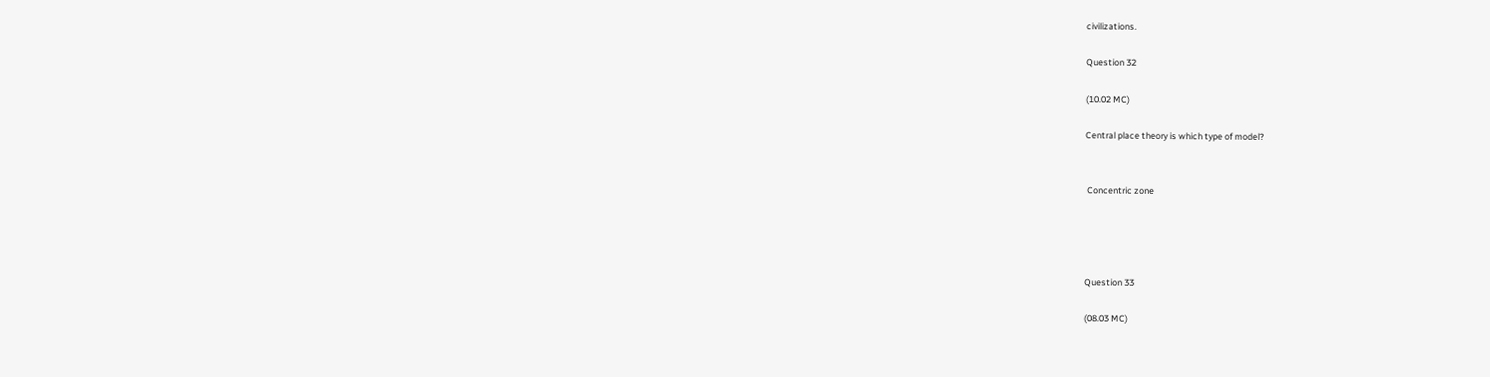civilizations.

Question 32

(10.02 MC)

Central place theory is which type of model?


 Concentric zone




Question 33

(08.03 MC)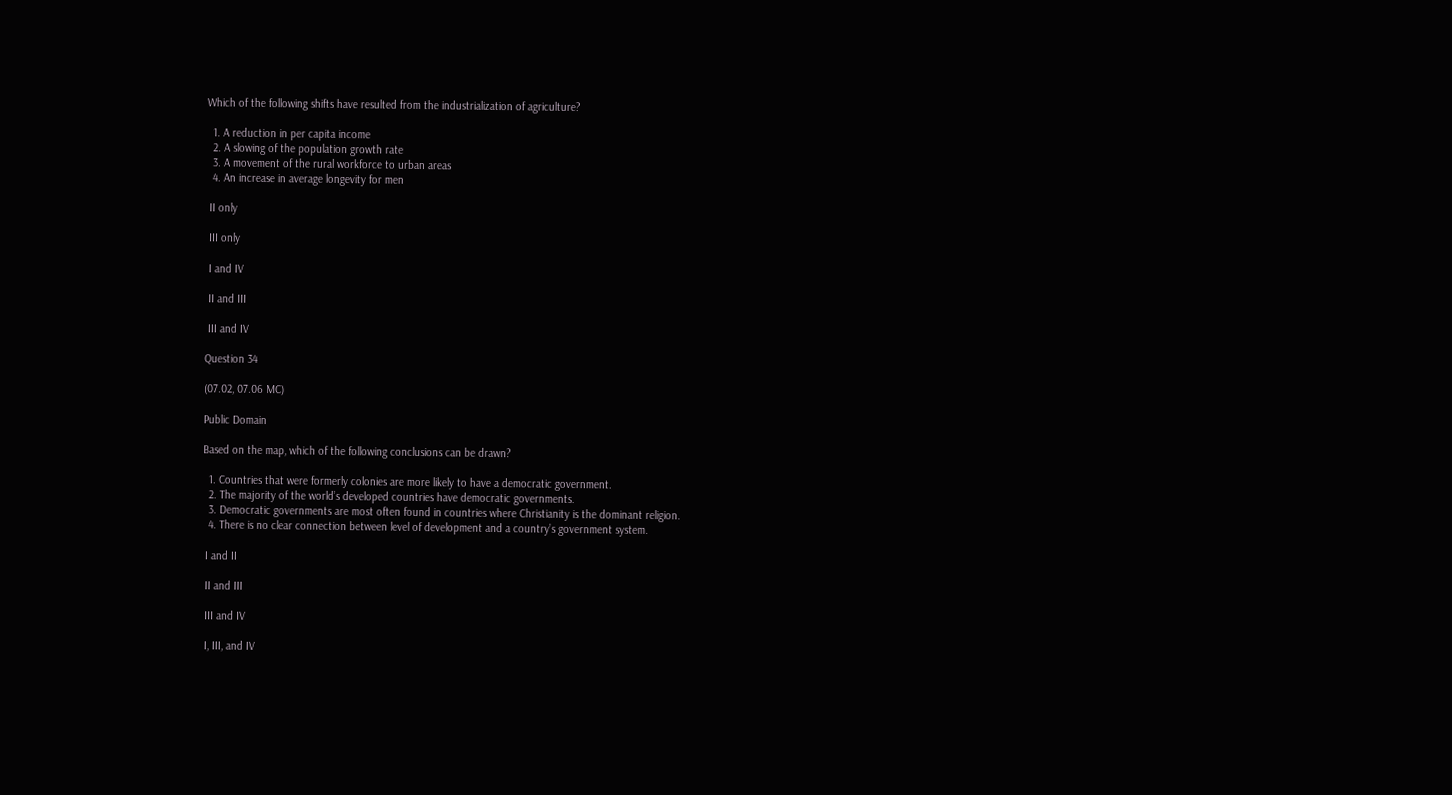Which of the following shifts have resulted from the industrialization of agriculture?

  1. A reduction in per capita income
  2. A slowing of the population growth rate
  3. A movement of the rural workforce to urban areas
  4. An increase in average longevity for men

 II only

 III only

 I and IV

 II and III

 III and IV

Question 34

(07.02, 07.06 MC)

Public Domain

Based on the map, which of the following conclusions can be drawn?

  1. Countries that were formerly colonies are more likely to have a democratic government.
  2. The majority of the world’s developed countries have democratic governments.
  3. Democratic governments are most often found in countries where Christianity is the dominant religion.
  4. There is no clear connection between level of development and a country’s government system.

 I and II

 II and III

 III and IV

 I, III, and IV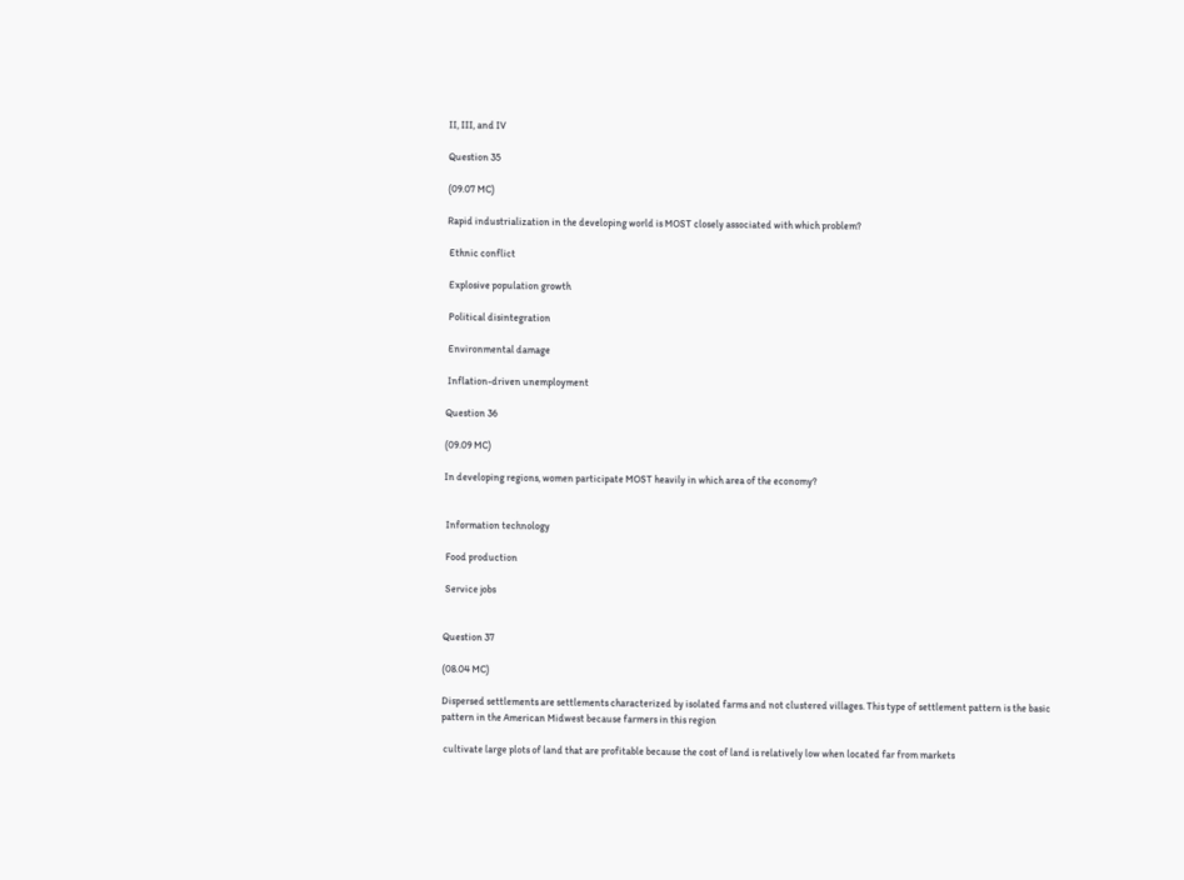II, III, and IV

Question 35

(09.07 MC)

Rapid industrialization in the developing world is MOST closely associated with which problem?

 Ethnic conflict

 Explosive population growth

 Political disintegration

 Environmental damage

 Inflation-driven unemployment

Question 36

(09.09 MC)

In developing regions, women participate MOST heavily in which area of the economy?


 Information technology

 Food production

 Service jobs


Question 37

(08.04 MC)

Dispersed settlements are settlements characterized by isolated farms and not clustered villages. This type of settlement pattern is the basic pattern in the American Midwest because farmers in this region

 cultivate large plots of land that are profitable because the cost of land is relatively low when located far from markets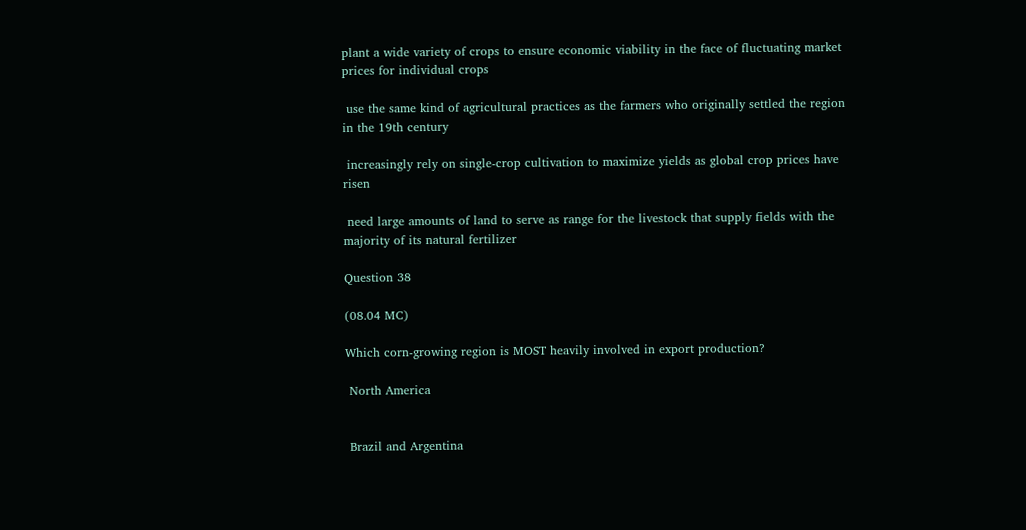plant a wide variety of crops to ensure economic viability in the face of fluctuating market prices for individual crops

 use the same kind of agricultural practices as the farmers who originally settled the region in the 19th century

 increasingly rely on single-crop cultivation to maximize yields as global crop prices have risen

 need large amounts of land to serve as range for the livestock that supply fields with the majority of its natural fertilizer

Question 38

(08.04 MC)

Which corn-growing region is MOST heavily involved in export production?

 North America


 Brazil and Argentina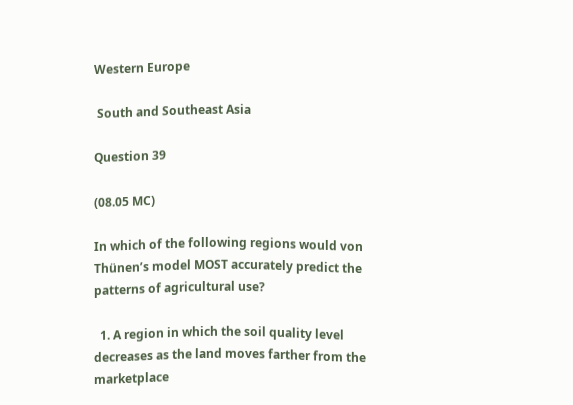Western Europe

 South and Southeast Asia

Question 39

(08.05 MC)

In which of the following regions would von Thünen’s model MOST accurately predict the patterns of agricultural use?

  1. A region in which the soil quality level decreases as the land moves farther from the marketplace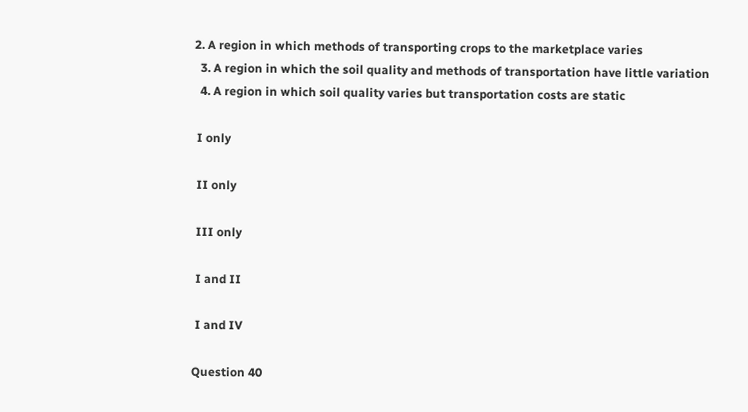2. A region in which methods of transporting crops to the marketplace varies
  3. A region in which the soil quality and methods of transportation have little variation
  4. A region in which soil quality varies but transportation costs are static

 I only

 II only

 III only

 I and II

 I and IV

Question 40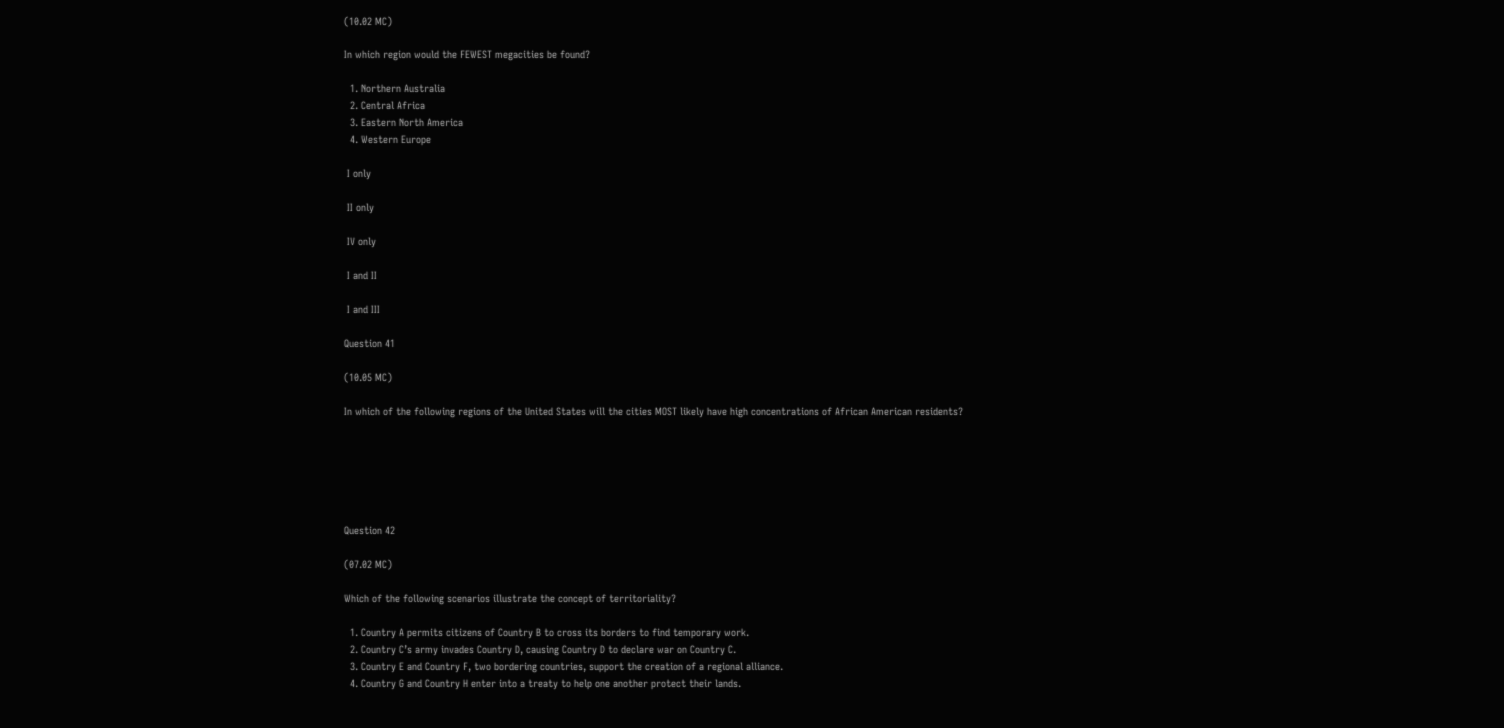(10.02 MC)

In which region would the FEWEST megacities be found?

  1. Northern Australia
  2. Central Africa
  3. Eastern North America
  4. Western Europe

 I only

 II only

 IV only

 I and II

 I and III

Question 41

(10.05 MC)

In which of the following regions of the United States will the cities MOST likely have high concentrations of African American residents?






Question 42

(07.02 MC)

Which of the following scenarios illustrate the concept of territoriality?

  1. Country A permits citizens of Country B to cross its borders to find temporary work.
  2. Country C’s army invades Country D, causing Country D to declare war on Country C.
  3. Country E and Country F, two bordering countries, support the creation of a regional alliance.
  4. Country G and Country H enter into a treaty to help one another protect their lands.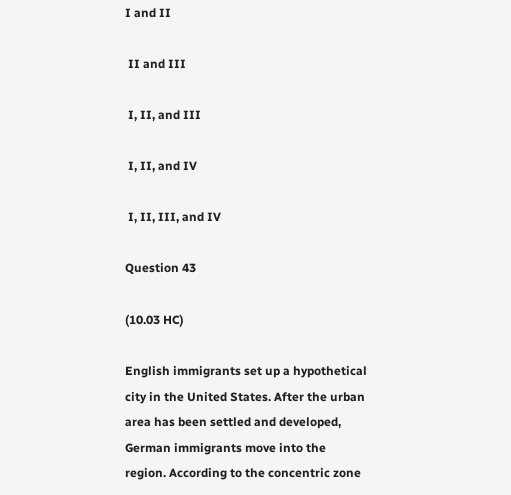I and II

 II and III

 I, II, and III

 I, II, and IV

 I, II, III, and IV

Question 43

(10.03 HC)

English immigrants set up a hypothetical city in the United States. After the urban area has been settled and developed, German immigrants move into the region. According to the concentric zone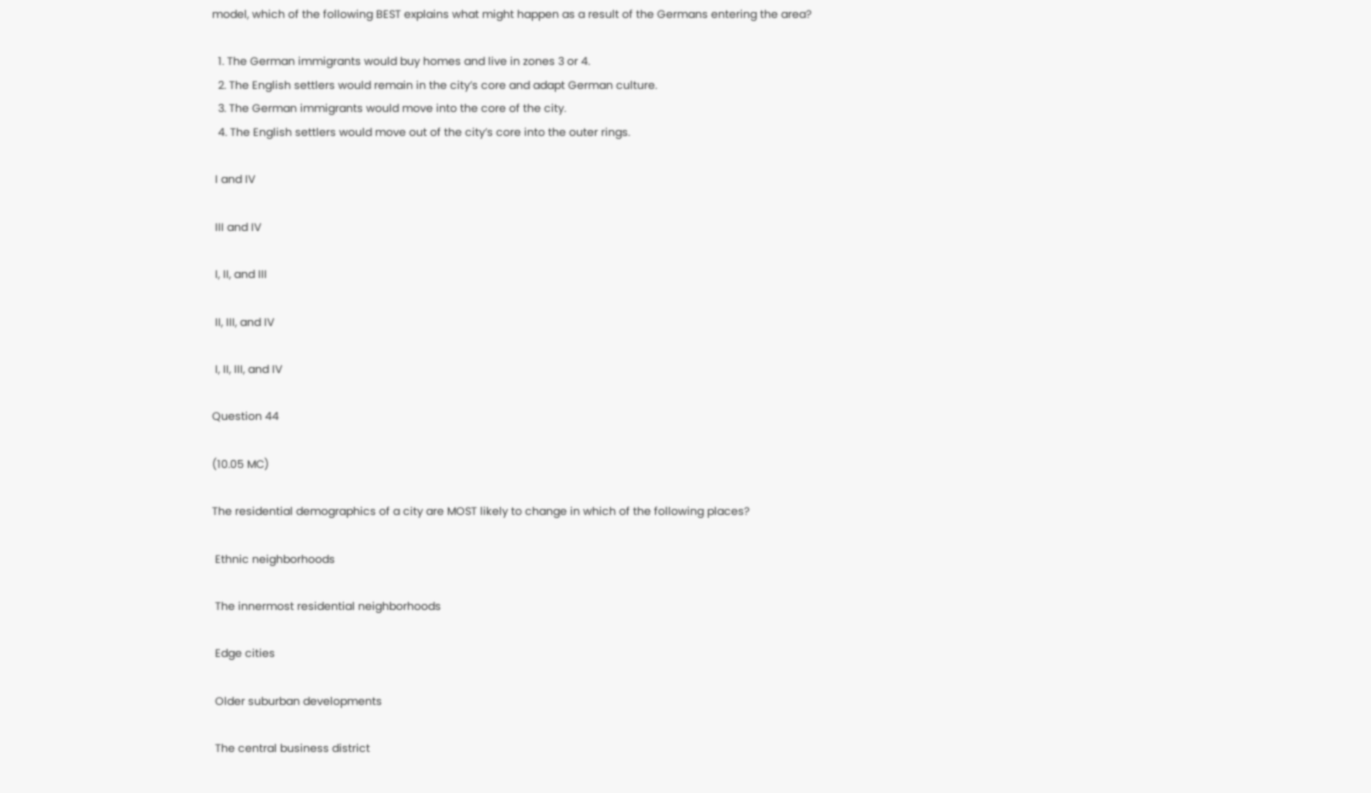model, which of the following BEST explains what might happen as a result of the Germans entering the area?

  1. The German immigrants would buy homes and live in zones 3 or 4.
  2. The English settlers would remain in the city’s core and adapt German culture.
  3. The German immigrants would move into the core of the city.
  4. The English settlers would move out of the city’s core into the outer rings.

 I and IV

 III and IV

 I, II, and III

 II, III, and IV

 I, II, III, and IV

Question 44

(10.05 MC)

The residential demographics of a city are MOST likely to change in which of the following places?

 Ethnic neighborhoods

 The innermost residential neighborhoods

 Edge cities

 Older suburban developments

 The central business district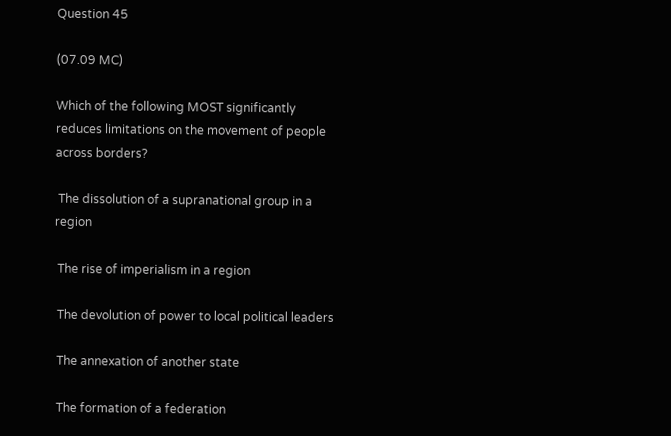Question 45

(07.09 MC)

Which of the following MOST significantly reduces limitations on the movement of people across borders?

 The dissolution of a supranational group in a region

 The rise of imperialism in a region

 The devolution of power to local political leaders

 The annexation of another state

 The formation of a federation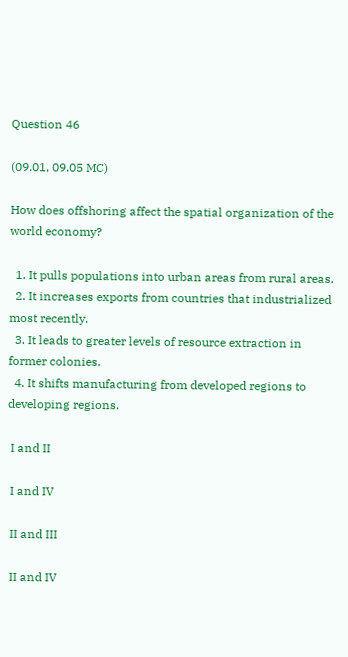Question 46

(09.01, 09.05 MC)

How does offshoring affect the spatial organization of the world economy?

  1. It pulls populations into urban areas from rural areas.
  2. It increases exports from countries that industrialized most recently.
  3. It leads to greater levels of resource extraction in former colonies.
  4. It shifts manufacturing from developed regions to developing regions.

 I and II

 I and IV

 II and III

 II and IV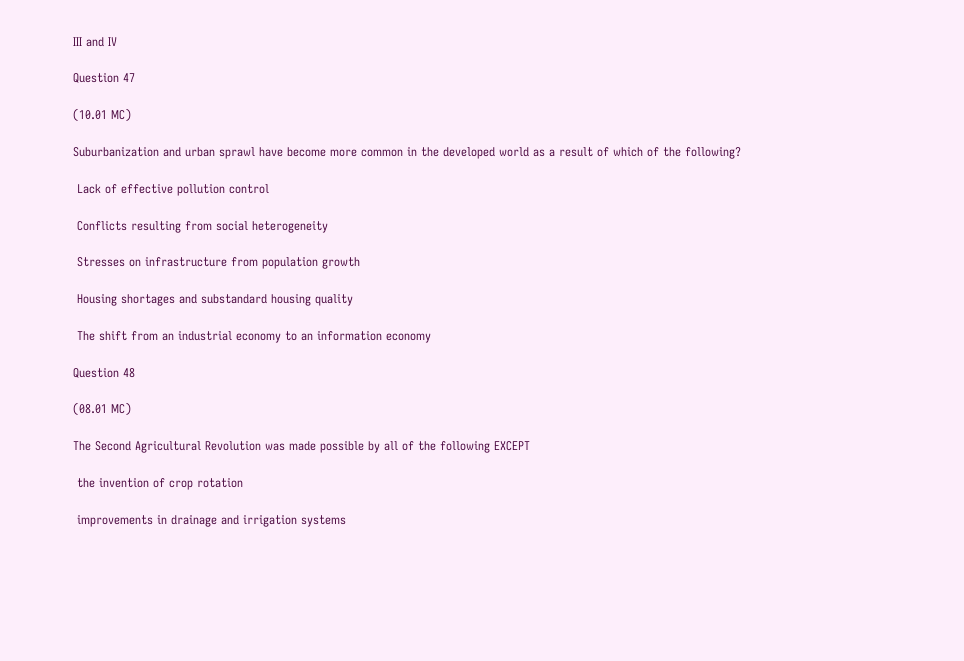III and IV

Question 47

(10.01 MC)

Suburbanization and urban sprawl have become more common in the developed world as a result of which of the following?

 Lack of effective pollution control

 Conflicts resulting from social heterogeneity

 Stresses on infrastructure from population growth

 Housing shortages and substandard housing quality

 The shift from an industrial economy to an information economy

Question 48

(08.01 MC)

The Second Agricultural Revolution was made possible by all of the following EXCEPT

 the invention of crop rotation

 improvements in drainage and irrigation systems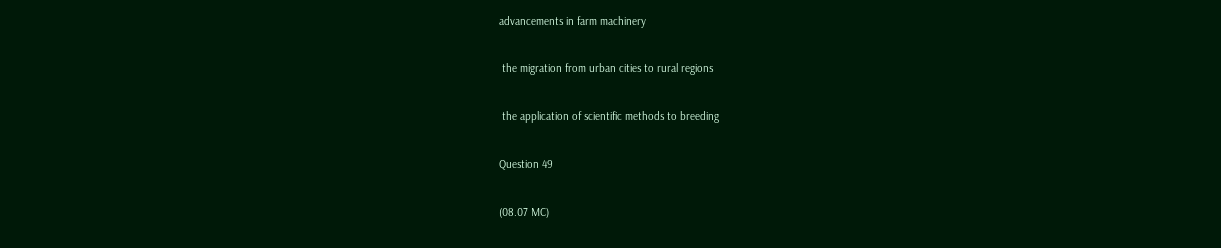advancements in farm machinery

 the migration from urban cities to rural regions

 the application of scientific methods to breeding

Question 49

(08.07 MC)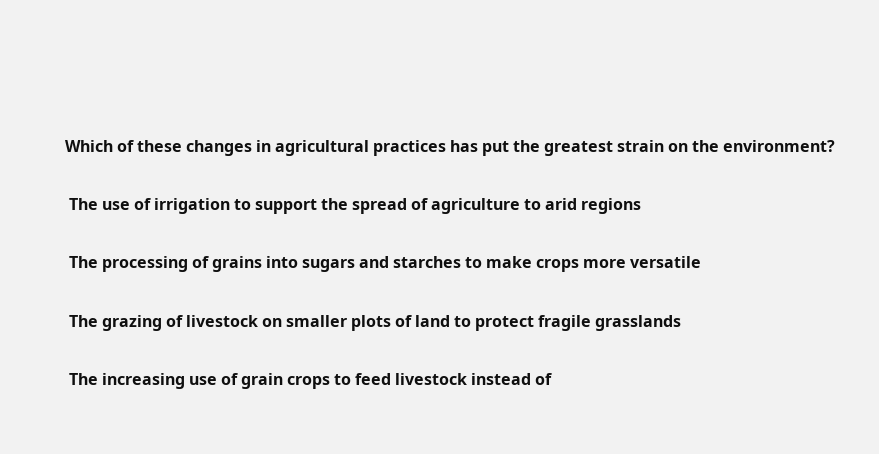Which of these changes in agricultural practices has put the greatest strain on the environment?

 The use of irrigation to support the spread of agriculture to arid regions

 The processing of grains into sugars and starches to make crops more versatile

 The grazing of livestock on smaller plots of land to protect fragile grasslands

 The increasing use of grain crops to feed livestock instead of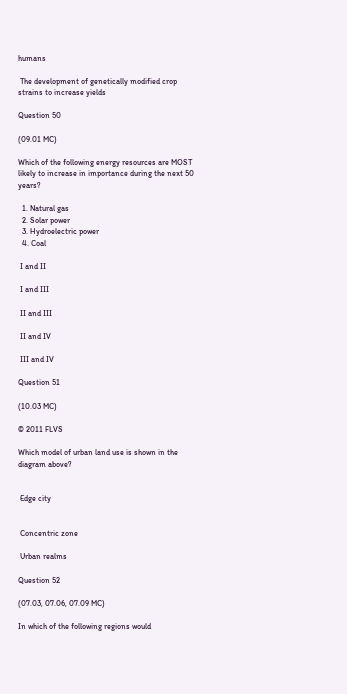humans

 The development of genetically modified crop strains to increase yields

Question 50

(09.01 MC)

Which of the following energy resources are MOST likely to increase in importance during the next 50 years?

  1. Natural gas
  2. Solar power
  3. Hydroelectric power
  4. Coal

 I and II

 I and III

 II and III

 II and IV

 III and IV

Question 51

(10.03 MC)

© 2011 FLVS

Which model of urban land use is shown in the diagram above?


 Edge city


 Concentric zone

 Urban realms

Question 52

(07.03, 07.06, 07.09 MC)

In which of the following regions would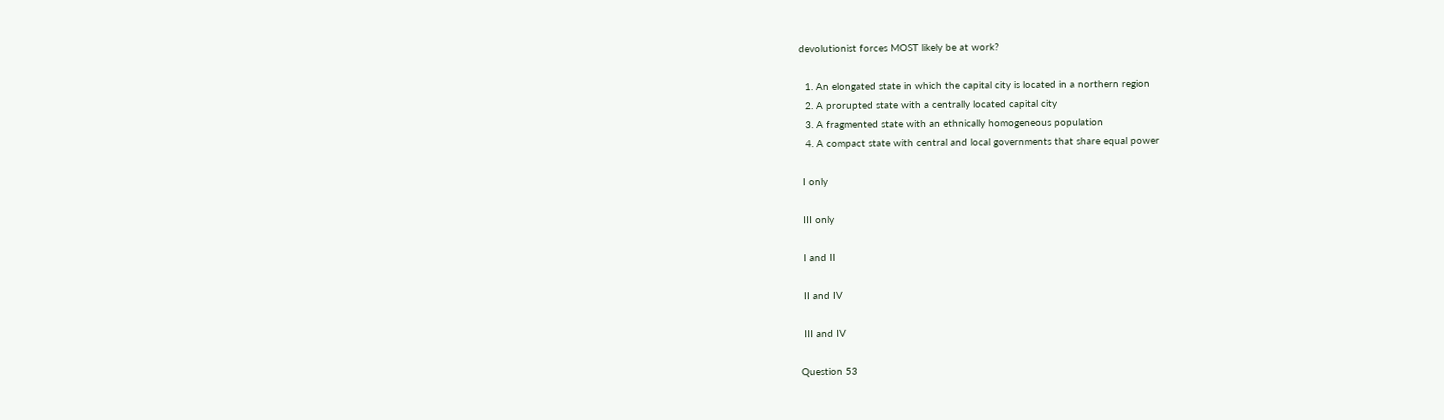devolutionist forces MOST likely be at work?

  1. An elongated state in which the capital city is located in a northern region
  2. A prorupted state with a centrally located capital city
  3. A fragmented state with an ethnically homogeneous population
  4. A compact state with central and local governments that share equal power

 I only

 III only

 I and II

 II and IV

 III and IV

Question 53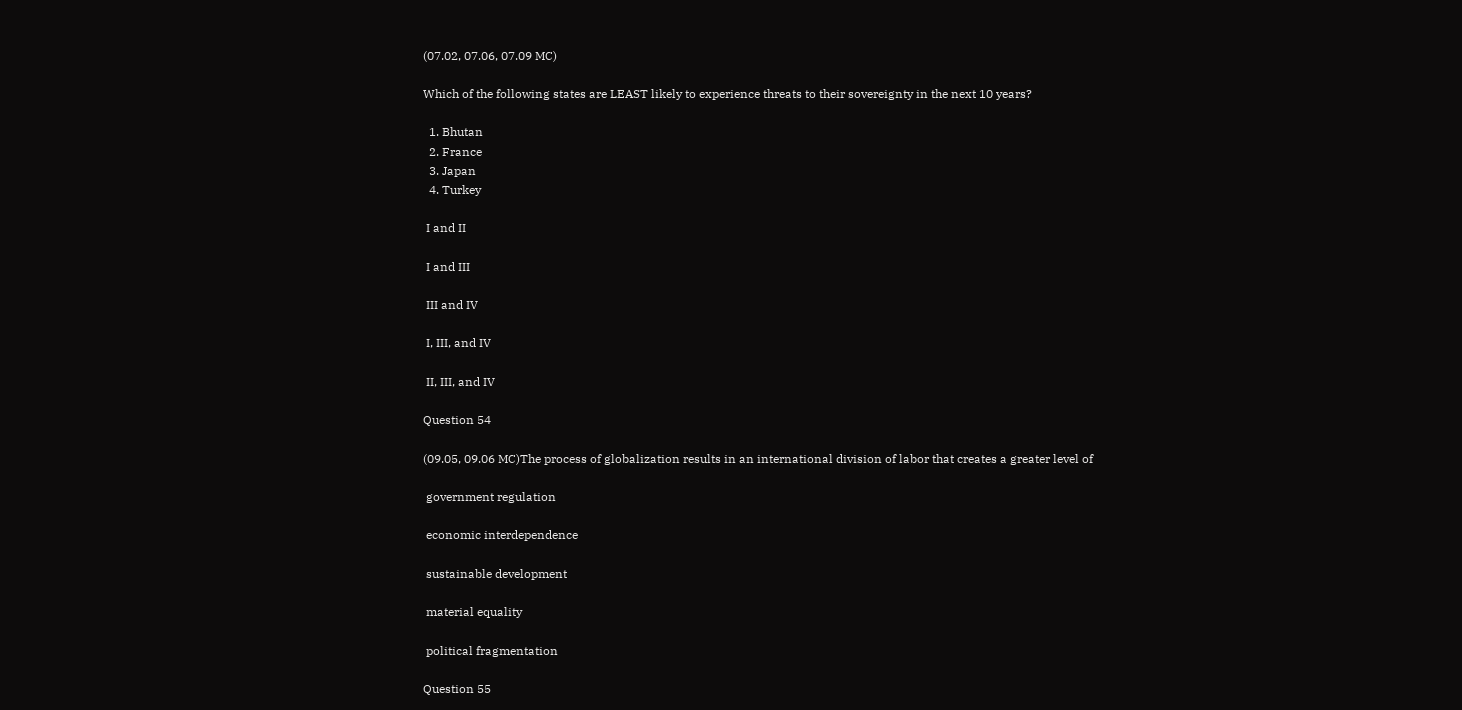(07.02, 07.06, 07.09 MC)

Which of the following states are LEAST likely to experience threats to their sovereignty in the next 10 years?

  1. Bhutan
  2. France
  3. Japan
  4. Turkey

 I and II

 I and III

 III and IV

 I, III, and IV

 II, III, and IV

Question 54

(09.05, 09.06 MC)The process of globalization results in an international division of labor that creates a greater level of

 government regulation

 economic interdependence

 sustainable development

 material equality

 political fragmentation

Question 55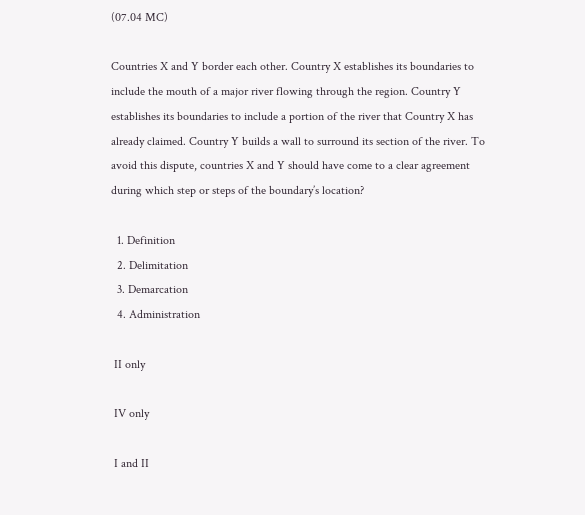(07.04 MC)

Countries X and Y border each other. Country X establishes its boundaries to include the mouth of a major river flowing through the region. Country Y establishes its boundaries to include a portion of the river that Country X has already claimed. Country Y builds a wall to surround its section of the river. To avoid this dispute, countries X and Y should have come to a clear agreement during which step or steps of the boundary’s location?

  1. Definition
  2. Delimitation
  3. Demarcation
  4. Administration

 II only

 IV only

 I and II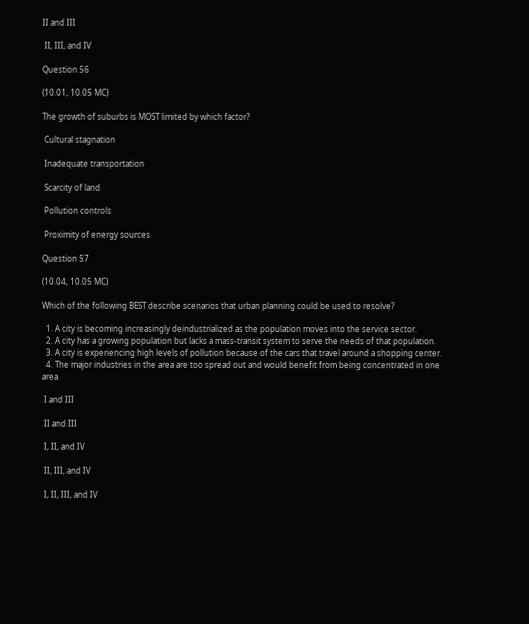II and III

 II, III, and IV

Question 56

(10.01, 10.05 MC)

The growth of suburbs is MOST limited by which factor?

 Cultural stagnation

 Inadequate transportation

 Scarcity of land

 Pollution controls

 Proximity of energy sources

Question 57

(10.04, 10.05 MC)

Which of the following BEST describe scenarios that urban planning could be used to resolve?

  1. A city is becoming increasingly deindustrialized as the population moves into the service sector.
  2. A city has a growing population but lacks a mass-transit system to serve the needs of that population.
  3. A city is experiencing high levels of pollution because of the cars that travel around a shopping center.
  4. The major industries in the area are too spread out and would benefit from being concentrated in one area.

 I and III

 II and III

 I, II, and IV

 II, III, and IV

 I, II, III, and IV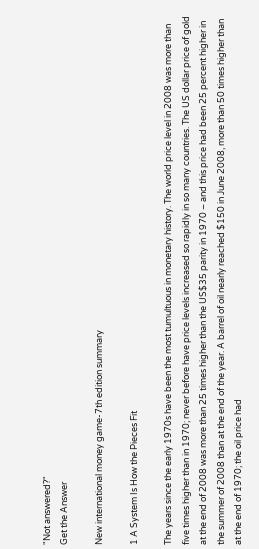"Not answered?"
Get the Answer

New international money game-7th edition summary

1 A System Is How the Pieces Fit

The years since the early 1970s have been the most tumultuous in monetary history. The world price level in 2008 was more than five times higher than in 1970; never before have price levels increased so rapidly in so many countries. The US dollar price of gold at the end of 2008 was more than 25 times higher than the US$35 parity in 1970 – and this price had been 25 percent higher in the summer of 2008 than at the end of the year. A barrel of oil nearly reached $150 in June 2008, more than 50 times higher than at the end of 1970; the oil price had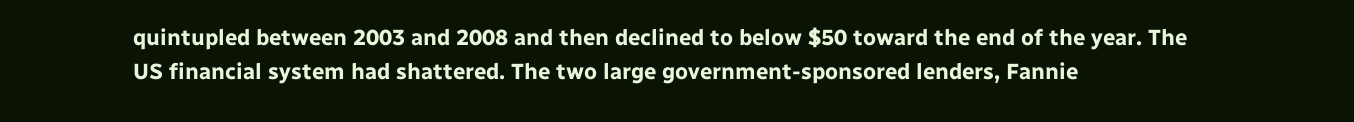quintupled between 2003 and 2008 and then declined to below $50 toward the end of the year. The US financial system had shattered. The two large government-sponsored lenders, Fannie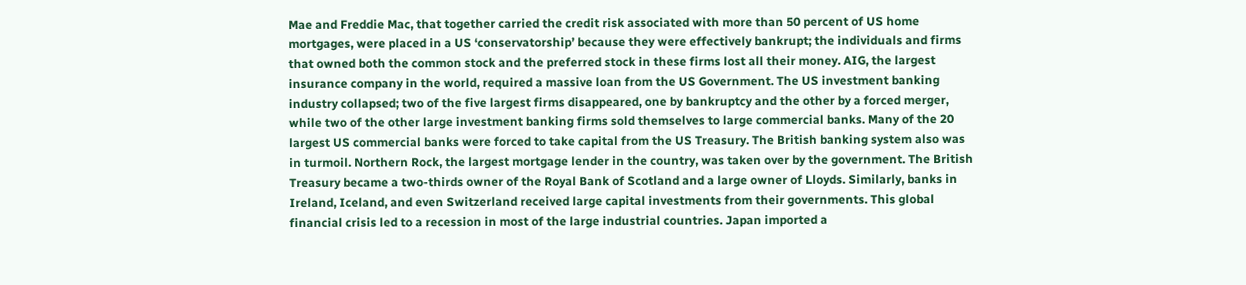Mae and Freddie Mac, that together carried the credit risk associated with more than 50 percent of US home mortgages, were placed in a US ‘conservatorship’ because they were effectively bankrupt; the individuals and firms that owned both the common stock and the preferred stock in these firms lost all their money. AIG, the largest insurance company in the world, required a massive loan from the US Government. The US investment banking industry collapsed; two of the five largest firms disappeared, one by bankruptcy and the other by a forced merger, while two of the other large investment banking firms sold themselves to large commercial banks. Many of the 20 largest US commercial banks were forced to take capital from the US Treasury. The British banking system also was in turmoil. Northern Rock, the largest mortgage lender in the country, was taken over by the government. The British Treasury became a two-thirds owner of the Royal Bank of Scotland and a large owner of Lloyds. Similarly, banks in Ireland, Iceland, and even Switzerland received large capital investments from their governments. This global financial crisis led to a recession in most of the large industrial countries. Japan imported a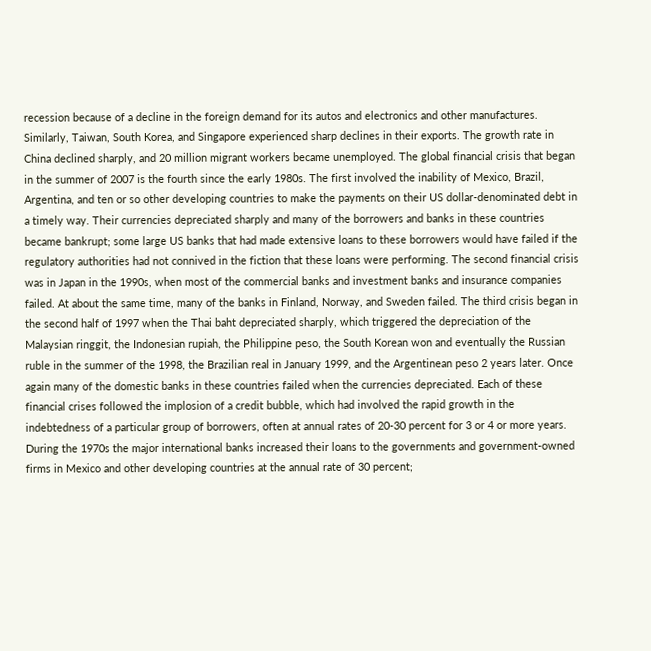recession because of a decline in the foreign demand for its autos and electronics and other manufactures. Similarly, Taiwan, South Korea, and Singapore experienced sharp declines in their exports. The growth rate in China declined sharply, and 20 million migrant workers became unemployed. The global financial crisis that began in the summer of 2007 is the fourth since the early 1980s. The first involved the inability of Mexico, Brazil, Argentina, and ten or so other developing countries to make the payments on their US dollar-denominated debt in a timely way. Their currencies depreciated sharply and many of the borrowers and banks in these countries became bankrupt; some large US banks that had made extensive loans to these borrowers would have failed if the regulatory authorities had not connived in the fiction that these loans were performing. The second financial crisis was in Japan in the 1990s, when most of the commercial banks and investment banks and insurance companies failed. At about the same time, many of the banks in Finland, Norway, and Sweden failed. The third crisis began in the second half of 1997 when the Thai baht depreciated sharply, which triggered the depreciation of the Malaysian ringgit, the Indonesian rupiah, the Philippine peso, the South Korean won and eventually the Russian ruble in the summer of the 1998, the Brazilian real in January 1999, and the Argentinean peso 2 years later. Once again many of the domestic banks in these countries failed when the currencies depreciated. Each of these financial crises followed the implosion of a credit bubble, which had involved the rapid growth in the indebtedness of a particular group of borrowers, often at annual rates of 20-30 percent for 3 or 4 or more years. During the 1970s the major international banks increased their loans to the governments and government-owned firms in Mexico and other developing countries at the annual rate of 30 percent;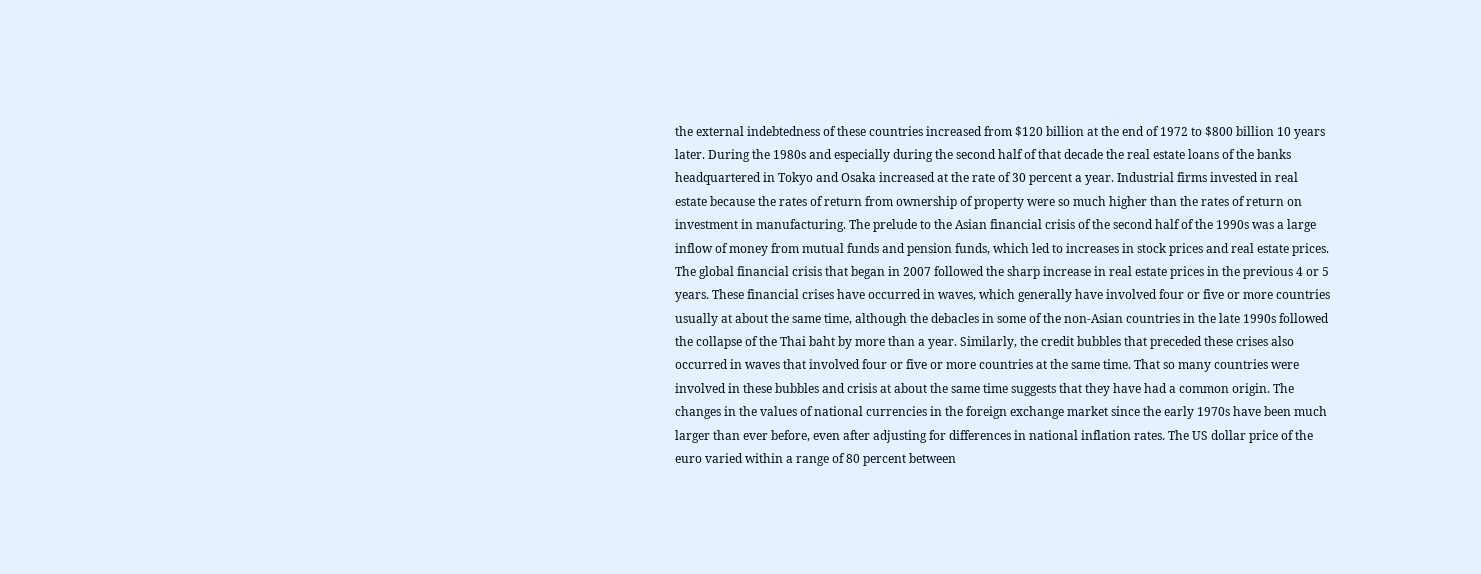the external indebtedness of these countries increased from $120 billion at the end of 1972 to $800 billion 10 years later. During the 1980s and especially during the second half of that decade the real estate loans of the banks headquartered in Tokyo and Osaka increased at the rate of 30 percent a year. Industrial firms invested in real estate because the rates of return from ownership of property were so much higher than the rates of return on investment in manufacturing. The prelude to the Asian financial crisis of the second half of the 1990s was a large inflow of money from mutual funds and pension funds, which led to increases in stock prices and real estate prices. The global financial crisis that began in 2007 followed the sharp increase in real estate prices in the previous 4 or 5 years. These financial crises have occurred in waves, which generally have involved four or five or more countries usually at about the same time, although the debacles in some of the non-Asian countries in the late 1990s followed the collapse of the Thai baht by more than a year. Similarly, the credit bubbles that preceded these crises also occurred in waves that involved four or five or more countries at the same time. That so many countries were involved in these bubbles and crisis at about the same time suggests that they have had a common origin. The changes in the values of national currencies in the foreign exchange market since the early 1970s have been much larger than ever before, even after adjusting for differences in national inflation rates. The US dollar price of the euro varied within a range of 80 percent between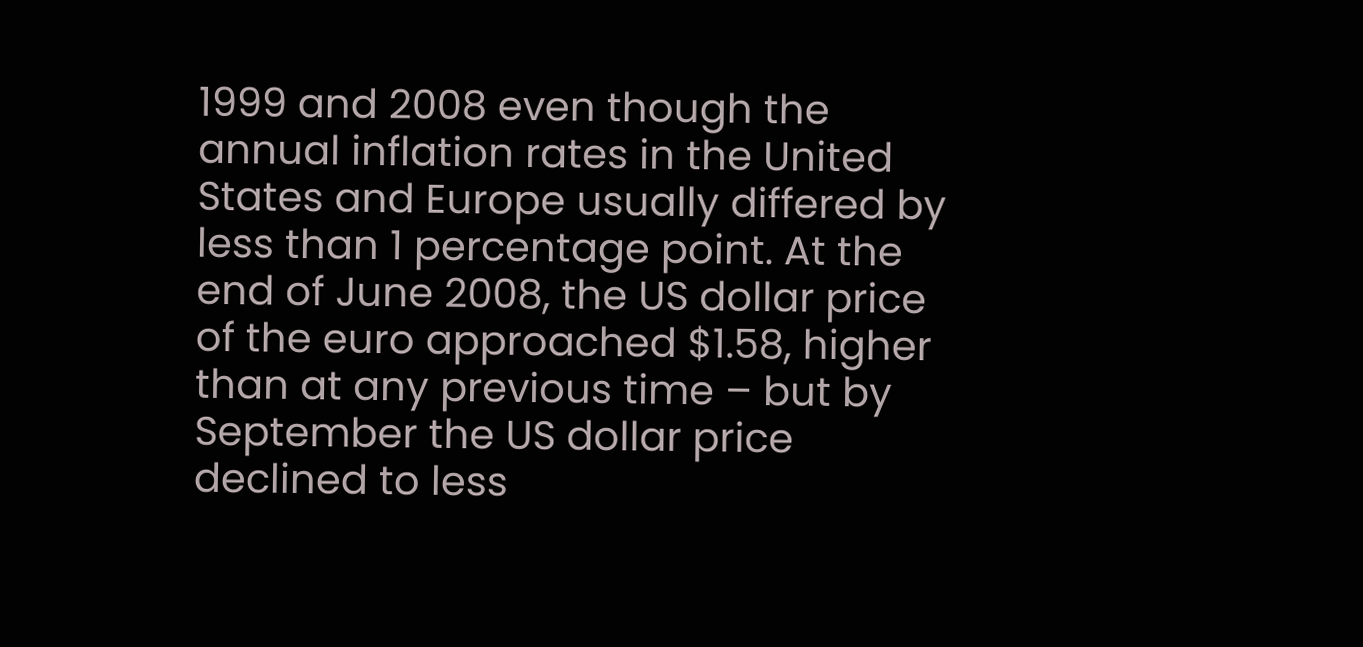1999 and 2008 even though the annual inflation rates in the United States and Europe usually differed by less than 1 percentage point. At the end of June 2008, the US dollar price of the euro approached $1.58, higher than at any previous time – but by September the US dollar price declined to less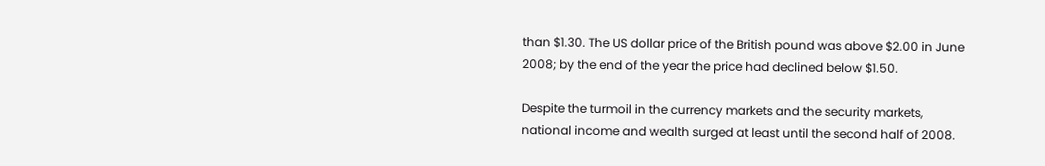than $1.30. The US dollar price of the British pound was above $2.00 in June 2008; by the end of the year the price had declined below $1.50.

Despite the turmoil in the currency markets and the security markets, national income and wealth surged at least until the second half of 2008.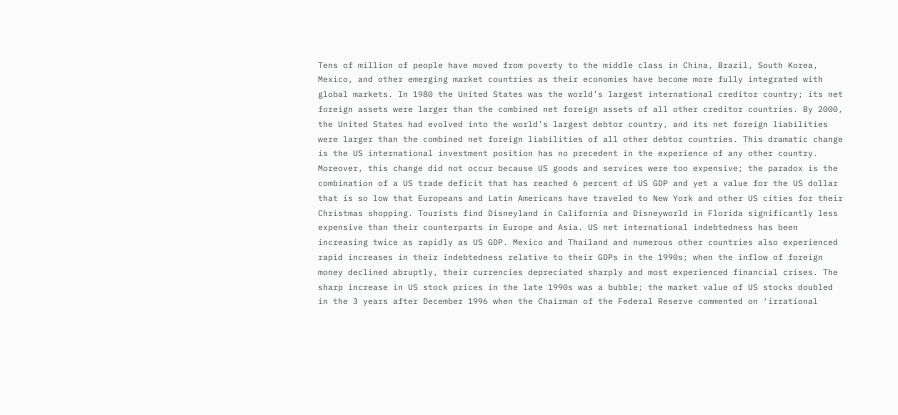Tens of million of people have moved from poverty to the middle class in China, Brazil, South Korea, Mexico, and other emerging market countries as their economies have become more fully integrated with global markets. In 1980 the United States was the world’s largest international creditor country; its net foreign assets were larger than the combined net foreign assets of all other creditor countries. By 2000, the United States had evolved into the world’s largest debtor country, and its net foreign liabilities were larger than the combined net foreign liabilities of all other debtor countries. This dramatic change is the US international investment position has no precedent in the experience of any other country. Moreover, this change did not occur because US goods and services were too expensive; the paradox is the combination of a US trade deficit that has reached 6 percent of US GDP and yet a value for the US dollar that is so low that Europeans and Latin Americans have traveled to New York and other US cities for their Christmas shopping. Tourists find Disneyland in California and Disneyworld in Florida significantly less expensive than their counterparts in Europe and Asia. US net international indebtedness has been increasing twice as rapidly as US GDP. Mexico and Thailand and numerous other countries also experienced rapid increases in their indebtedness relative to their GDPs in the 1990s; when the inflow of foreign money declined abruptly, their currencies depreciated sharply and most experienced financial crises. The sharp increase in US stock prices in the late 1990s was a bubble; the market value of US stocks doubled in the 3 years after December 1996 when the Chairman of the Federal Reserve commented on ‘irrational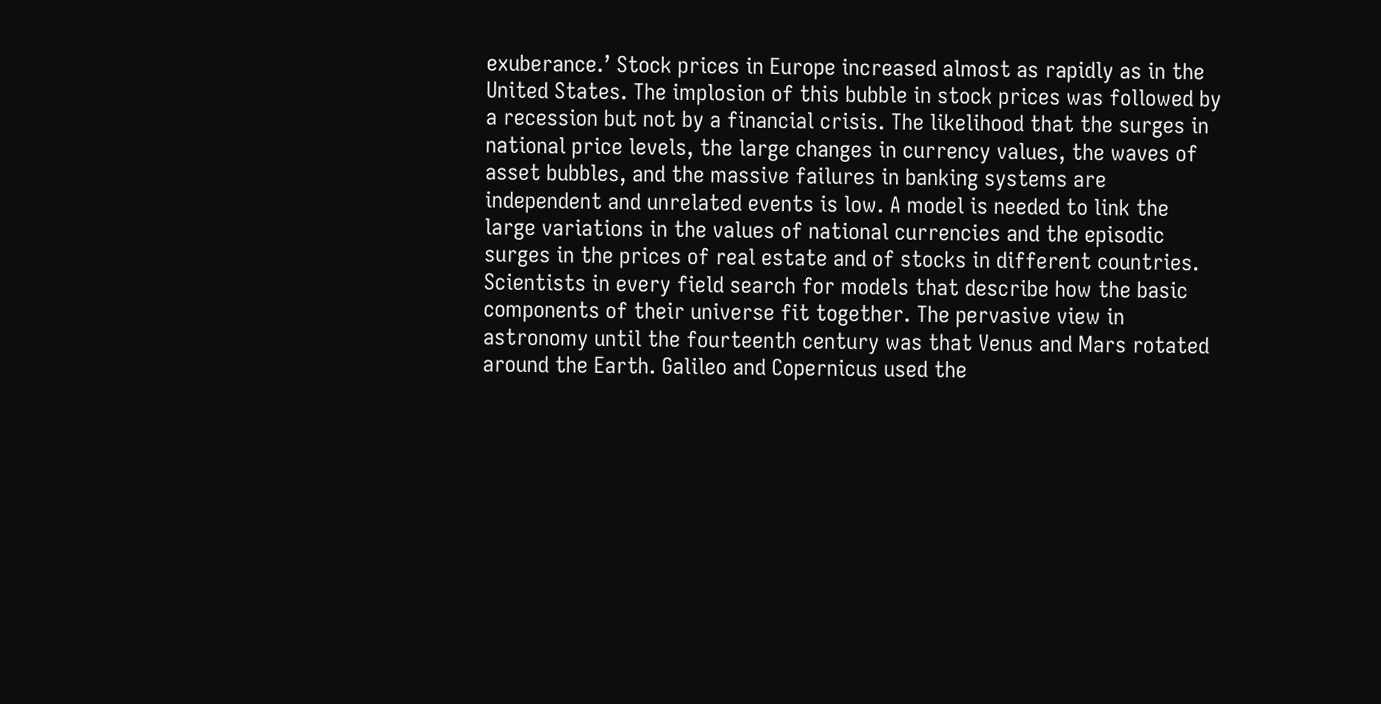exuberance.’ Stock prices in Europe increased almost as rapidly as in the United States. The implosion of this bubble in stock prices was followed by a recession but not by a financial crisis. The likelihood that the surges in national price levels, the large changes in currency values, the waves of asset bubbles, and the massive failures in banking systems are independent and unrelated events is low. A model is needed to link the large variations in the values of national currencies and the episodic surges in the prices of real estate and of stocks in different countries. Scientists in every field search for models that describe how the basic components of their universe fit together. The pervasive view in astronomy until the fourteenth century was that Venus and Mars rotated around the Earth. Galileo and Copernicus used the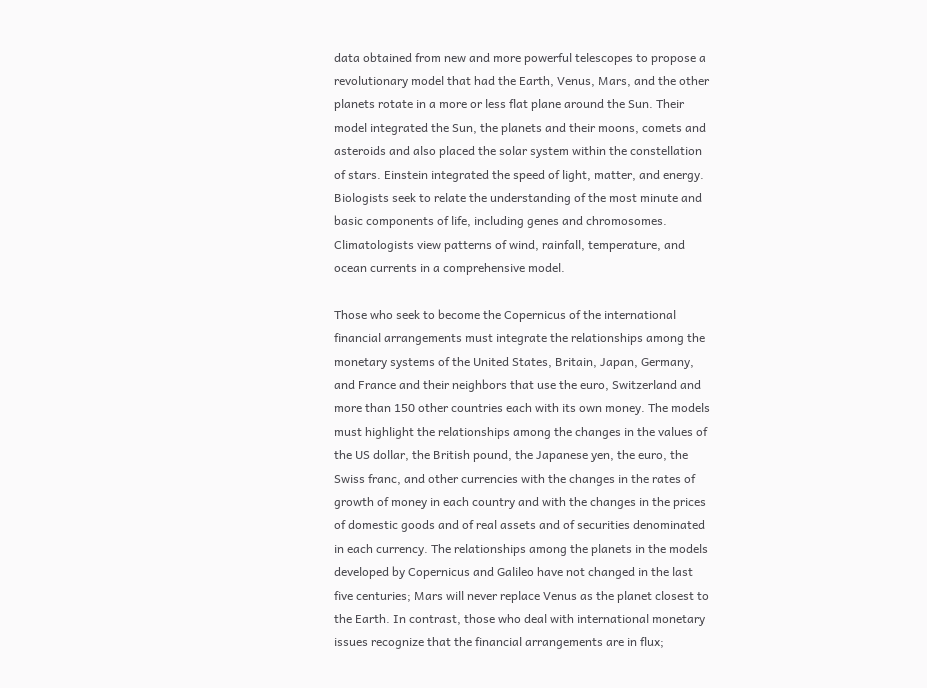data obtained from new and more powerful telescopes to propose a revolutionary model that had the Earth, Venus, Mars, and the other planets rotate in a more or less flat plane around the Sun. Their model integrated the Sun, the planets and their moons, comets and asteroids and also placed the solar system within the constellation of stars. Einstein integrated the speed of light, matter, and energy. Biologists seek to relate the understanding of the most minute and basic components of life, including genes and chromosomes. Climatologists view patterns of wind, rainfall, temperature, and ocean currents in a comprehensive model.

Those who seek to become the Copernicus of the international financial arrangements must integrate the relationships among the monetary systems of the United States, Britain, Japan, Germany, and France and their neighbors that use the euro, Switzerland and more than 150 other countries each with its own money. The models must highlight the relationships among the changes in the values of the US dollar, the British pound, the Japanese yen, the euro, the Swiss franc, and other currencies with the changes in the rates of growth of money in each country and with the changes in the prices of domestic goods and of real assets and of securities denominated in each currency. The relationships among the planets in the models developed by Copernicus and Galileo have not changed in the last five centuries; Mars will never replace Venus as the planet closest to the Earth. In contrast, those who deal with international monetary issues recognize that the financial arrangements are in flux;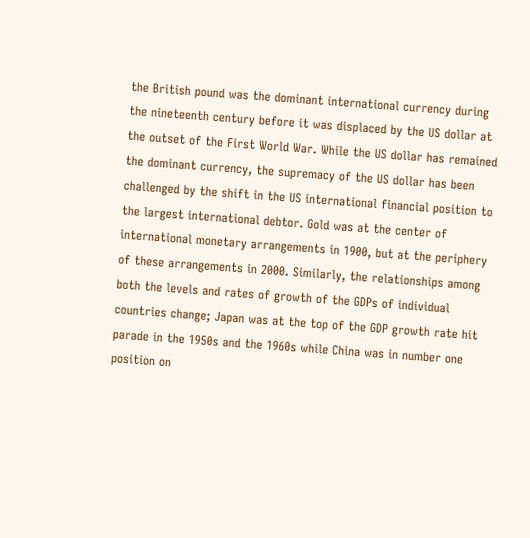the British pound was the dominant international currency during the nineteenth century before it was displaced by the US dollar at the outset of the First World War. While the US dollar has remained the dominant currency, the supremacy of the US dollar has been challenged by the shift in the US international financial position to the largest international debtor. Gold was at the center of international monetary arrangements in 1900, but at the periphery of these arrangements in 2000. Similarly, the relationships among both the levels and rates of growth of the GDPs of individual countries change; Japan was at the top of the GDP growth rate hit parade in the 1950s and the 1960s while China was in number one position on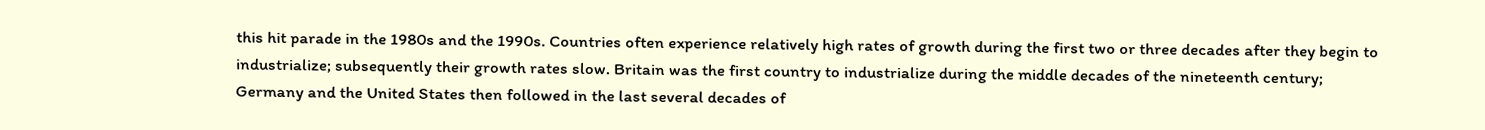this hit parade in the 1980s and the 1990s. Countries often experience relatively high rates of growth during the first two or three decades after they begin to industrialize; subsequently their growth rates slow. Britain was the first country to industrialize during the middle decades of the nineteenth century; Germany and the United States then followed in the last several decades of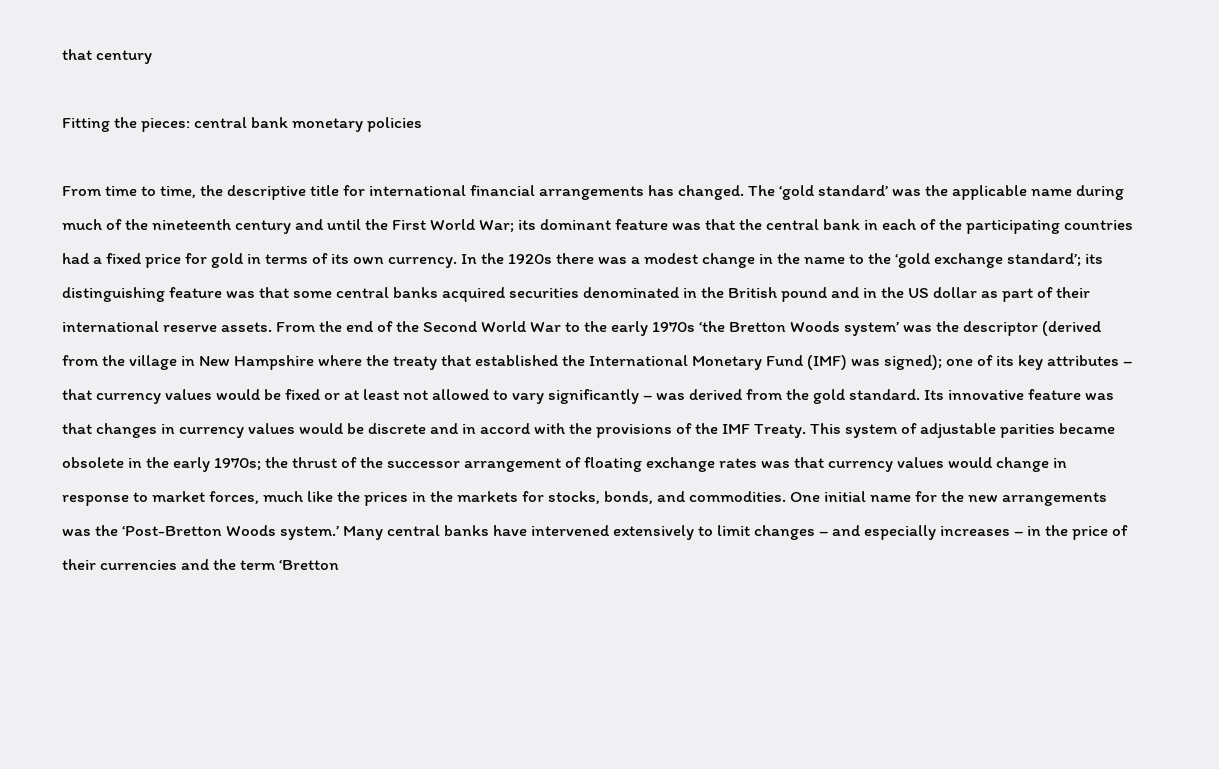that century

Fitting the pieces: central bank monetary policies

From time to time, the descriptive title for international financial arrangements has changed. The ‘gold standard’ was the applicable name during much of the nineteenth century and until the First World War; its dominant feature was that the central bank in each of the participating countries had a fixed price for gold in terms of its own currency. In the 1920s there was a modest change in the name to the ‘gold exchange standard’; its distinguishing feature was that some central banks acquired securities denominated in the British pound and in the US dollar as part of their international reserve assets. From the end of the Second World War to the early 1970s ‘the Bretton Woods system’ was the descriptor (derived from the village in New Hampshire where the treaty that established the International Monetary Fund (IMF) was signed); one of its key attributes – that currency values would be fixed or at least not allowed to vary significantly – was derived from the gold standard. Its innovative feature was that changes in currency values would be discrete and in accord with the provisions of the IMF Treaty. This system of adjustable parities became obsolete in the early 1970s; the thrust of the successor arrangement of floating exchange rates was that currency values would change in response to market forces, much like the prices in the markets for stocks, bonds, and commodities. One initial name for the new arrangements was the ‘Post-Bretton Woods system.’ Many central banks have intervened extensively to limit changes – and especially increases – in the price of their currencies and the term ‘Bretton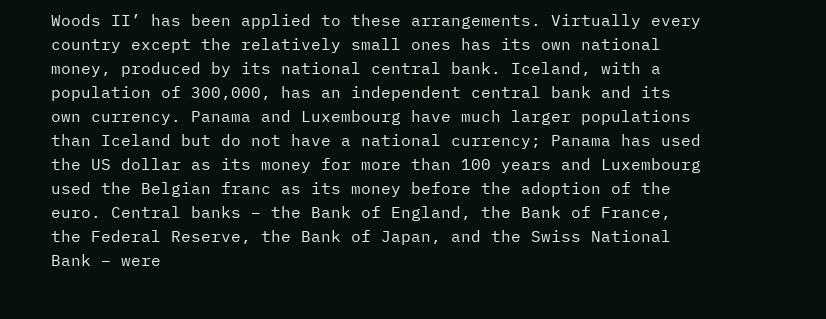Woods II’ has been applied to these arrangements. Virtually every country except the relatively small ones has its own national money, produced by its national central bank. Iceland, with a population of 300,000, has an independent central bank and its own currency. Panama and Luxembourg have much larger populations than Iceland but do not have a national currency; Panama has used the US dollar as its money for more than 100 years and Luxembourg used the Belgian franc as its money before the adoption of the euro. Central banks – the Bank of England, the Bank of France, the Federal Reserve, the Bank of Japan, and the Swiss National Bank – were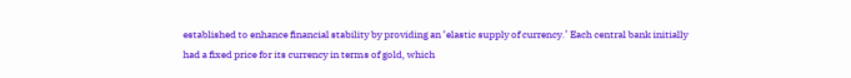established to enhance financial stability by providing an ‘elastic supply of currency.’ Each central bank initially had a fixed price for its currency in terms of gold, which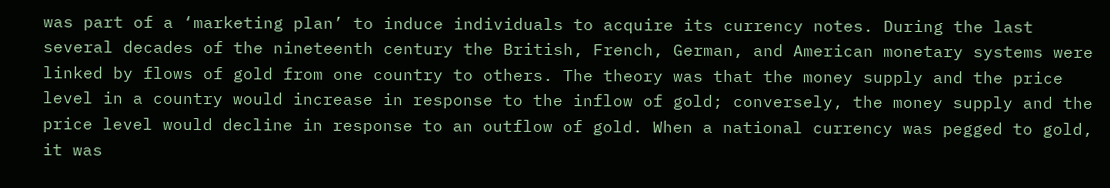was part of a ‘marketing plan’ to induce individuals to acquire its currency notes. During the last several decades of the nineteenth century the British, French, German, and American monetary systems were linked by flows of gold from one country to others. The theory was that the money supply and the price level in a country would increase in response to the inflow of gold; conversely, the money supply and the price level would decline in response to an outflow of gold. When a national currency was pegged to gold, it was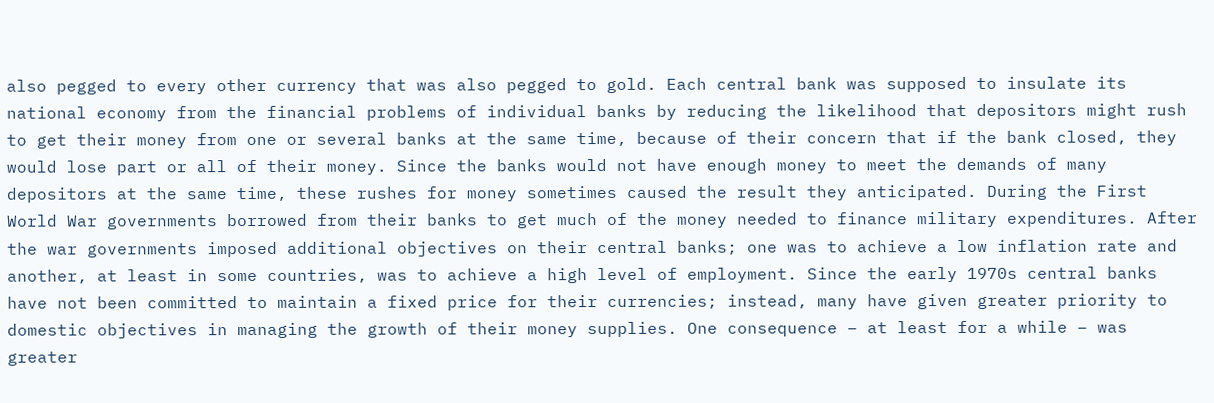also pegged to every other currency that was also pegged to gold. Each central bank was supposed to insulate its national economy from the financial problems of individual banks by reducing the likelihood that depositors might rush to get their money from one or several banks at the same time, because of their concern that if the bank closed, they would lose part or all of their money. Since the banks would not have enough money to meet the demands of many depositors at the same time, these rushes for money sometimes caused the result they anticipated. During the First World War governments borrowed from their banks to get much of the money needed to finance military expenditures. After the war governments imposed additional objectives on their central banks; one was to achieve a low inflation rate and another, at least in some countries, was to achieve a high level of employment. Since the early 1970s central banks have not been committed to maintain a fixed price for their currencies; instead, many have given greater priority to domestic objectives in managing the growth of their money supplies. One consequence – at least for a while – was greater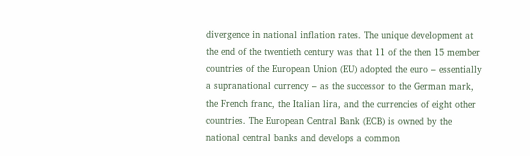divergence in national inflation rates. The unique development at the end of the twentieth century was that 11 of the then 15 member countries of the European Union (EU) adopted the euro – essentially a supranational currency – as the successor to the German mark, the French franc, the Italian lira, and the currencies of eight other countries. The European Central Bank (ECB) is owned by the national central banks and develops a common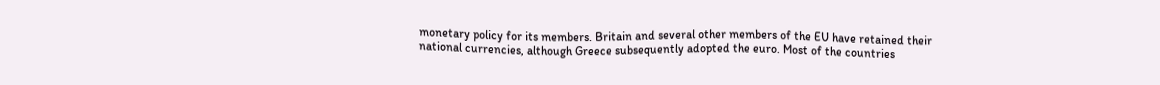monetary policy for its members. Britain and several other members of the EU have retained their national currencies, although Greece subsequently adopted the euro. Most of the countries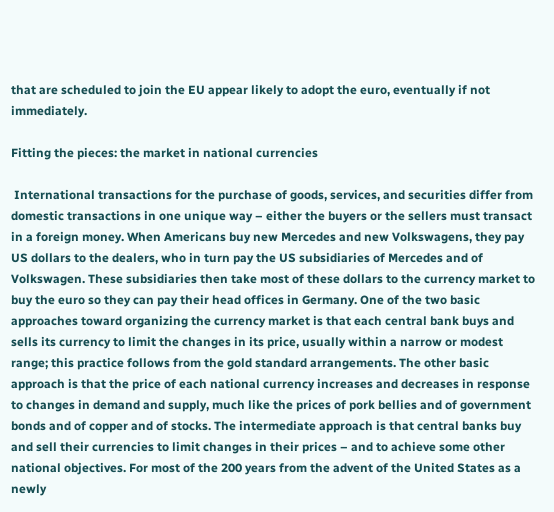that are scheduled to join the EU appear likely to adopt the euro, eventually if not immediately.

Fitting the pieces: the market in national currencies

 International transactions for the purchase of goods, services, and securities differ from domestic transactions in one unique way – either the buyers or the sellers must transact in a foreign money. When Americans buy new Mercedes and new Volkswagens, they pay US dollars to the dealers, who in turn pay the US subsidiaries of Mercedes and of Volkswagen. These subsidiaries then take most of these dollars to the currency market to buy the euro so they can pay their head offices in Germany. One of the two basic approaches toward organizing the currency market is that each central bank buys and sells its currency to limit the changes in its price, usually within a narrow or modest range; this practice follows from the gold standard arrangements. The other basic approach is that the price of each national currency increases and decreases in response to changes in demand and supply, much like the prices of pork bellies and of government bonds and of copper and of stocks. The intermediate approach is that central banks buy and sell their currencies to limit changes in their prices – and to achieve some other national objectives. For most of the 200 years from the advent of the United States as a newly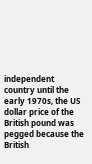independent country until the early 1970s, the US dollar price of the British pound was pegged because the British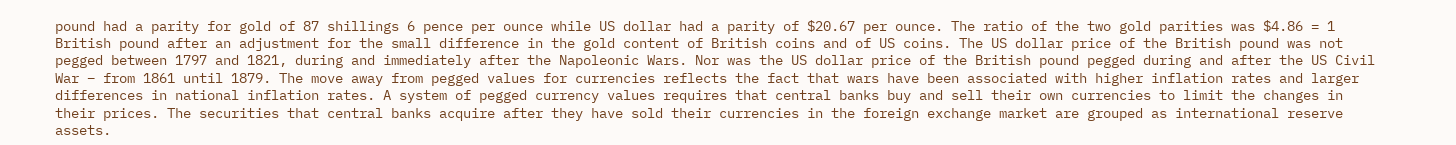pound had a parity for gold of 87 shillings 6 pence per ounce while US dollar had a parity of $20.67 per ounce. The ratio of the two gold parities was $4.86 = 1 British pound after an adjustment for the small difference in the gold content of British coins and of US coins. The US dollar price of the British pound was not pegged between 1797 and 1821, during and immediately after the Napoleonic Wars. Nor was the US dollar price of the British pound pegged during and after the US Civil War – from 1861 until 1879. The move away from pegged values for currencies reflects the fact that wars have been associated with higher inflation rates and larger differences in national inflation rates. A system of pegged currency values requires that central banks buy and sell their own currencies to limit the changes in their prices. The securities that central banks acquire after they have sold their currencies in the foreign exchange market are grouped as international reserve assets.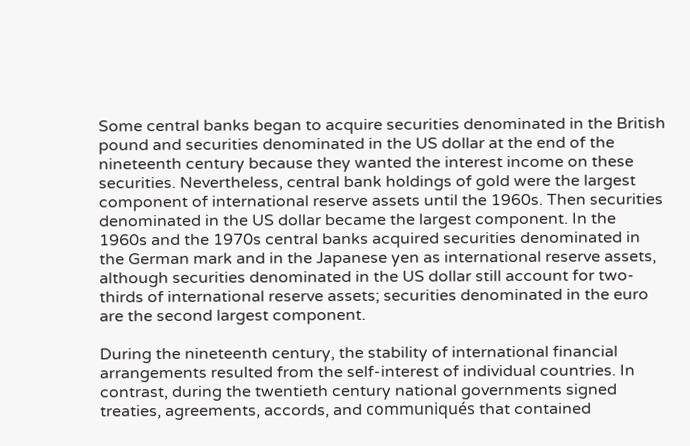Some central banks began to acquire securities denominated in the British pound and securities denominated in the US dollar at the end of the nineteenth century because they wanted the interest income on these securities. Nevertheless, central bank holdings of gold were the largest component of international reserve assets until the 1960s. Then securities denominated in the US dollar became the largest component. In the 1960s and the 1970s central banks acquired securities denominated in the German mark and in the Japanese yen as international reserve assets, although securities denominated in the US dollar still account for two-thirds of international reserve assets; securities denominated in the euro are the second largest component.

During the nineteenth century, the stability of international financial arrangements resulted from the self-interest of individual countries. In contrast, during the twentieth century national governments signed treaties, agreements, accords, and communiqués that contained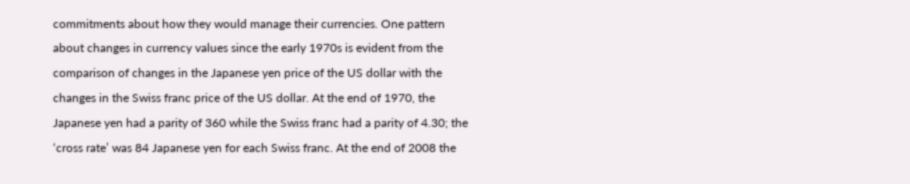commitments about how they would manage their currencies. One pattern about changes in currency values since the early 1970s is evident from the comparison of changes in the Japanese yen price of the US dollar with the changes in the Swiss franc price of the US dollar. At the end of 1970, the Japanese yen had a parity of 360 while the Swiss franc had a parity of 4.30; the ‘cross rate’ was 84 Japanese yen for each Swiss franc. At the end of 2008 the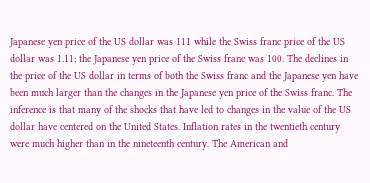Japanese yen price of the US dollar was 111 while the Swiss franc price of the US dollar was 1.11; the Japanese yen price of the Swiss franc was 100. The declines in the price of the US dollar in terms of both the Swiss franc and the Japanese yen have been much larger than the changes in the Japanese yen price of the Swiss franc. The inference is that many of the shocks that have led to changes in the value of the US dollar have centered on the United States. Inflation rates in the twentieth century were much higher than in the nineteenth century. The American and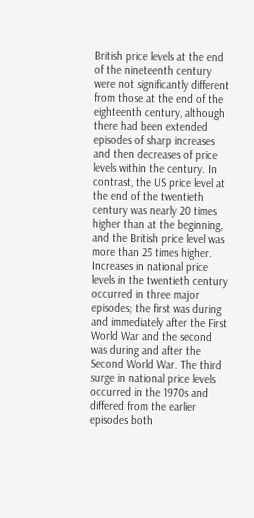British price levels at the end of the nineteenth century were not significantly different from those at the end of the eighteenth century, although there had been extended episodes of sharp increases and then decreases of price levels within the century. In contrast, the US price level at the end of the twentieth century was nearly 20 times higher than at the beginning, and the British price level was more than 25 times higher. Increases in national price levels in the twentieth century occurred in three major episodes; the first was during and immediately after the First World War and the second was during and after the Second World War. The third surge in national price levels occurred in the 1970s and differed from the earlier episodes both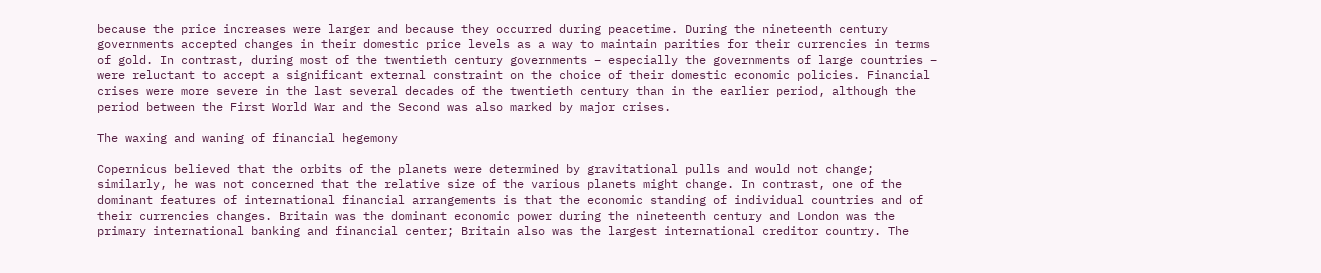because the price increases were larger and because they occurred during peacetime. During the nineteenth century governments accepted changes in their domestic price levels as a way to maintain parities for their currencies in terms of gold. In contrast, during most of the twentieth century governments – especially the governments of large countries – were reluctant to accept a significant external constraint on the choice of their domestic economic policies. Financial crises were more severe in the last several decades of the twentieth century than in the earlier period, although the period between the First World War and the Second was also marked by major crises.

The waxing and waning of financial hegemony

Copernicus believed that the orbits of the planets were determined by gravitational pulls and would not change; similarly, he was not concerned that the relative size of the various planets might change. In contrast, one of the dominant features of international financial arrangements is that the economic standing of individual countries and of their currencies changes. Britain was the dominant economic power during the nineteenth century and London was the primary international banking and financial center; Britain also was the largest international creditor country. The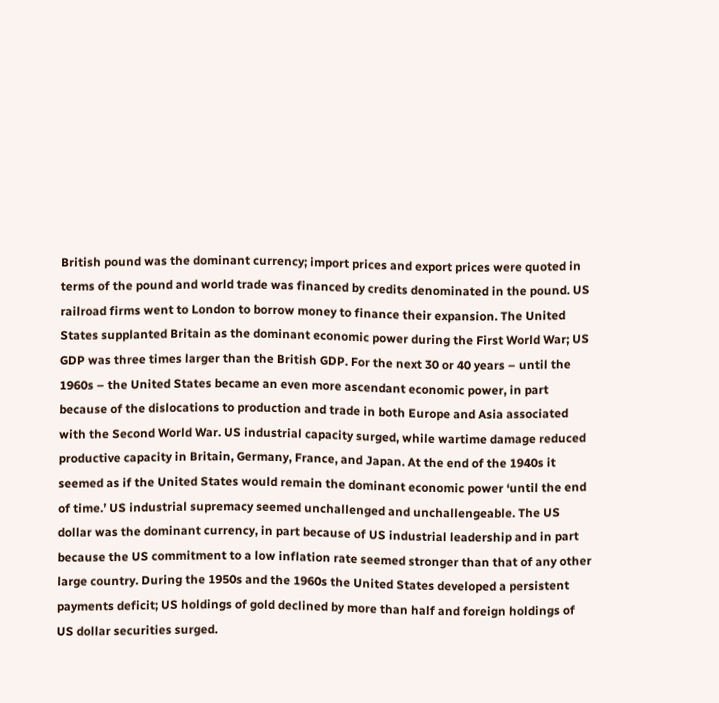British pound was the dominant currency; import prices and export prices were quoted in terms of the pound and world trade was financed by credits denominated in the pound. US railroad firms went to London to borrow money to finance their expansion. The United States supplanted Britain as the dominant economic power during the First World War; US GDP was three times larger than the British GDP. For the next 30 or 40 years – until the 1960s – the United States became an even more ascendant economic power, in part because of the dislocations to production and trade in both Europe and Asia associated with the Second World War. US industrial capacity surged, while wartime damage reduced productive capacity in Britain, Germany, France, and Japan. At the end of the 1940s it seemed as if the United States would remain the dominant economic power ‘until the end of time.’ US industrial supremacy seemed unchallenged and unchallengeable. The US dollar was the dominant currency, in part because of US industrial leadership and in part because the US commitment to a low inflation rate seemed stronger than that of any other large country. During the 1950s and the 1960s the United States developed a persistent payments deficit; US holdings of gold declined by more than half and foreign holdings of US dollar securities surged.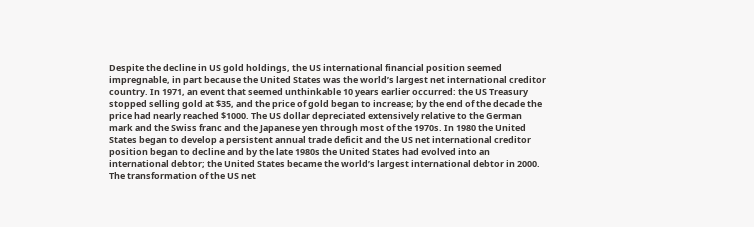Despite the decline in US gold holdings, the US international financial position seemed impregnable, in part because the United States was the world’s largest net international creditor country. In 1971, an event that seemed unthinkable 10 years earlier occurred: the US Treasury stopped selling gold at $35, and the price of gold began to increase; by the end of the decade the price had nearly reached $1000. The US dollar depreciated extensively relative to the German mark and the Swiss franc and the Japanese yen through most of the 1970s. In 1980 the United States began to develop a persistent annual trade deficit and the US net international creditor position began to decline and by the late 1980s the United States had evolved into an international debtor; the United States became the world’s largest international debtor in 2000. The transformation of the US net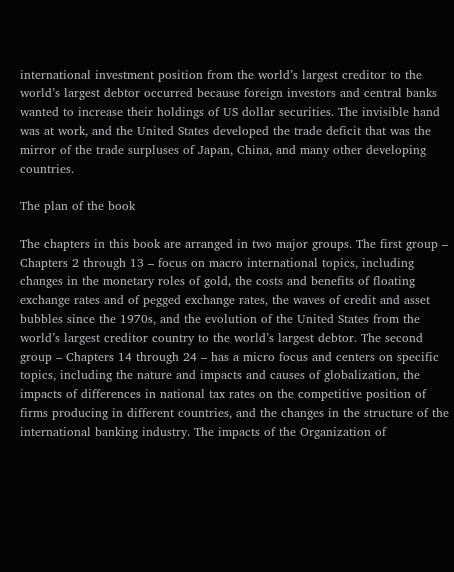international investment position from the world’s largest creditor to the world’s largest debtor occurred because foreign investors and central banks wanted to increase their holdings of US dollar securities. The invisible hand was at work, and the United States developed the trade deficit that was the mirror of the trade surpluses of Japan, China, and many other developing countries.

The plan of the book

The chapters in this book are arranged in two major groups. The first group – Chapters 2 through 13 – focus on macro international topics, including changes in the monetary roles of gold, the costs and benefits of floating exchange rates and of pegged exchange rates, the waves of credit and asset bubbles since the 1970s, and the evolution of the United States from the world’s largest creditor country to the world’s largest debtor. The second group – Chapters 14 through 24 – has a micro focus and centers on specific topics, including the nature and impacts and causes of globalization, the impacts of differences in national tax rates on the competitive position of firms producing in different countries, and the changes in the structure of the international banking industry. The impacts of the Organization of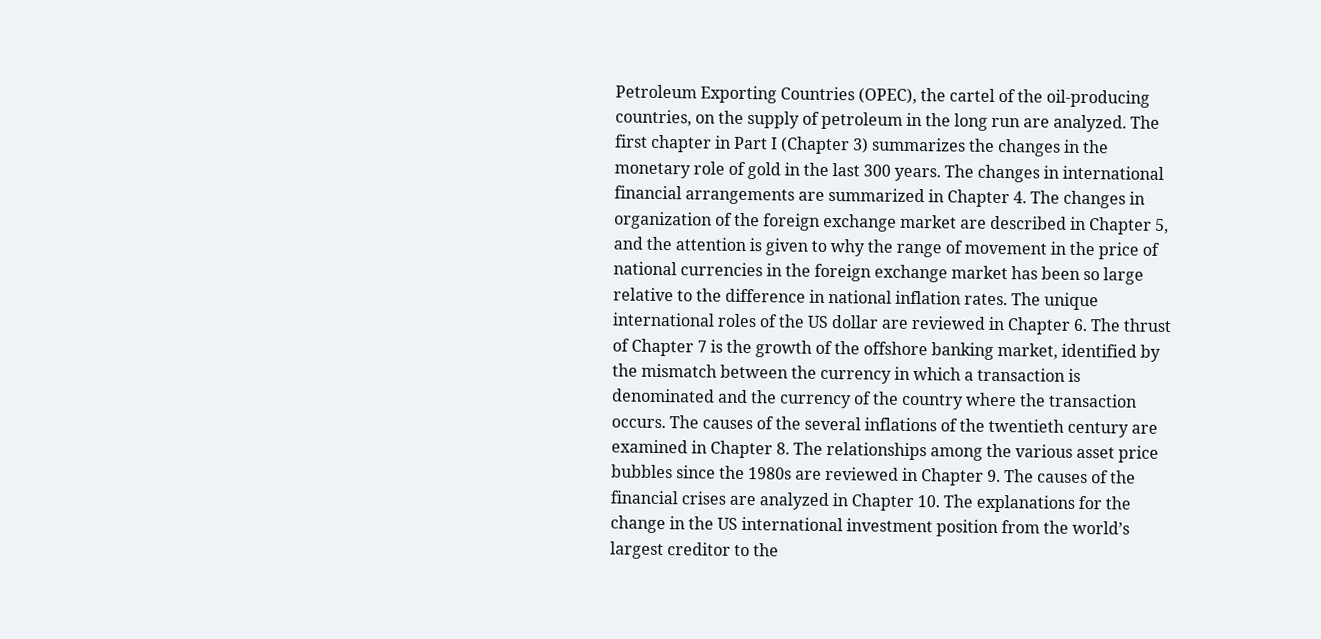Petroleum Exporting Countries (OPEC), the cartel of the oil-producing countries, on the supply of petroleum in the long run are analyzed. The first chapter in Part I (Chapter 3) summarizes the changes in the monetary role of gold in the last 300 years. The changes in international financial arrangements are summarized in Chapter 4. The changes in organization of the foreign exchange market are described in Chapter 5, and the attention is given to why the range of movement in the price of national currencies in the foreign exchange market has been so large relative to the difference in national inflation rates. The unique international roles of the US dollar are reviewed in Chapter 6. The thrust of Chapter 7 is the growth of the offshore banking market, identified by the mismatch between the currency in which a transaction is denominated and the currency of the country where the transaction occurs. The causes of the several inflations of the twentieth century are examined in Chapter 8. The relationships among the various asset price bubbles since the 1980s are reviewed in Chapter 9. The causes of the financial crises are analyzed in Chapter 10. The explanations for the change in the US international investment position from the world’s largest creditor to the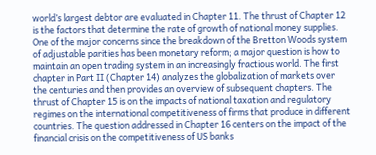world’s largest debtor are evaluated in Chapter 11. The thrust of Chapter 12 is the factors that determine the rate of growth of national money supplies. One of the major concerns since the breakdown of the Bretton Woods system of adjustable parities has been monetary reform; a major question is how to maintain an open trading system in an increasingly fractious world. The first chapter in Part II (Chapter 14) analyzes the globalization of markets over the centuries and then provides an overview of subsequent chapters. The thrust of Chapter 15 is on the impacts of national taxation and regulatory regimes on the international competitiveness of firms that produce in different countries. The question addressed in Chapter 16 centers on the impact of the financial crisis on the competitiveness of US banks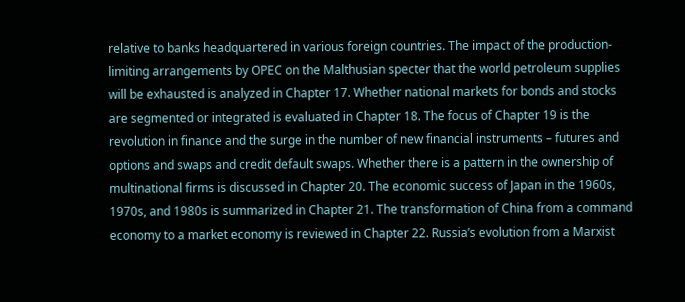relative to banks headquartered in various foreign countries. The impact of the production-limiting arrangements by OPEC on the Malthusian specter that the world petroleum supplies will be exhausted is analyzed in Chapter 17. Whether national markets for bonds and stocks are segmented or integrated is evaluated in Chapter 18. The focus of Chapter 19 is the revolution in finance and the surge in the number of new financial instruments – futures and options and swaps and credit default swaps. Whether there is a pattern in the ownership of multinational firms is discussed in Chapter 20. The economic success of Japan in the 1960s, 1970s, and 1980s is summarized in Chapter 21. The transformation of China from a command economy to a market economy is reviewed in Chapter 22. Russia’s evolution from a Marxist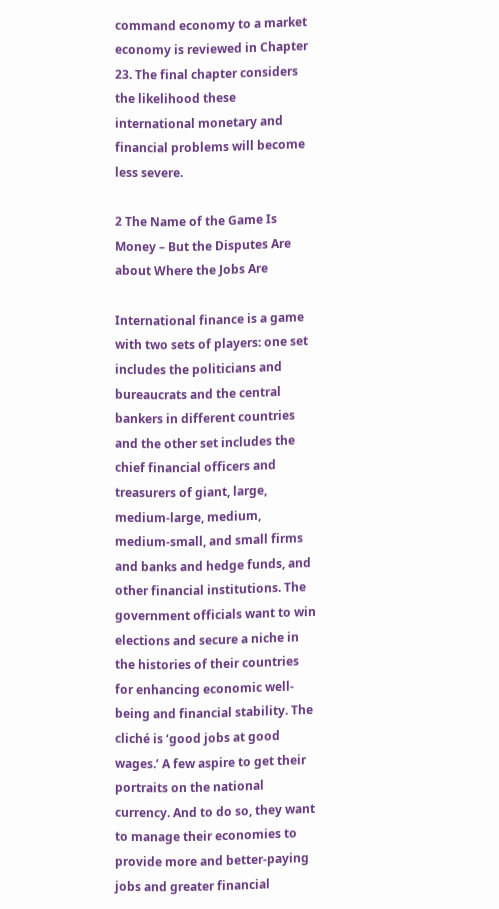command economy to a market economy is reviewed in Chapter 23. The final chapter considers the likelihood these international monetary and financial problems will become less severe.

2 The Name of the Game Is Money – But the Disputes Are about Where the Jobs Are

International finance is a game with two sets of players: one set includes the politicians and bureaucrats and the central bankers in different countries and the other set includes the chief financial officers and treasurers of giant, large, medium-large, medium, medium-small, and small firms and banks and hedge funds, and other financial institutions. The government officials want to win elections and secure a niche in the histories of their countries for enhancing economic well-being and financial stability. The cliché is ‘good jobs at good wages.’ A few aspire to get their portraits on the national currency. And to do so, they want to manage their economies to provide more and better-paying jobs and greater financial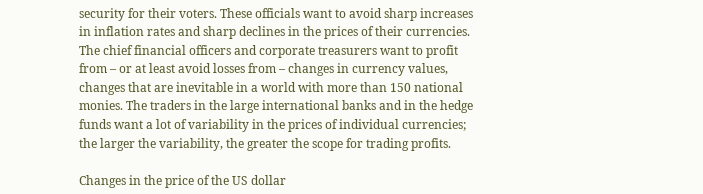security for their voters. These officials want to avoid sharp increases in inflation rates and sharp declines in the prices of their currencies. The chief financial officers and corporate treasurers want to profit from – or at least avoid losses from – changes in currency values, changes that are inevitable in a world with more than 150 national monies. The traders in the large international banks and in the hedge funds want a lot of variability in the prices of individual currencies; the larger the variability, the greater the scope for trading profits.

Changes in the price of the US dollar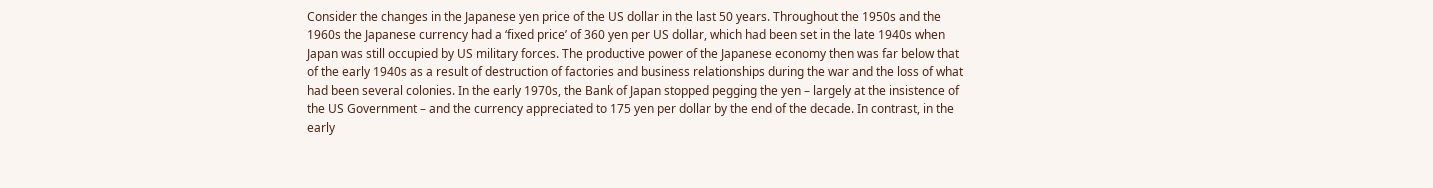Consider the changes in the Japanese yen price of the US dollar in the last 50 years. Throughout the 1950s and the 1960s the Japanese currency had a ‘fixed price’ of 360 yen per US dollar, which had been set in the late 1940s when Japan was still occupied by US military forces. The productive power of the Japanese economy then was far below that of the early 1940s as a result of destruction of factories and business relationships during the war and the loss of what had been several colonies. In the early 1970s, the Bank of Japan stopped pegging the yen – largely at the insistence of the US Government – and the currency appreciated to 175 yen per dollar by the end of the decade. In contrast, in the early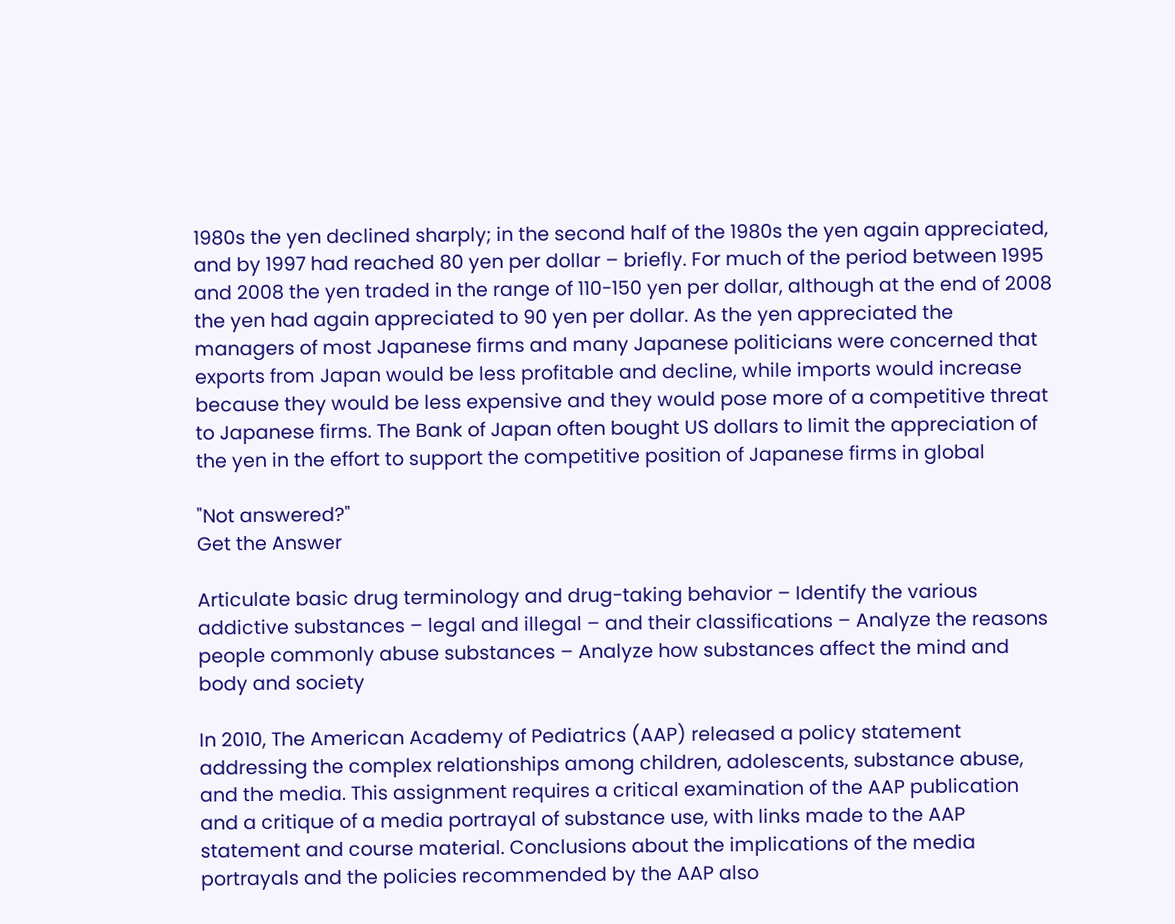1980s the yen declined sharply; in the second half of the 1980s the yen again appreciated, and by 1997 had reached 80 yen per dollar – briefly. For much of the period between 1995 and 2008 the yen traded in the range of 110-150 yen per dollar, although at the end of 2008 the yen had again appreciated to 90 yen per dollar. As the yen appreciated the managers of most Japanese firms and many Japanese politicians were concerned that exports from Japan would be less profitable and decline, while imports would increase because they would be less expensive and they would pose more of a competitive threat to Japanese firms. The Bank of Japan often bought US dollars to limit the appreciation of the yen in the effort to support the competitive position of Japanese firms in global

"Not answered?"
Get the Answer

Articulate basic drug terminology and drug-taking behavior – Identify the various addictive substances – legal and illegal – and their classifications – Analyze the reasons people commonly abuse substances – Analyze how substances affect the mind and body and society

In 2010, The American Academy of Pediatrics (AAP) released a policy statement addressing the complex relationships among children, adolescents, substance abuse, and the media. This assignment requires a critical examination of the AAP publication and a critique of a media portrayal of substance use, with links made to the AAP statement and course material. Conclusions about the implications of the media portrayals and the policies recommended by the AAP also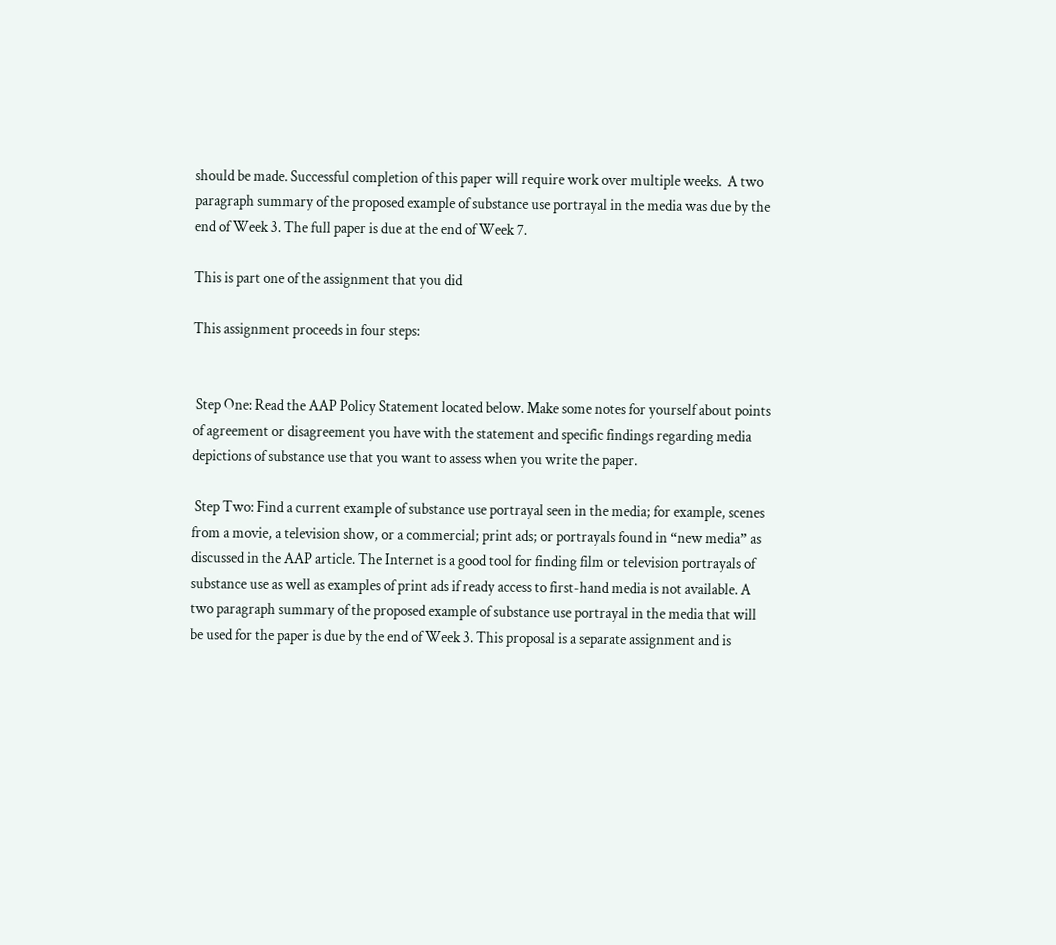should be made. Successful completion of this paper will require work over multiple weeks.  A two paragraph summary of the proposed example of substance use portrayal in the media was due by the end of Week 3. The full paper is due at the end of Week 7.

This is part one of the assignment that you did

This assignment proceeds in four steps:


 Step One: Read the AAP Policy Statement located below. Make some notes for yourself about points of agreement or disagreement you have with the statement and specific findings regarding media depictions of substance use that you want to assess when you write the paper.

 Step Two: Find a current example of substance use portrayal seen in the media; for example, scenes from a movie, a television show, or a commercial; print ads; or portrayals found in “new media” as discussed in the AAP article. The Internet is a good tool for finding film or television portrayals of substance use as well as examples of print ads if ready access to first-hand media is not available. A two paragraph summary of the proposed example of substance use portrayal in the media that will be used for the paper is due by the end of Week 3. This proposal is a separate assignment and is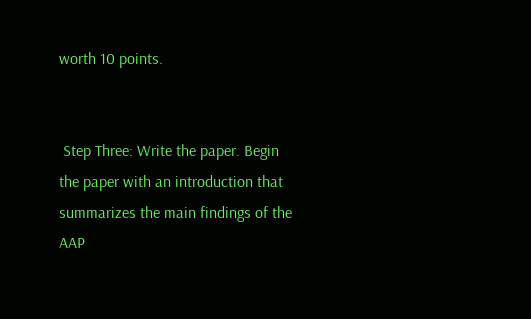worth 10 points.


 Step Three: Write the paper. Begin the paper with an introduction that summarizes the main findings of the AAP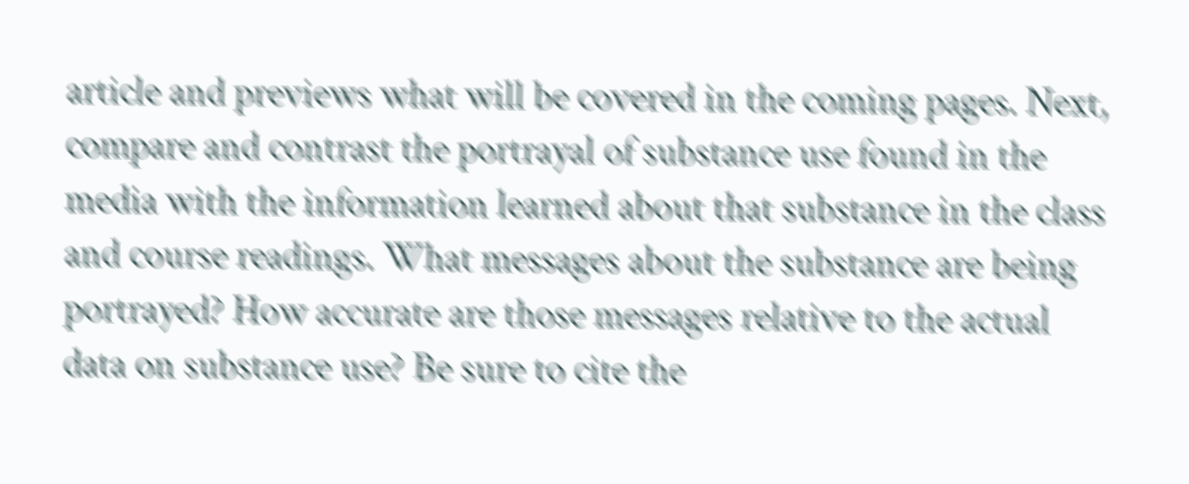article and previews what will be covered in the coming pages. Next, compare and contrast the portrayal of substance use found in the media with the information learned about that substance in the class and course readings. What messages about the substance are being portrayed? How accurate are those messages relative to the actual data on substance use? Be sure to cite the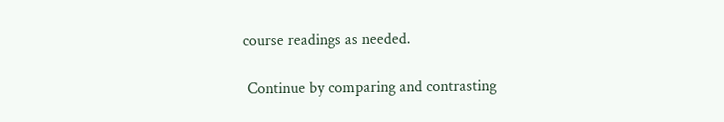course readings as needed.

 Continue by comparing and contrasting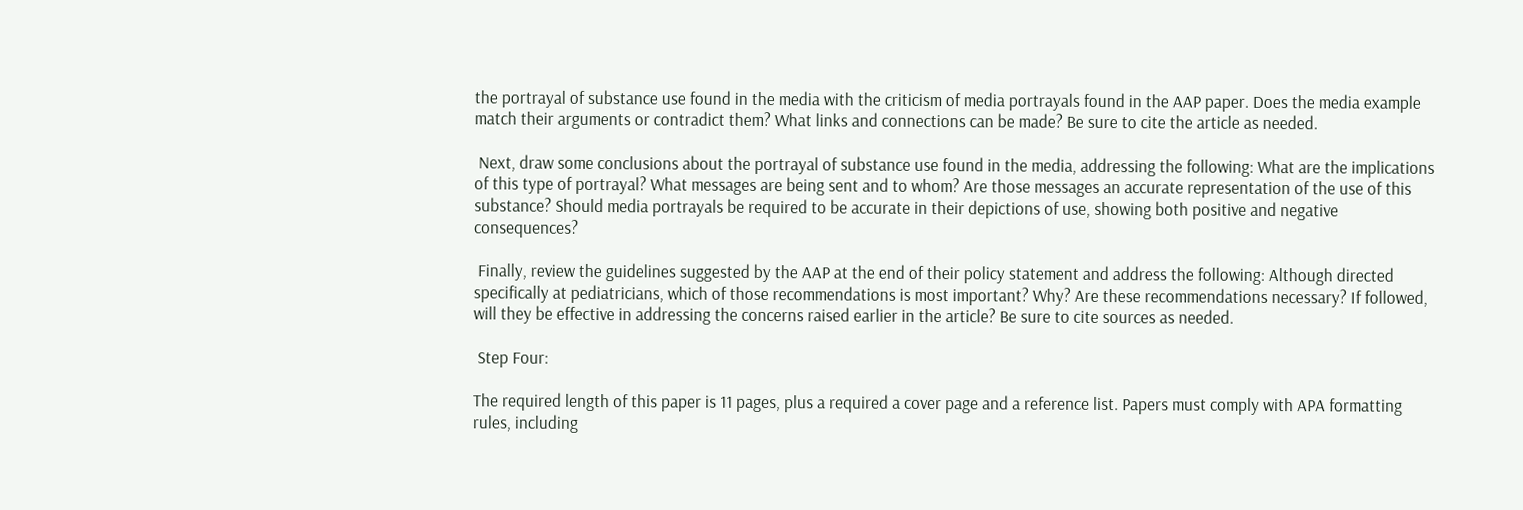the portrayal of substance use found in the media with the criticism of media portrayals found in the AAP paper. Does the media example match their arguments or contradict them? What links and connections can be made? Be sure to cite the article as needed.

 Next, draw some conclusions about the portrayal of substance use found in the media, addressing the following: What are the implications of this type of portrayal? What messages are being sent and to whom? Are those messages an accurate representation of the use of this substance? Should media portrayals be required to be accurate in their depictions of use, showing both positive and negative consequences?

 Finally, review the guidelines suggested by the AAP at the end of their policy statement and address the following: Although directed specifically at pediatricians, which of those recommendations is most important? Why? Are these recommendations necessary? If followed, will they be effective in addressing the concerns raised earlier in the article? Be sure to cite sources as needed.

 Step Four:

The required length of this paper is 11 pages, plus a required a cover page and a reference list. Papers must comply with APA formatting rules, including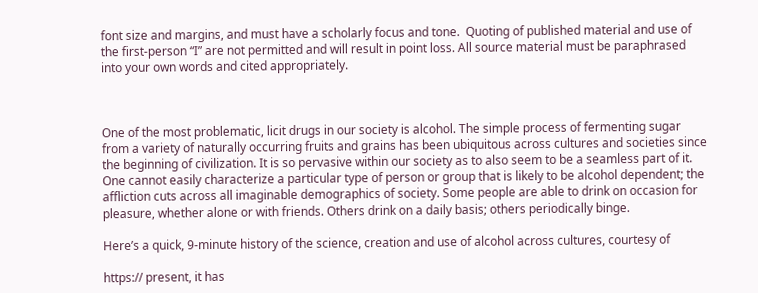font size and margins, and must have a scholarly focus and tone.  Quoting of published material and use of the first-person “I” are not permitted and will result in point loss. All source material must be paraphrased into your own words and cited appropriately.



One of the most problematic, licit drugs in our society is alcohol. The simple process of fermenting sugar from a variety of naturally occurring fruits and grains has been ubiquitous across cultures and societies since the beginning of civilization. It is so pervasive within our society as to also seem to be a seamless part of it. One cannot easily characterize a particular type of person or group that is likely to be alcohol dependent; the affliction cuts across all imaginable demographics of society. Some people are able to drink on occasion for pleasure, whether alone or with friends. Others drink on a daily basis; others periodically binge.

Here’s a quick, 9-minute history of the science, creation and use of alcohol across cultures, courtesy of

https:// present, it has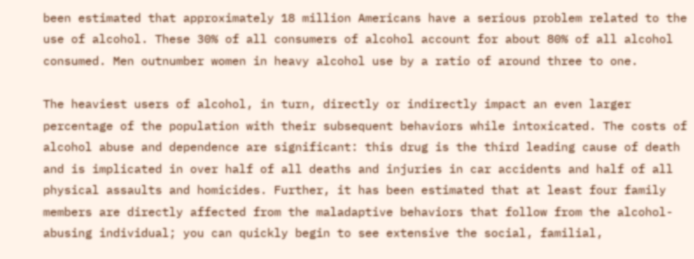been estimated that approximately 18 million Americans have a serious problem related to the use of alcohol. These 30% of all consumers of alcohol account for about 80% of all alcohol consumed. Men outnumber women in heavy alcohol use by a ratio of around three to one.

The heaviest users of alcohol, in turn, directly or indirectly impact an even larger percentage of the population with their subsequent behaviors while intoxicated. The costs of alcohol abuse and dependence are significant: this drug is the third leading cause of death and is implicated in over half of all deaths and injuries in car accidents and half of all physical assaults and homicides. Further, it has been estimated that at least four family members are directly affected from the maladaptive behaviors that follow from the alcohol-abusing individual; you can quickly begin to see extensive the social, familial,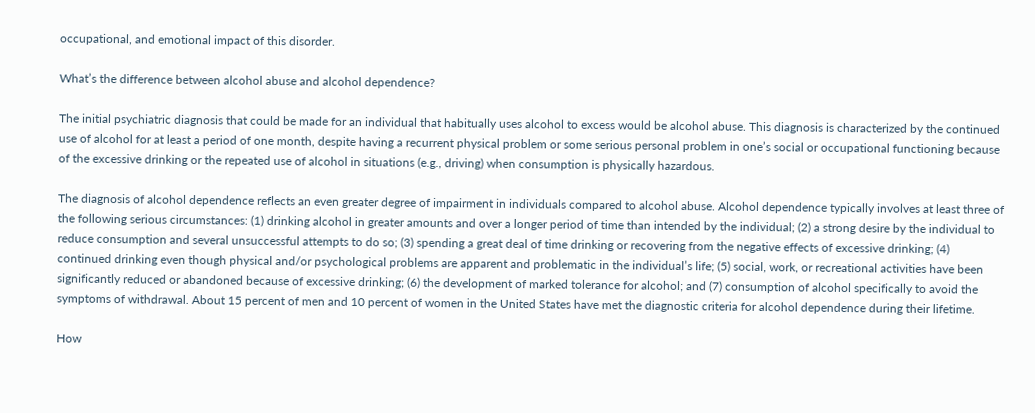occupational, and emotional impact of this disorder.

What’s the difference between alcohol abuse and alcohol dependence?

The initial psychiatric diagnosis that could be made for an individual that habitually uses alcohol to excess would be alcohol abuse. This diagnosis is characterized by the continued use of alcohol for at least a period of one month, despite having a recurrent physical problem or some serious personal problem in one’s social or occupational functioning because of the excessive drinking or the repeated use of alcohol in situations (e.g., driving) when consumption is physically hazardous.

The diagnosis of alcohol dependence reflects an even greater degree of impairment in individuals compared to alcohol abuse. Alcohol dependence typically involves at least three of the following serious circumstances: (1) drinking alcohol in greater amounts and over a longer period of time than intended by the individual; (2) a strong desire by the individual to reduce consumption and several unsuccessful attempts to do so; (3) spending a great deal of time drinking or recovering from the negative effects of excessive drinking; (4) continued drinking even though physical and/or psychological problems are apparent and problematic in the individual’s life; (5) social, work, or recreational activities have been significantly reduced or abandoned because of excessive drinking; (6) the development of marked tolerance for alcohol; and (7) consumption of alcohol specifically to avoid the symptoms of withdrawal. About 15 percent of men and 10 percent of women in the United States have met the diagnostic criteria for alcohol dependence during their lifetime.

How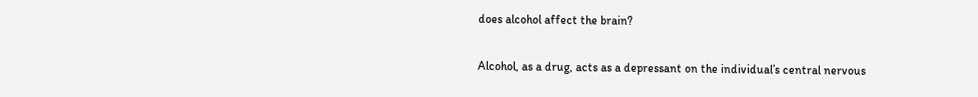does alcohol affect the brain?

Alcohol, as a drug, acts as a depressant on the individual’s central nervous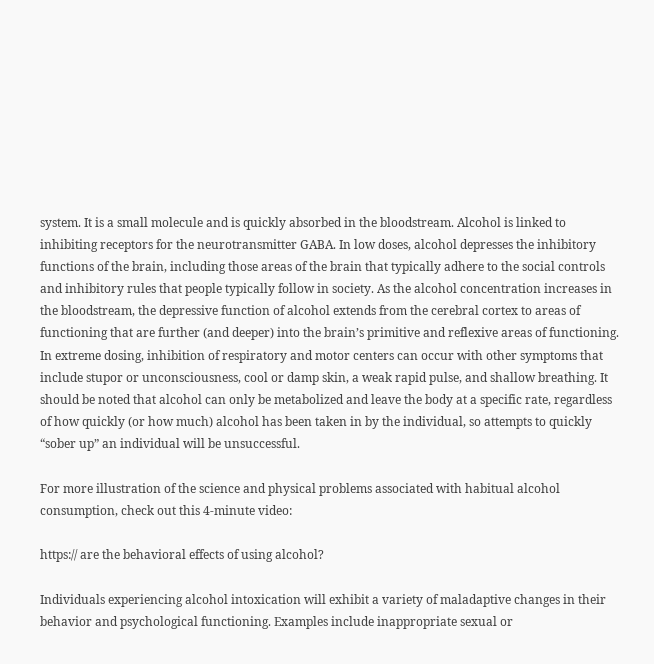system. It is a small molecule and is quickly absorbed in the bloodstream. Alcohol is linked to inhibiting receptors for the neurotransmitter GABA. In low doses, alcohol depresses the inhibitory functions of the brain, including those areas of the brain that typically adhere to the social controls and inhibitory rules that people typically follow in society. As the alcohol concentration increases in the bloodstream, the depressive function of alcohol extends from the cerebral cortex to areas of functioning that are further (and deeper) into the brain’s primitive and reflexive areas of functioning. In extreme dosing, inhibition of respiratory and motor centers can occur with other symptoms that include stupor or unconsciousness, cool or damp skin, a weak rapid pulse, and shallow breathing. It should be noted that alcohol can only be metabolized and leave the body at a specific rate, regardless of how quickly (or how much) alcohol has been taken in by the individual, so attempts to quickly “sober up” an individual will be unsuccessful.

For more illustration of the science and physical problems associated with habitual alcohol consumption, check out this 4-minute video:

https:// are the behavioral effects of using alcohol?

Individuals experiencing alcohol intoxication will exhibit a variety of maladaptive changes in their behavior and psychological functioning. Examples include inappropriate sexual or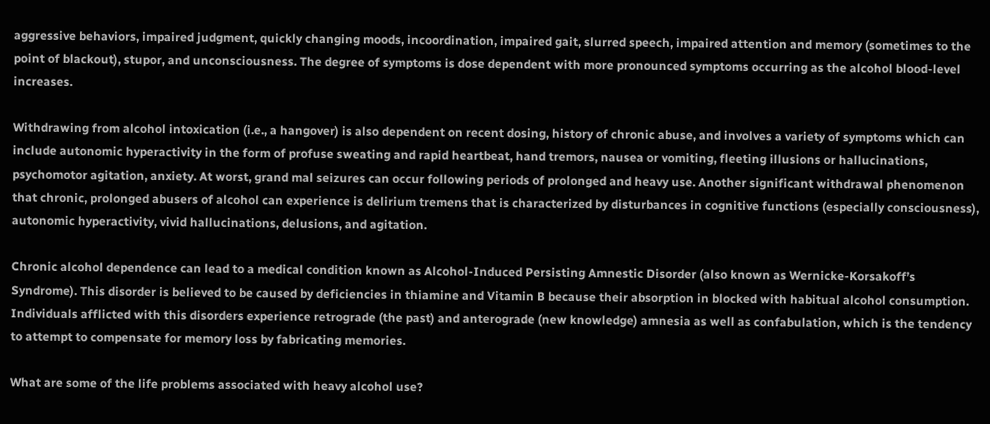aggressive behaviors, impaired judgment, quickly changing moods, incoordination, impaired gait, slurred speech, impaired attention and memory (sometimes to the point of blackout), stupor, and unconsciousness. The degree of symptoms is dose dependent with more pronounced symptoms occurring as the alcohol blood-level increases.

Withdrawing from alcohol intoxication (i.e., a hangover) is also dependent on recent dosing, history of chronic abuse, and involves a variety of symptoms which can include autonomic hyperactivity in the form of profuse sweating and rapid heartbeat, hand tremors, nausea or vomiting, fleeting illusions or hallucinations, psychomotor agitation, anxiety. At worst, grand mal seizures can occur following periods of prolonged and heavy use. Another significant withdrawal phenomenon that chronic, prolonged abusers of alcohol can experience is delirium tremens that is characterized by disturbances in cognitive functions (especially consciousness), autonomic hyperactivity, vivid hallucinations, delusions, and agitation.

Chronic alcohol dependence can lead to a medical condition known as Alcohol-Induced Persisting Amnestic Disorder (also known as Wernicke-Korsakoff’s Syndrome). This disorder is believed to be caused by deficiencies in thiamine and Vitamin B because their absorption in blocked with habitual alcohol consumption. Individuals afflicted with this disorders experience retrograde (the past) and anterograde (new knowledge) amnesia as well as confabulation, which is the tendency to attempt to compensate for memory loss by fabricating memories.

What are some of the life problems associated with heavy alcohol use?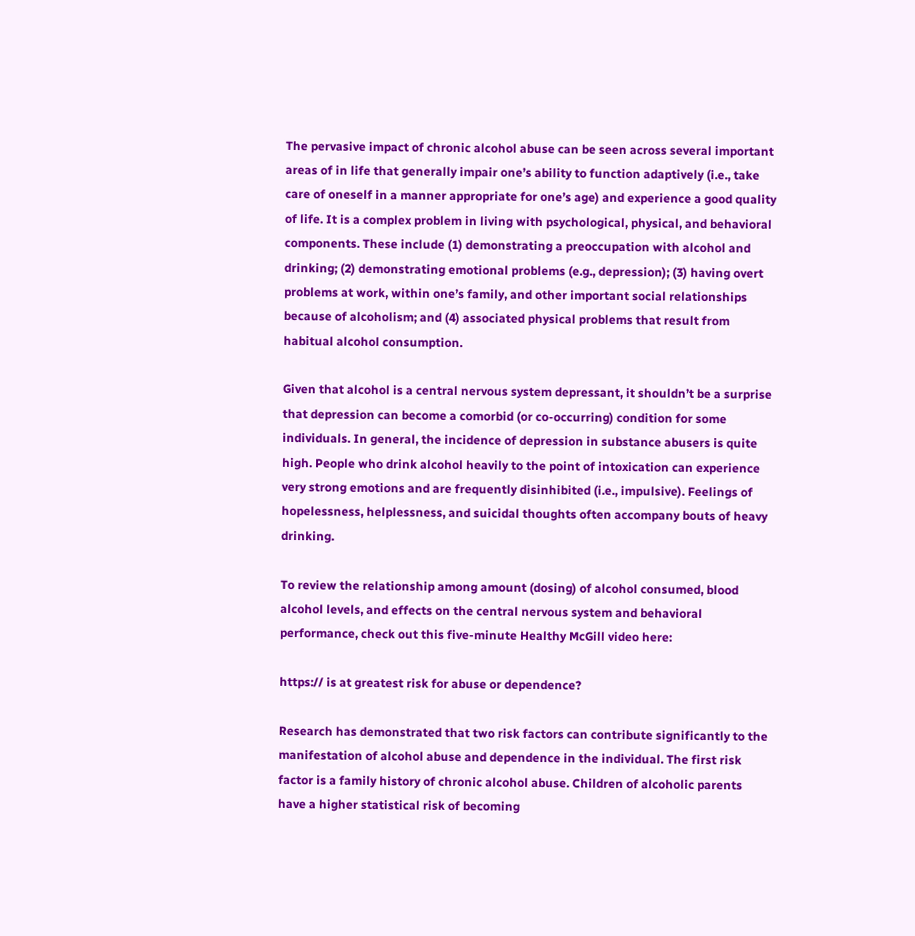The pervasive impact of chronic alcohol abuse can be seen across several important areas of in life that generally impair one’s ability to function adaptively (i.e., take care of oneself in a manner appropriate for one’s age) and experience a good quality of life. It is a complex problem in living with psychological, physical, and behavioral components. These include (1) demonstrating a preoccupation with alcohol and drinking; (2) demonstrating emotional problems (e.g., depression); (3) having overt problems at work, within one’s family, and other important social relationships because of alcoholism; and (4) associated physical problems that result from habitual alcohol consumption.

Given that alcohol is a central nervous system depressant, it shouldn’t be a surprise that depression can become a comorbid (or co-occurring) condition for some individuals. In general, the incidence of depression in substance abusers is quite high. People who drink alcohol heavily to the point of intoxication can experience very strong emotions and are frequently disinhibited (i.e., impulsive). Feelings of hopelessness, helplessness, and suicidal thoughts often accompany bouts of heavy drinking.

To review the relationship among amount (dosing) of alcohol consumed, blood alcohol levels, and effects on the central nervous system and behavioral performance, check out this five-minute Healthy McGill video here:

https:// is at greatest risk for abuse or dependence?

Research has demonstrated that two risk factors can contribute significantly to the manifestation of alcohol abuse and dependence in the individual. The first risk factor is a family history of chronic alcohol abuse. Children of alcoholic parents have a higher statistical risk of becoming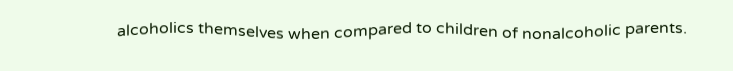alcoholics themselves when compared to children of nonalcoholic parents.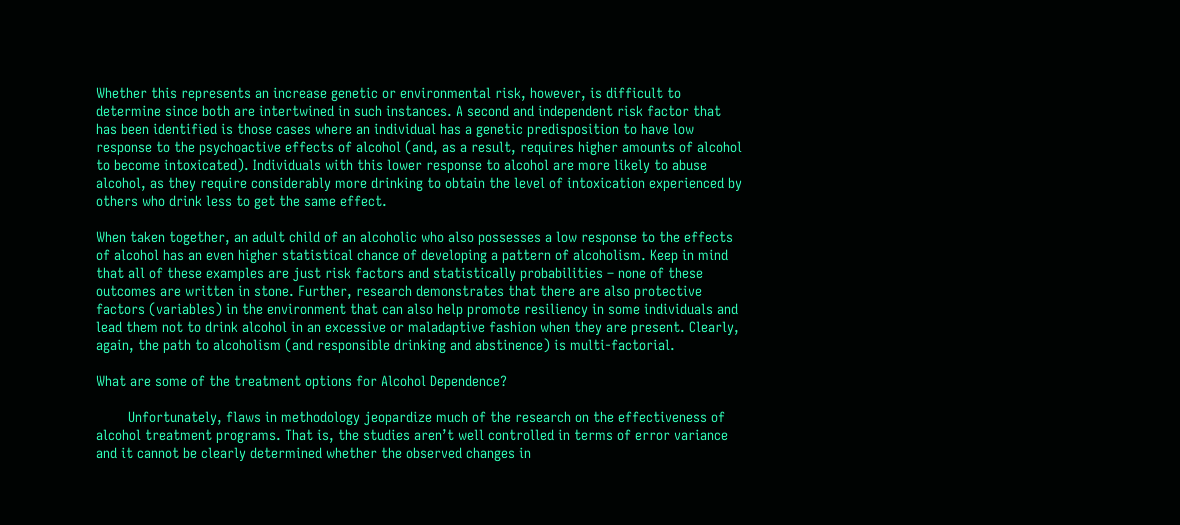Whether this represents an increase genetic or environmental risk, however, is difficult to determine since both are intertwined in such instances. A second and independent risk factor that has been identified is those cases where an individual has a genetic predisposition to have low response to the psychoactive effects of alcohol (and, as a result, requires higher amounts of alcohol to become intoxicated). Individuals with this lower response to alcohol are more likely to abuse alcohol, as they require considerably more drinking to obtain the level of intoxication experienced by others who drink less to get the same effect.

When taken together, an adult child of an alcoholic who also possesses a low response to the effects of alcohol has an even higher statistical chance of developing a pattern of alcoholism. Keep in mind that all of these examples are just risk factors and statistically probabilities – none of these outcomes are written in stone. Further, research demonstrates that there are also protective factors (variables) in the environment that can also help promote resiliency in some individuals and lead them not to drink alcohol in an excessive or maladaptive fashion when they are present. Clearly, again, the path to alcoholism (and responsible drinking and abstinence) is multi-factorial.

What are some of the treatment options for Alcohol Dependence?

        Unfortunately, flaws in methodology jeopardize much of the research on the effectiveness of alcohol treatment programs. That is, the studies aren’t well controlled in terms of error variance and it cannot be clearly determined whether the observed changes in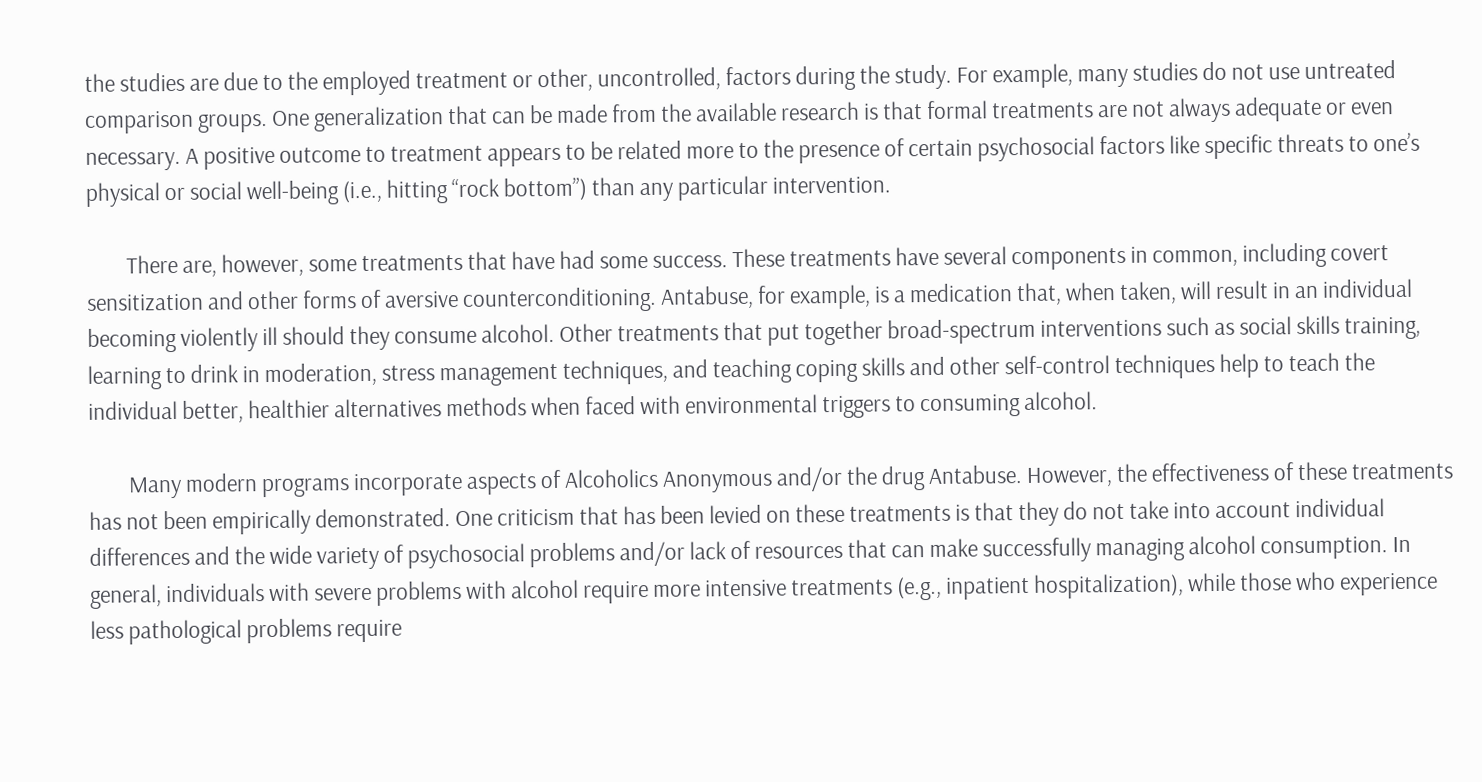the studies are due to the employed treatment or other, uncontrolled, factors during the study. For example, many studies do not use untreated comparison groups. One generalization that can be made from the available research is that formal treatments are not always adequate or even necessary. A positive outcome to treatment appears to be related more to the presence of certain psychosocial factors like specific threats to one’s physical or social well-being (i.e., hitting “rock bottom”) than any particular intervention.

        There are, however, some treatments that have had some success. These treatments have several components in common, including covert sensitization and other forms of aversive counterconditioning. Antabuse, for example, is a medication that, when taken, will result in an individual becoming violently ill should they consume alcohol. Other treatments that put together broad-spectrum interventions such as social skills training, learning to drink in moderation, stress management techniques, and teaching coping skills and other self-control techniques help to teach the individual better, healthier alternatives methods when faced with environmental triggers to consuming alcohol.

        Many modern programs incorporate aspects of Alcoholics Anonymous and/or the drug Antabuse. However, the effectiveness of these treatments has not been empirically demonstrated. One criticism that has been levied on these treatments is that they do not take into account individual differences and the wide variety of psychosocial problems and/or lack of resources that can make successfully managing alcohol consumption. In general, individuals with severe problems with alcohol require more intensive treatments (e.g., inpatient hospitalization), while those who experience less pathological problems require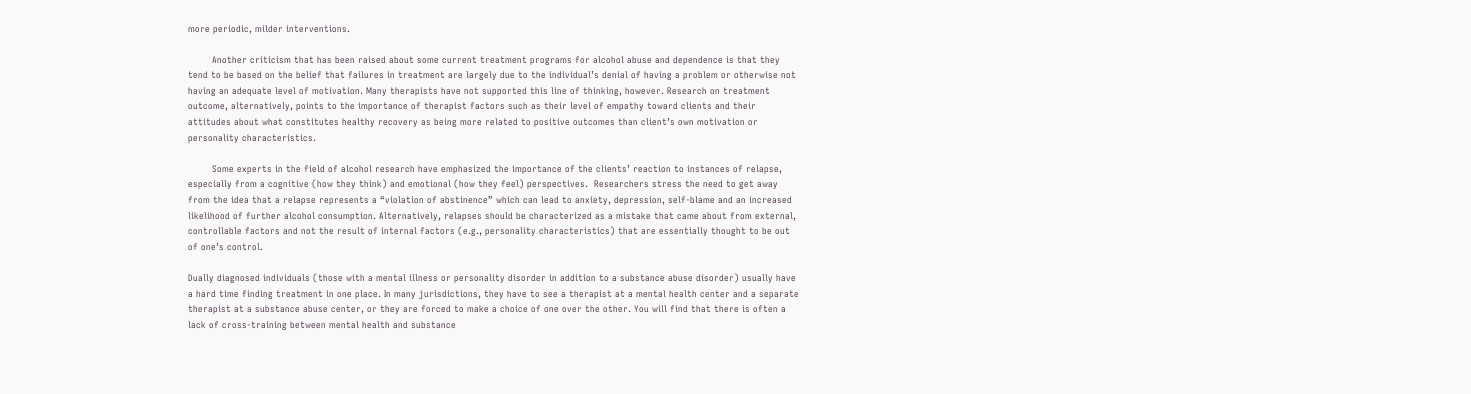more periodic, milder interventions.

        Another criticism that has been raised about some current treatment programs for alcohol abuse and dependence is that they tend to be based on the belief that failures in treatment are largely due to the individual’s denial of having a problem or otherwise not having an adequate level of motivation. Many therapists have not supported this line of thinking, however. Research on treatment outcome, alternatively, points to the importance of therapist factors such as their level of empathy toward clients and their attitudes about what constitutes healthy recovery as being more related to positive outcomes than client’s own motivation or personality characteristics.

        Some experts in the field of alcohol research have emphasized the importance of the clients’ reaction to instances of relapse, especially from a cognitive (how they think) and emotional (how they feel) perspectives.  Researchers stress the need to get away from the idea that a relapse represents a “violation of abstinence” which can lead to anxiety, depression, self-blame and an increased likelihood of further alcohol consumption. Alternatively, relapses should be characterized as a mistake that came about from external, controllable factors and not the result of internal factors (e.g., personality characteristics) that are essentially thought to be out of one’s control.

Dually diagnosed individuals (those with a mental illness or personality disorder in addition to a substance abuse disorder) usually have a hard time finding treatment in one place. In many jurisdictions, they have to see a therapist at a mental health center and a separate therapist at a substance abuse center, or they are forced to make a choice of one over the other. You will find that there is often a lack of cross-training between mental health and substance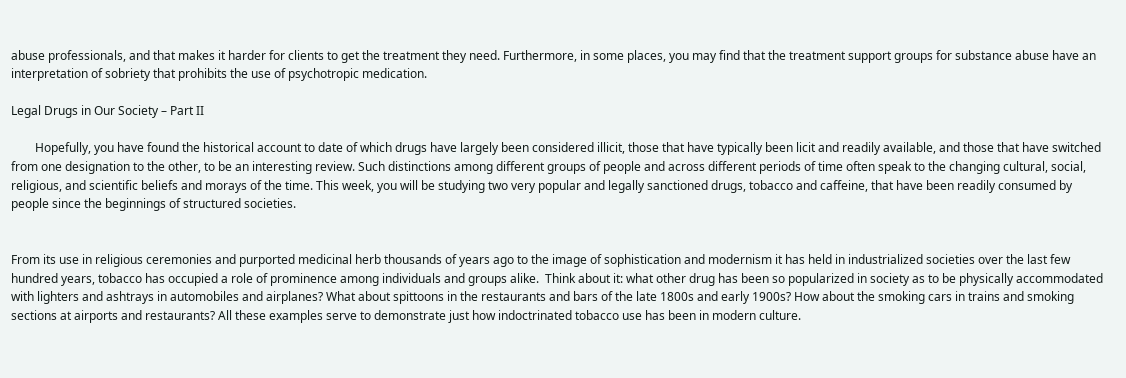abuse professionals, and that makes it harder for clients to get the treatment they need. Furthermore, in some places, you may find that the treatment support groups for substance abuse have an interpretation of sobriety that prohibits the use of psychotropic medication.

Legal Drugs in Our Society – Part II

        Hopefully, you have found the historical account to date of which drugs have largely been considered illicit, those that have typically been licit and readily available, and those that have switched from one designation to the other, to be an interesting review. Such distinctions among different groups of people and across different periods of time often speak to the changing cultural, social, religious, and scientific beliefs and morays of the time. This week, you will be studying two very popular and legally sanctioned drugs, tobacco and caffeine, that have been readily consumed by people since the beginnings of structured societies.


From its use in religious ceremonies and purported medicinal herb thousands of years ago to the image of sophistication and modernism it has held in industrialized societies over the last few hundred years, tobacco has occupied a role of prominence among individuals and groups alike.  Think about it: what other drug has been so popularized in society as to be physically accommodated with lighters and ashtrays in automobiles and airplanes? What about spittoons in the restaurants and bars of the late 1800s and early 1900s? How about the smoking cars in trains and smoking sections at airports and restaurants? All these examples serve to demonstrate just how indoctrinated tobacco use has been in modern culture.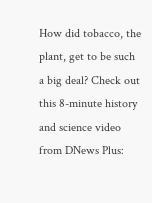How did tobacco, the plant, get to be such a big deal? Check out this 8-minute history and science video from DNews Plus: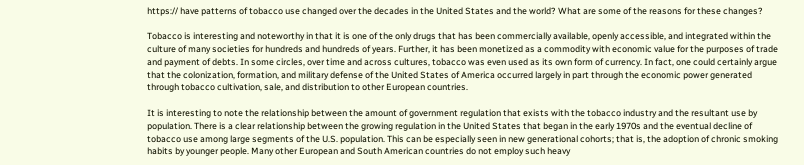https:// have patterns of tobacco use changed over the decades in the United States and the world? What are some of the reasons for these changes?

Tobacco is interesting and noteworthy in that it is one of the only drugs that has been commercially available, openly accessible, and integrated within the culture of many societies for hundreds and hundreds of years. Further, it has been monetized as a commodity with economic value for the purposes of trade and payment of debts. In some circles, over time and across cultures, tobacco was even used as its own form of currency. In fact, one could certainly argue that the colonization, formation, and military defense of the United States of America occurred largely in part through the economic power generated through tobacco cultivation, sale, and distribution to other European countries.

It is interesting to note the relationship between the amount of government regulation that exists with the tobacco industry and the resultant use by population. There is a clear relationship between the growing regulation in the United States that began in the early 1970s and the eventual decline of tobacco use among large segments of the U.S. population. This can be especially seen in new generational cohorts; that is, the adoption of chronic smoking habits by younger people. Many other European and South American countries do not employ such heavy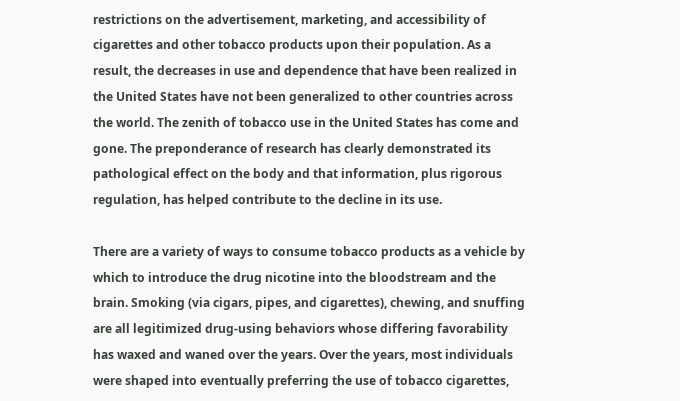restrictions on the advertisement, marketing, and accessibility of cigarettes and other tobacco products upon their population. As a result, the decreases in use and dependence that have been realized in the United States have not been generalized to other countries across the world. The zenith of tobacco use in the United States has come and gone. The preponderance of research has clearly demonstrated its pathological effect on the body and that information, plus rigorous regulation, has helped contribute to the decline in its use.

There are a variety of ways to consume tobacco products as a vehicle by which to introduce the drug nicotine into the bloodstream and the brain. Smoking (via cigars, pipes, and cigarettes), chewing, and snuffing are all legitimized drug-using behaviors whose differing favorability has waxed and waned over the years. Over the years, most individuals were shaped into eventually preferring the use of tobacco cigarettes,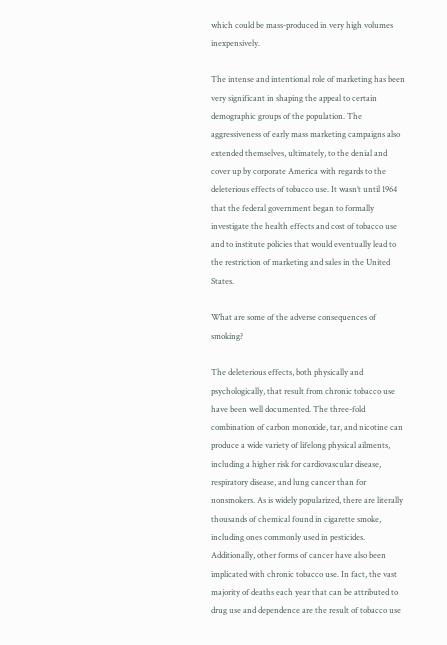which could be mass-produced in very high volumes inexpensively.

The intense and intentional role of marketing has been very significant in shaping the appeal to certain demographic groups of the population. The aggressiveness of early mass marketing campaigns also extended themselves, ultimately, to the denial and cover up by corporate America with regards to the deleterious effects of tobacco use. It wasn’t until 1964 that the federal government began to formally investigate the health effects and cost of tobacco use and to institute policies that would eventually lead to the restriction of marketing and sales in the United States.

What are some of the adverse consequences of smoking?

The deleterious effects, both physically and psychologically, that result from chronic tobacco use have been well documented. The three-fold combination of carbon monoxide, tar, and nicotine can produce a wide variety of lifelong physical ailments, including a higher risk for cardiovascular disease, respiratory disease, and lung cancer than for nonsmokers. As is widely popularized, there are literally thousands of chemical found in cigarette smoke, including ones commonly used in pesticides. Additionally, other forms of cancer have also been implicated with chronic tobacco use. In fact, the vast majority of deaths each year that can be attributed to drug use and dependence are the result of tobacco use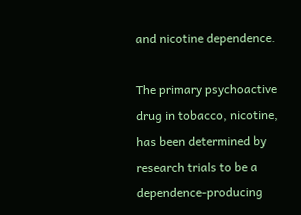and nicotine dependence.

The primary psychoactive drug in tobacco, nicotine, has been determined by research trials to be a dependence-producing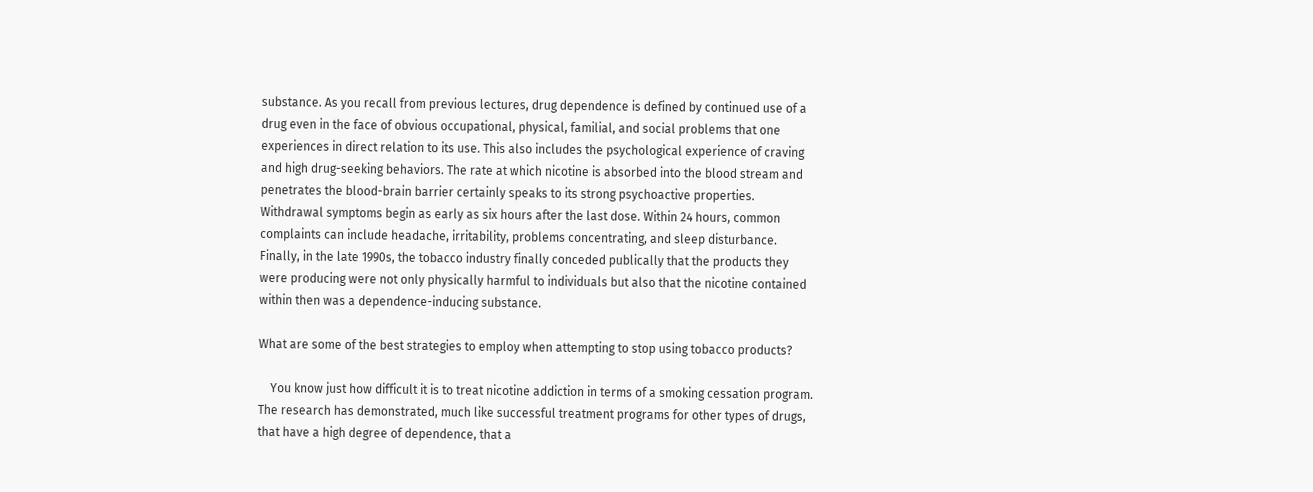substance. As you recall from previous lectures, drug dependence is defined by continued use of a drug even in the face of obvious occupational, physical, familial, and social problems that one experiences in direct relation to its use. This also includes the psychological experience of craving and high drug-seeking behaviors. The rate at which nicotine is absorbed into the blood stream and penetrates the blood-brain barrier certainly speaks to its strong psychoactive properties. Withdrawal symptoms begin as early as six hours after the last dose. Within 24 hours, common complaints can include headache, irritability, problems concentrating, and sleep disturbance. Finally, in the late 1990s, the tobacco industry finally conceded publically that the products they were producing were not only physically harmful to individuals but also that the nicotine contained within then was a dependence-inducing substance.

What are some of the best strategies to employ when attempting to stop using tobacco products?

    You know just how difficult it is to treat nicotine addiction in terms of a smoking cessation program. The research has demonstrated, much like successful treatment programs for other types of drugs, that have a high degree of dependence, that a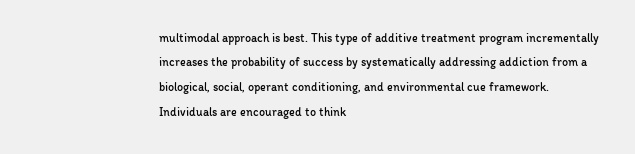multimodal approach is best. This type of additive treatment program incrementally increases the probability of success by systematically addressing addiction from a biological, social, operant conditioning, and environmental cue framework. Individuals are encouraged to think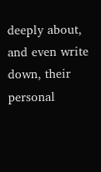deeply about, and even write down, their personal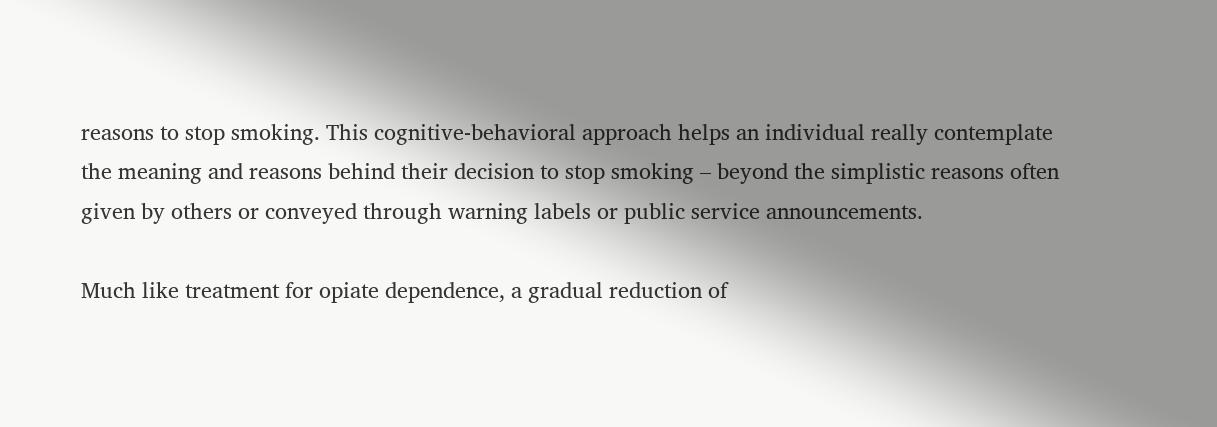reasons to stop smoking. This cognitive-behavioral approach helps an individual really contemplate the meaning and reasons behind their decision to stop smoking – beyond the simplistic reasons often given by others or conveyed through warning labels or public service announcements.

Much like treatment for opiate dependence, a gradual reduction of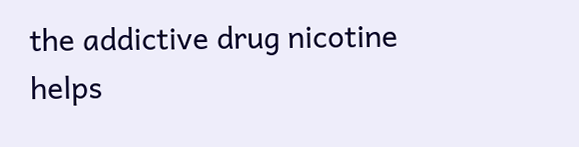the addictive drug nicotine helps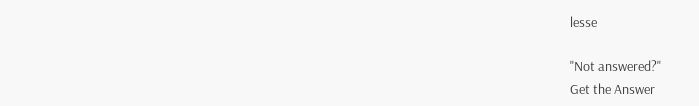lesse

"Not answered?"
Get the Answer